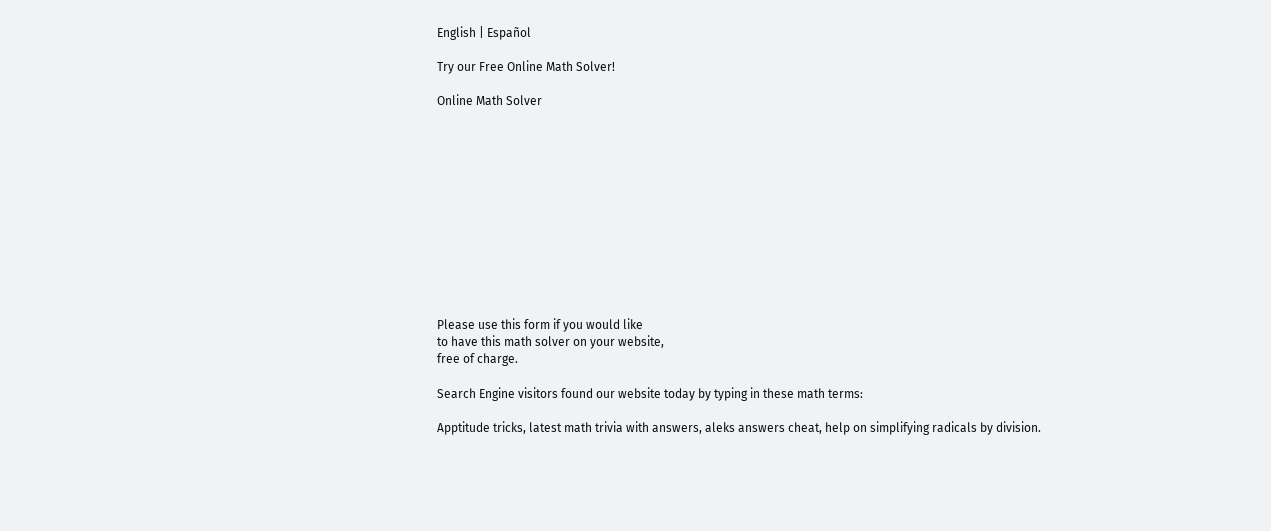English | Español

Try our Free Online Math Solver!

Online Math Solver












Please use this form if you would like
to have this math solver on your website,
free of charge.

Search Engine visitors found our website today by typing in these math terms:

Apptitude tricks, latest math trivia with answers, aleks answers cheat, help on simplifying radicals by division.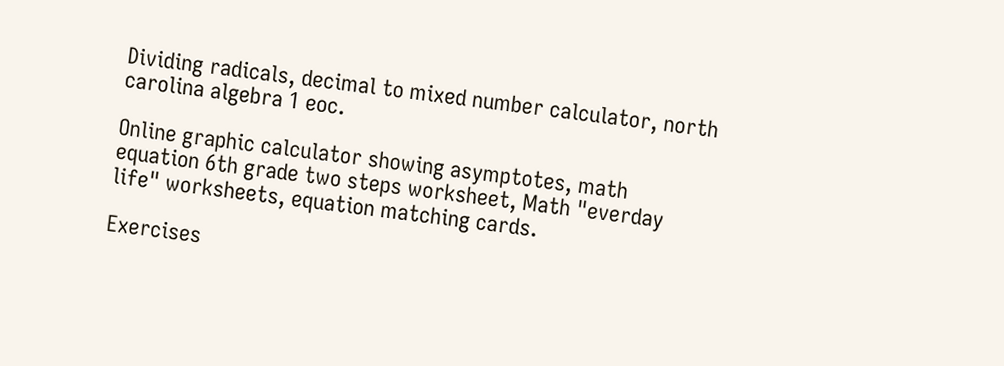Dividing radicals, decimal to mixed number calculator, north carolina algebra 1 eoc.

Online graphic calculator showing asymptotes, math equation 6th grade two steps worksheet, Math "everday life" worksheets, equation matching cards.

Exercises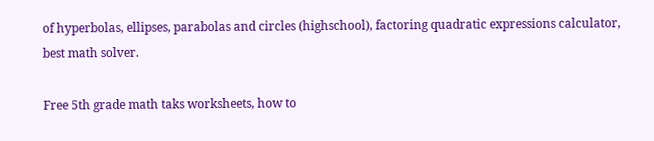of hyperbolas, ellipses, parabolas and circles (highschool), factoring quadratic expressions calculator, best math solver.

Free 5th grade math taks worksheets, how to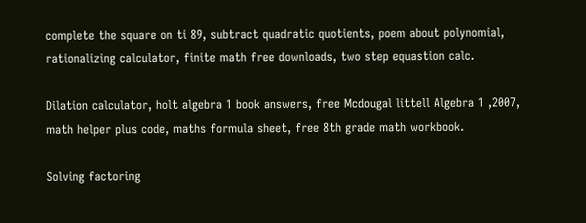complete the square on ti 89, subtract quadratic quotients, poem about polynomial, rationalizing calculator, finite math free downloads, two step equastion calc.

Dilation calculator, holt algebra 1 book answers, free Mcdougal littell Algebra 1 ,2007, math helper plus code, maths formula sheet, free 8th grade math workbook.

Solving factoring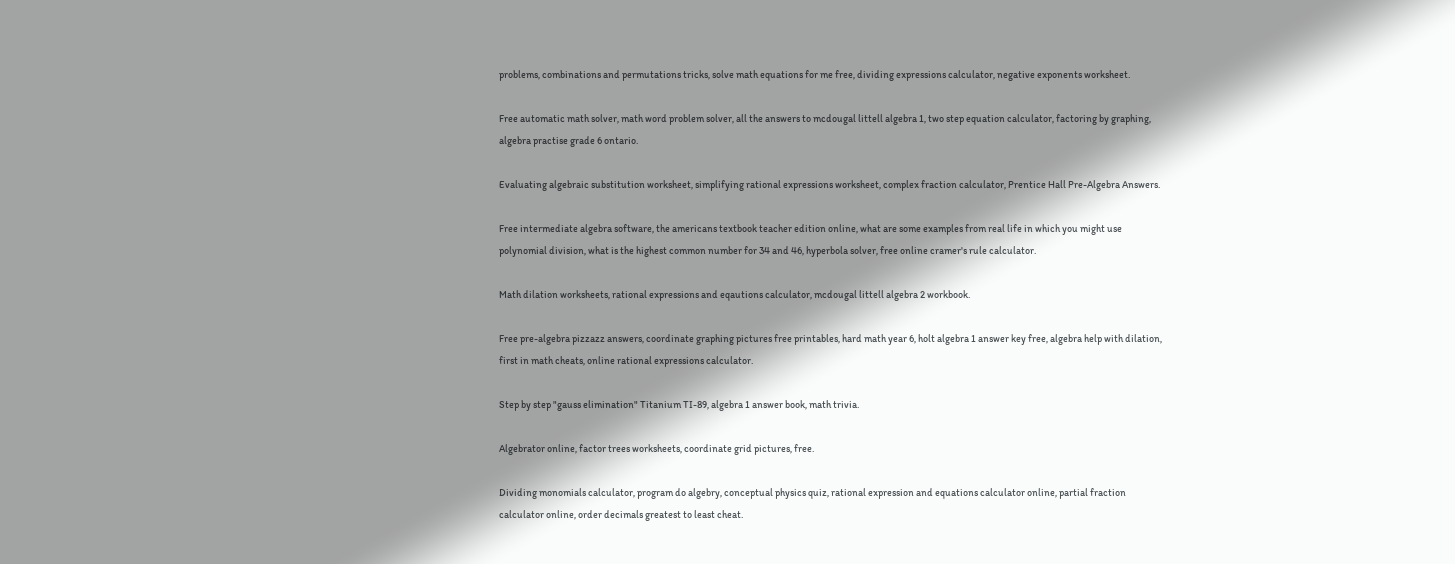problems, combinations and permutations tricks, solve math equations for me free, dividing expressions calculator, negative exponents worksheet.

Free automatic math solver, math word problem solver, all the answers to mcdougal littell algebra 1, two step equation calculator, factoring by graphing, algebra practise grade 6 ontario.

Evaluating algebraic substitution worksheet, simplifying rational expressions worksheet, complex fraction calculator, Prentice Hall Pre-Algebra Answers.

Free intermediate algebra software, the americans textbook teacher edition online, what are some examples from real life in which you might use polynomial division, what is the highest common number for 34 and 46, hyperbola solver, free online cramer's rule calculator.

Math dilation worksheets, rational expressions and eqautions calculator, mcdougal littell algebra 2 workbook.

Free pre-algebra pizzazz answers, coordinate graphing pictures free printables, hard math year 6, holt algebra 1 answer key free, algebra help with dilation, first in math cheats, online rational expressions calculator.

Step by step "gauss elimination" Titanium TI-89, algebra 1 answer book, math trivia.

Algebrator online, factor trees worksheets, coordinate grid pictures, free.

Dividing monomials calculator, program do algebry, conceptual physics quiz, rational expression and equations calculator online, partial fraction calculator online, order decimals greatest to least cheat.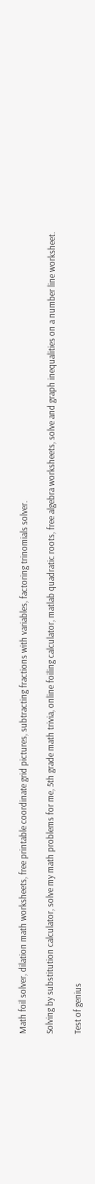Math foil solver, dilation math worksheets, free printable coordinate grid pictures, subtracting fractions with variables, factoring trinomials solver.

Solving by substitution calculator, solve my math problems for me, 5th grade math trivia, online foiling calculator, matlab quadratic roots, free algebra worksheets, solve and graph inequalities on a number line worksheet.

Test of genius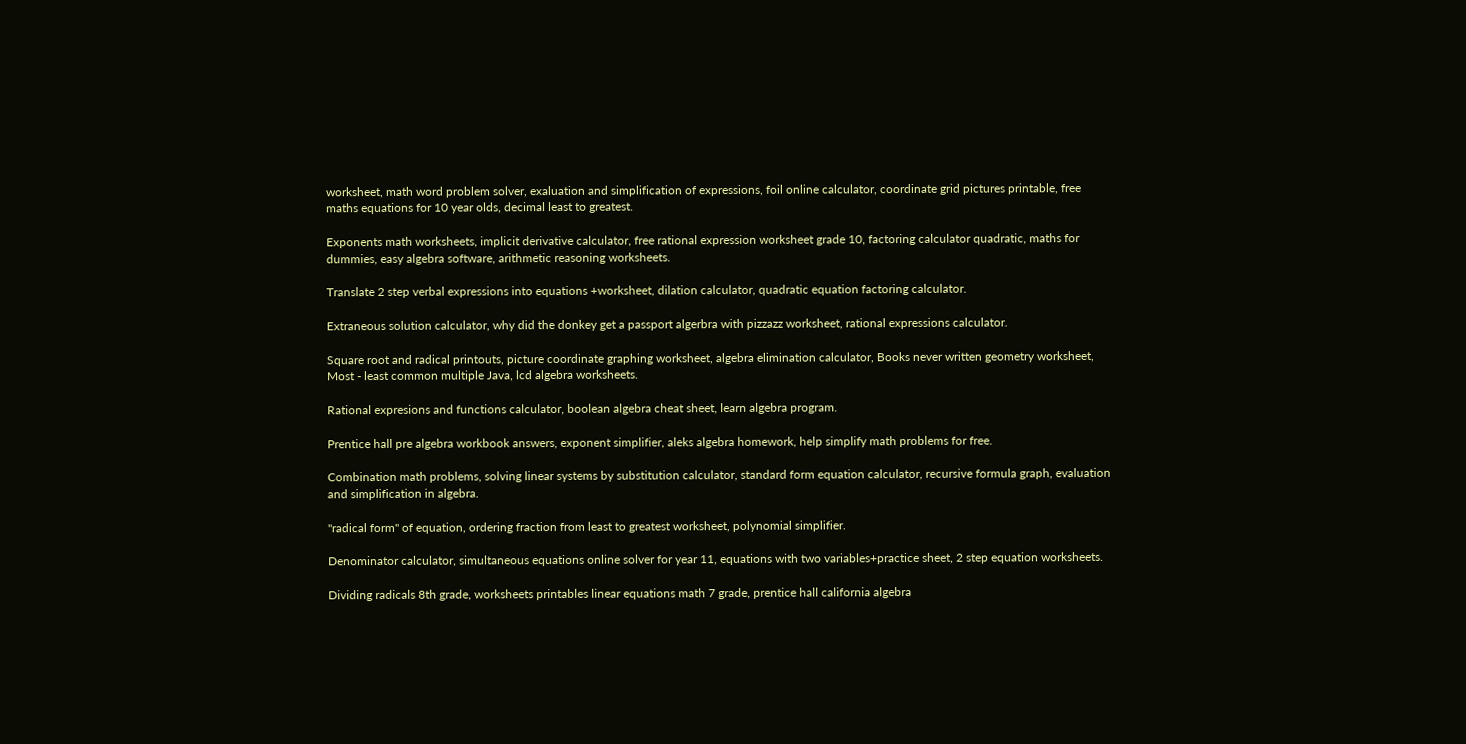worksheet, math word problem solver, exaluation and simplification of expressions, foil online calculator, coordinate grid pictures printable, free maths equations for 10 year olds, decimal least to greatest.

Exponents math worksheets, implicit derivative calculator, free rational expression worksheet grade 10, factoring calculator quadratic, maths for dummies, easy algebra software, arithmetic reasoning worksheets.

Translate 2 step verbal expressions into equations +worksheet, dilation calculator, quadratic equation factoring calculator.

Extraneous solution calculator, why did the donkey get a passport algerbra with pizzazz worksheet, rational expressions calculator.

Square root and radical printouts, picture coordinate graphing worksheet, algebra elimination calculator, Books never written geometry worksheet, Most - least common multiple Java, lcd algebra worksheets.

Rational expresions and functions calculator, boolean algebra cheat sheet, learn algebra program.

Prentice hall pre algebra workbook answers, exponent simplifier, aleks algebra homework, help simplify math problems for free.

Combination math problems, solving linear systems by substitution calculator, standard form equation calculator, recursive formula graph, evaluation and simplification in algebra.

"radical form" of equation, ordering fraction from least to greatest worksheet, polynomial simplifier.

Denominator calculator, simultaneous equations online solver for year 11, equations with two variables+practice sheet, 2 step equation worksheets.

Dividing radicals 8th grade, worksheets printables linear equations math 7 grade, prentice hall california algebra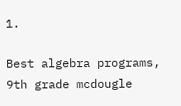1.

Best algebra programs, 9th grade mcdougle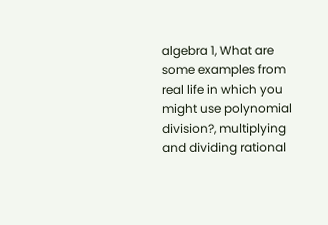algebra 1, What are some examples from real life in which you might use polynomial division?, multiplying and dividing rational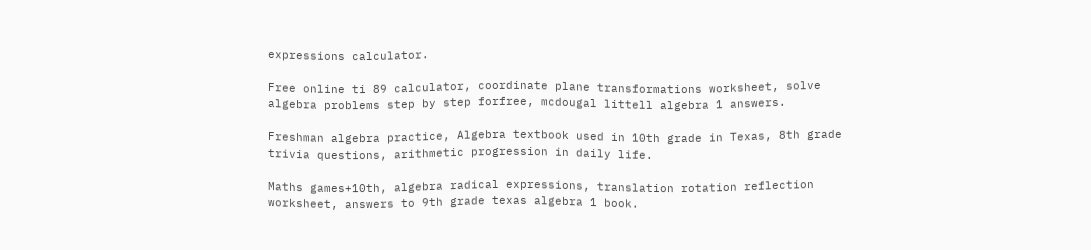expressions calculator.

Free online ti 89 calculator, coordinate plane transformations worksheet, solve algebra problems step by step forfree, mcdougal littell algebra 1 answers.

Freshman algebra practice, Algebra textbook used in 10th grade in Texas, 8th grade trivia questions, arithmetic progression in daily life.

Maths games+10th, algebra radical expressions, translation rotation reflection worksheet, answers to 9th grade texas algebra 1 book.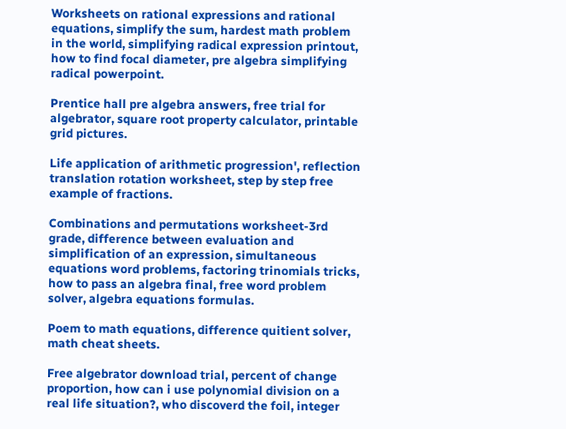Worksheets on rational expressions and rational equations, simplify the sum, hardest math problem in the world, simplifying radical expression printout, how to find focal diameter, pre algebra simplifying radical powerpoint.

Prentice hall pre algebra answers, free trial for algebrator, square root property calculator, printable grid pictures.

Life application of arithmetic progression', reflection translation rotation worksheet, step by step free example of fractions.

Combinations and permutations worksheet-3rd grade, difference between evaluation and simplification of an expression, simultaneous equations word problems, factoring trinomials tricks, how to pass an algebra final, free word problem solver, algebra equations formulas.

Poem to math equations, difference quitient solver, math cheat sheets.

Free algebrator download trial, percent of change proportion, how can i use polynomial division on a real life situation?, who discoverd the foil, integer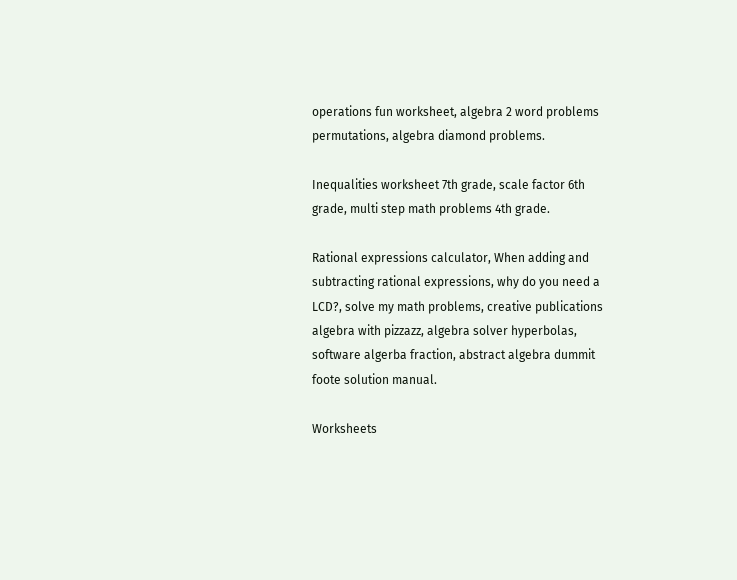operations fun worksheet, algebra 2 word problems permutations, algebra diamond problems.

Inequalities worksheet 7th grade, scale factor 6th grade, multi step math problems 4th grade.

Rational expressions calculator, When adding and subtracting rational expressions, why do you need a LCD?, solve my math problems, creative publications algebra with pizzazz, algebra solver hyperbolas, software algerba fraction, abstract algebra dummit foote solution manual.

Worksheets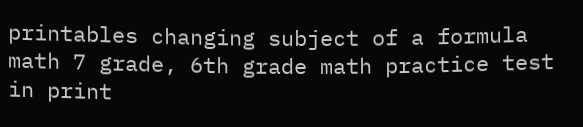printables changing subject of a formula math 7 grade, 6th grade math practice test in print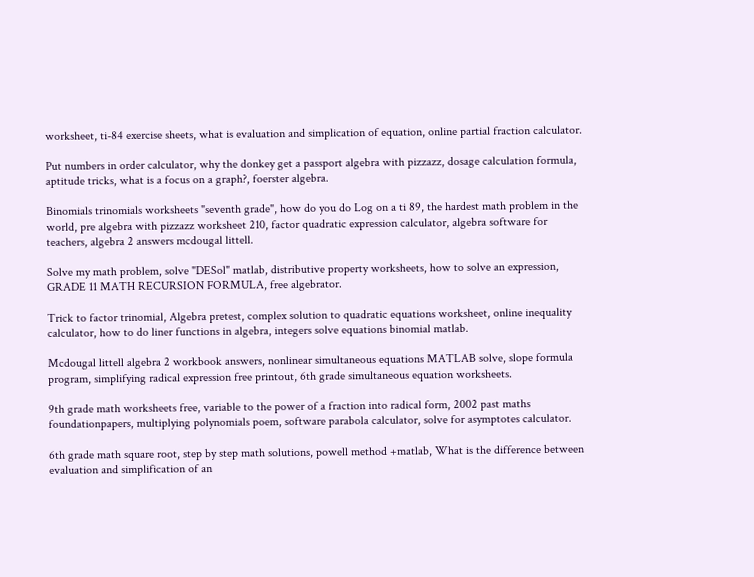worksheet, ti-84 exercise sheets, what is evaluation and simplication of equation, online partial fraction calculator.

Put numbers in order calculator, why the donkey get a passport algebra with pizzazz, dosage calculation formula, aptitude tricks, what is a focus on a graph?, foerster algebra.

Binomials trinomials worksheets "seventh grade", how do you do Log on a ti 89, the hardest math problem in the world, pre algebra with pizzazz worksheet 210, factor quadratic expression calculator, algebra software for teachers, algebra 2 answers mcdougal littell.

Solve my math problem, solve "DESol" matlab, distributive property worksheets, how to solve an expression, GRADE 11 MATH RECURSION FORMULA, free algebrator.

Trick to factor trinomial, Algebra pretest, complex solution to quadratic equations worksheet, online inequality calculator, how to do liner functions in algebra, integers solve equations binomial matlab.

Mcdougal littell algebra 2 workbook answers, nonlinear simultaneous equations MATLAB solve, slope formula program, simplifying radical expression free printout, 6th grade simultaneous equation worksheets.

9th grade math worksheets free, variable to the power of a fraction into radical form, 2002 past maths foundationpapers, multiplying polynomials poem, software parabola calculator, solve for asymptotes calculator.

6th grade math square root, step by step math solutions, powell method +matlab, What is the difference between evaluation and simplification of an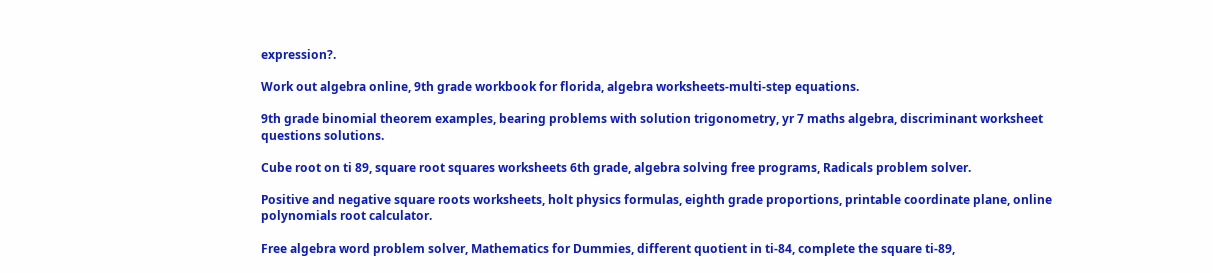expression?.

Work out algebra online, 9th grade workbook for florida, algebra worksheets-multi-step equations.

9th grade binomial theorem examples, bearing problems with solution trigonometry, yr 7 maths algebra, discriminant worksheet questions solutions.

Cube root on ti 89, square root squares worksheets 6th grade, algebra solving free programs, Radicals problem solver.

Positive and negative square roots worksheets, holt physics formulas, eighth grade proportions, printable coordinate plane, online polynomials root calculator.

Free algebra word problem solver, Mathematics for Dummies, different quotient in ti-84, complete the square ti-89,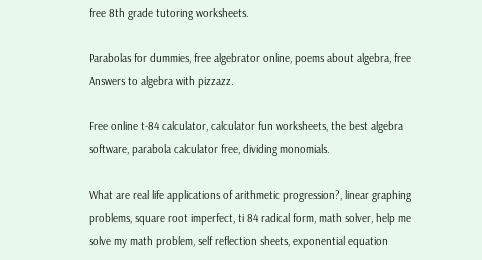free 8th grade tutoring worksheets.

Parabolas for dummies, free algebrator online, poems about algebra, free Answers to algebra with pizzazz.

Free online t-84 calculator, calculator fun worksheets, the best algebra software, parabola calculator free, dividing monomials.

What are real life applications of arithmetic progression?, linear graphing problems, square root imperfect, ti 84 radical form, math solver, help me solve my math problem, self reflection sheets, exponential equation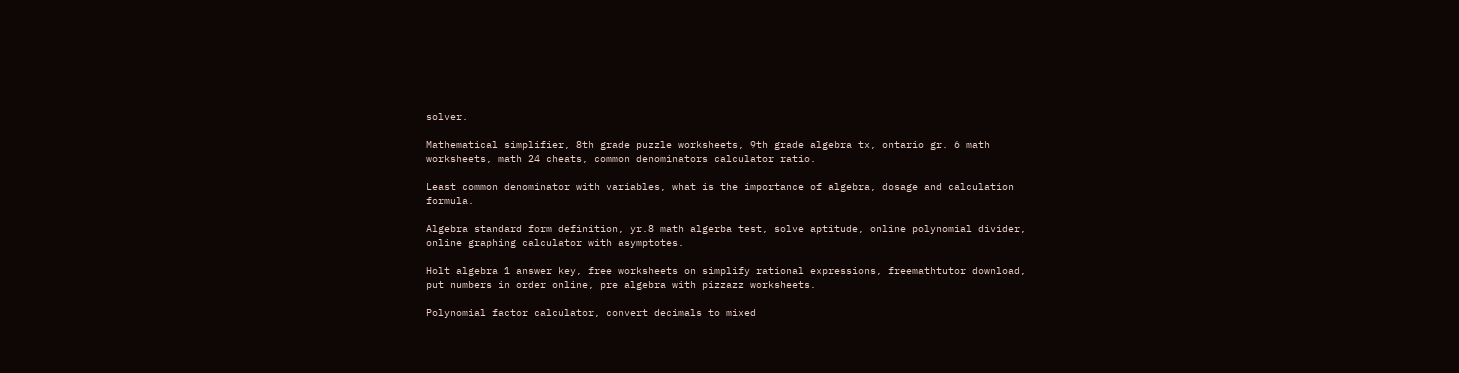solver.

Mathematical simplifier, 8th grade puzzle worksheets, 9th grade algebra tx, ontario gr. 6 math worksheets, math 24 cheats, common denominators calculator ratio.

Least common denominator with variables, what is the importance of algebra, dosage and calculation formula.

Algebra standard form definition, yr.8 math algerba test, solve aptitude, online polynomial divider, online graphing calculator with asymptotes.

Holt algebra 1 answer key, free worksheets on simplify rational expressions, freemathtutor download, put numbers in order online, pre algebra with pizzazz worksheets.

Polynomial factor calculator, convert decimals to mixed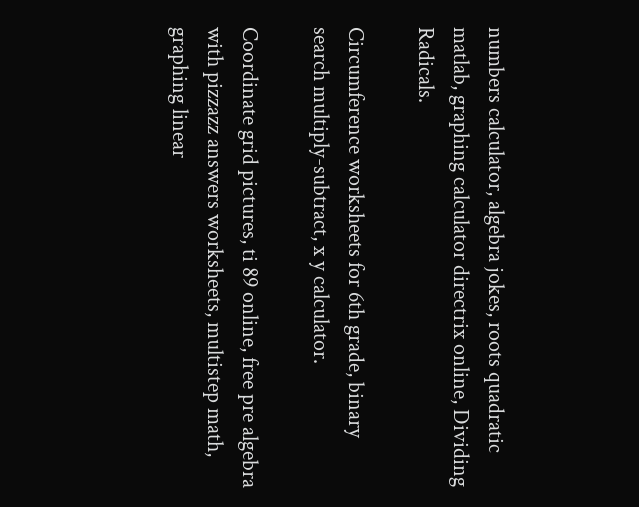numbers calculator, algebra jokes, roots quadratic matlab, graphing calculator directrix online, Dividing Radicals.

Circumference worksheets for 6th grade, binary search multiply-subtract, x y calculator.

Coordinate grid pictures, ti 89 online, free pre algebra with pizzazz answers worksheets, multistep math, graphing linear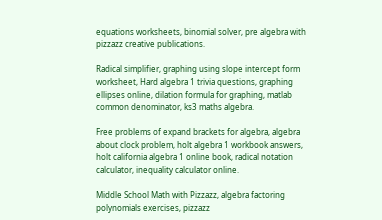equations worksheets, binomial solver, pre algebra with pizzazz creative publications.

Radical simplifier, graphing using slope intercept form worksheet, Hard algebra 1 trivia questions, graphing ellipses online, dilation formula for graphing, matlab common denominator, ks3 maths algebra.

Free problems of expand brackets for algebra, algebra about clock problem, holt algebra 1 workbook answers, holt california algebra 1 online book, radical notation calculator, inequality calculator online.

Middle School Math with Pizzazz, algebra factoring polynomials exercises, pizzazz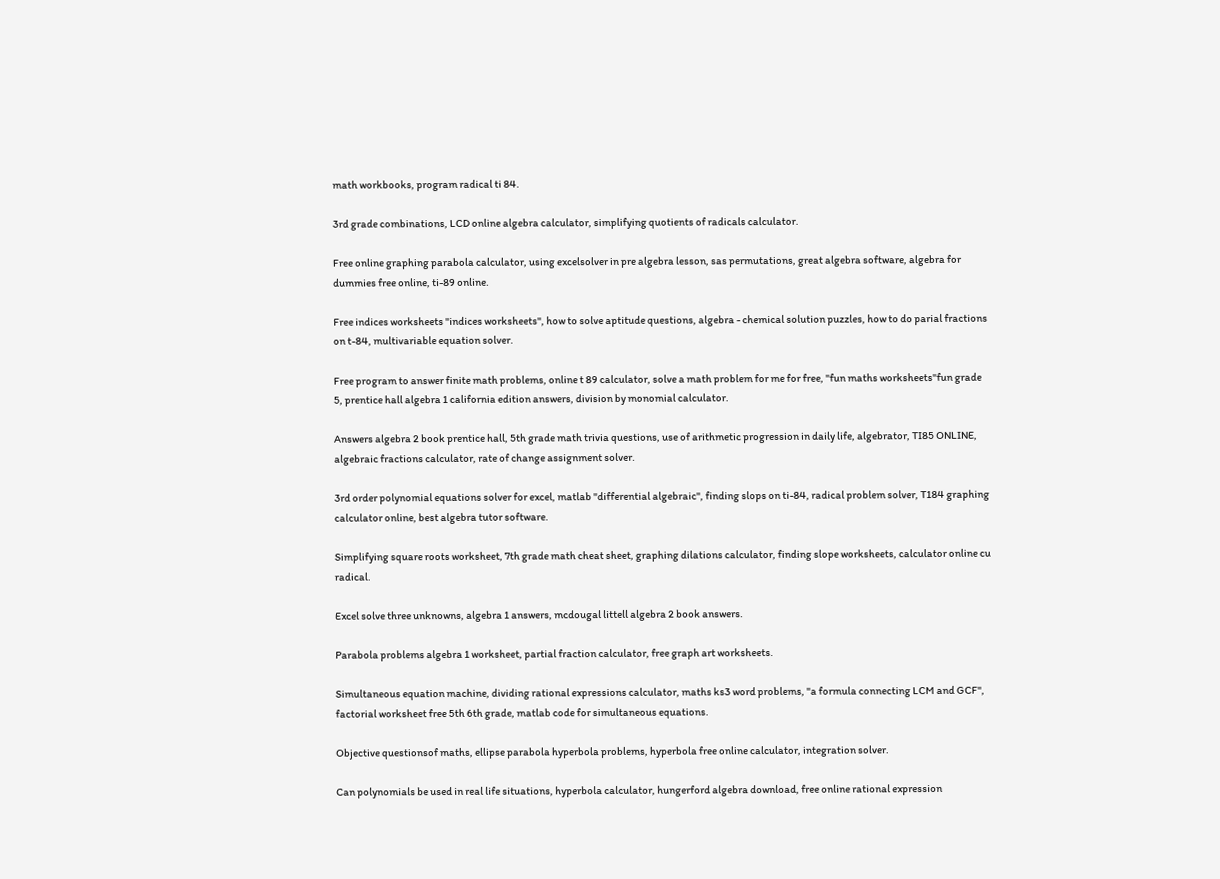math workbooks, program radical ti 84.

3rd grade combinations, LCD online algebra calculator, simplifying quotients of radicals calculator.

Free online graphing parabola calculator, using excelsolver in pre algebra lesson, sas permutations, great algebra software, algebra for dummies free online, ti-89 online.

Free indices worksheets "indices worksheets", how to solve aptitude questions, algebra - chemical solution puzzles, how to do parial fractions on t-84, multivariable equation solver.

Free program to answer finite math problems, online t 89 calculator, solve a math problem for me for free, "fun maths worksheets"fun grade 5, prentice hall algebra 1 california edition answers, division by monomial calculator.

Answers algebra 2 book prentice hall, 5th grade math trivia questions, use of arithmetic progression in daily life, algebrator, TI85 ONLINE, algebraic fractions calculator, rate of change assignment solver.

3rd order polynomial equations solver for excel, matlab "differential algebraic", finding slops on ti-84, radical problem solver, T184 graphing calculator online, best algebra tutor software.

Simplifying square roots worksheet, 7th grade math cheat sheet, graphing dilations calculator, finding slope worksheets, calculator online cu radical.

Excel solve three unknowns, algebra 1 answers, mcdougal littell algebra 2 book answers.

Parabola problems algebra 1 worksheet, partial fraction calculator, free graph art worksheets.

Simultaneous equation machine, dividing rational expressions calculator, maths ks3 word problems, "a formula connecting LCM and GCF", factorial worksheet free 5th 6th grade, matlab code for simultaneous equations.

Objective questionsof maths, ellipse parabola hyperbola problems, hyperbola free online calculator, integration solver.

Can polynomials be used in real life situations, hyperbola calculator, hungerford algebra download, free online rational expression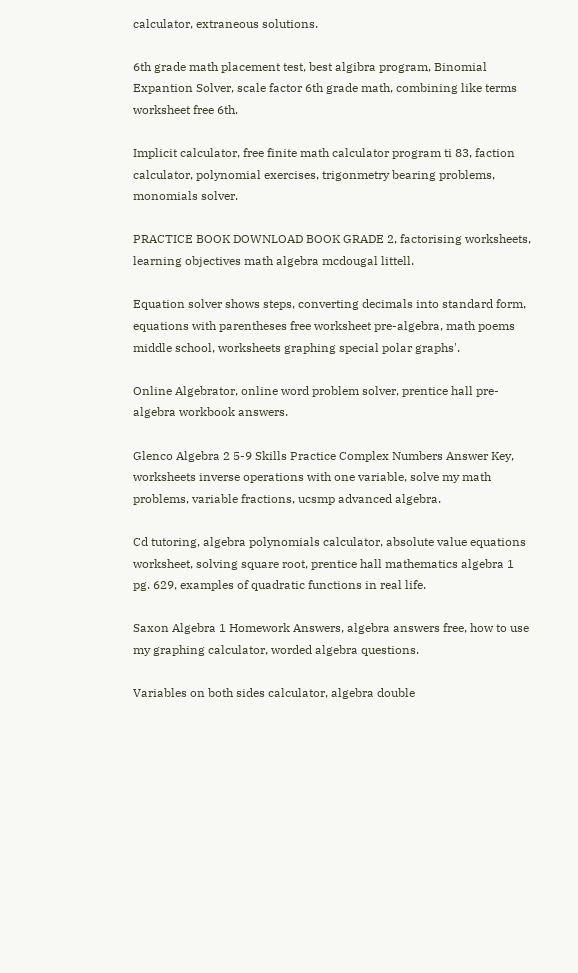calculator, extraneous solutions.

6th grade math placement test, best algibra program, Binomial Expantion Solver, scale factor 6th grade math, combining like terms worksheet free 6th.

Implicit calculator, free finite math calculator program ti 83, faction calculator, polynomial exercises, trigonmetry bearing problems, monomials solver.

PRACTICE BOOK DOWNLOAD BOOK GRADE 2, factorising worksheets, learning objectives math algebra mcdougal littell.

Equation solver shows steps, converting decimals into standard form, equations with parentheses free worksheet pre-algebra, math poems middle school, worksheets graphing special polar graphs'.

Online Algebrator, online word problem solver, prentice hall pre-algebra workbook answers.

Glenco Algebra 2 5-9 Skills Practice Complex Numbers Answer Key, worksheets inverse operations with one variable, solve my math problems, variable fractions, ucsmp advanced algebra.

Cd tutoring, algebra polynomials calculator, absolute value equations worksheet, solving square root, prentice hall mathematics algebra 1 pg. 629, examples of quadratic functions in real life.

Saxon Algebra 1 Homework Answers, algebra answers free, how to use my graphing calculator, worded algebra questions.

Variables on both sides calculator, algebra double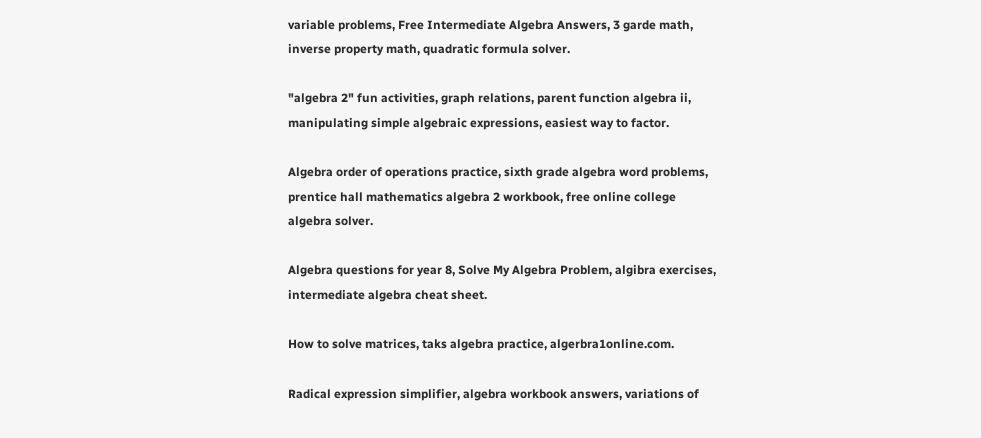variable problems, Free Intermediate Algebra Answers, 3 garde math, inverse property math, quadratic formula solver.

"algebra 2" fun activities, graph relations, parent function algebra ii, manipulating simple algebraic expressions, easiest way to factor.

Algebra order of operations practice, sixth grade algebra word problems, prentice hall mathematics algebra 2 workbook, free online college algebra solver.

Algebra questions for year 8, Solve My Algebra Problem, algibra exercises, intermediate algebra cheat sheet.

How to solve matrices, taks algebra practice, algerbra1online.com.

Radical expression simplifier, algebra workbook answers, variations of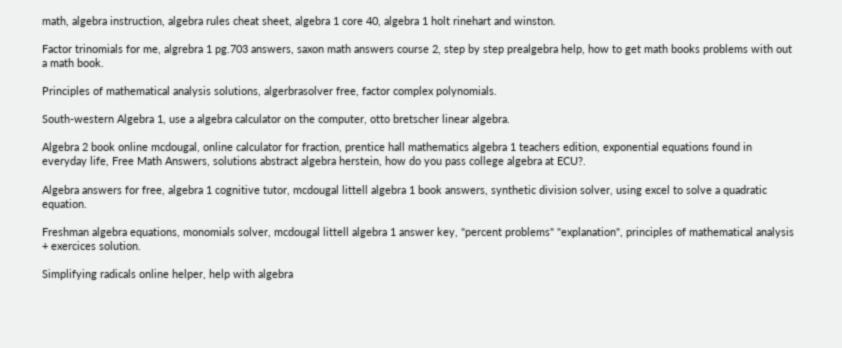math, algebra instruction, algebra rules cheat sheet, algebra 1 core 40, algebra 1 holt rinehart and winston.

Factor trinomials for me, algrebra 1 pg.703 answers, saxon math answers course 2, step by step prealgebra help, how to get math books problems with out a math book.

Principles of mathematical analysis solutions, algerbrasolver free, factor complex polynomials.

South-western Algebra 1, use a algebra calculator on the computer, otto bretscher linear algebra.

Algebra 2 book online mcdougal, online calculator for fraction, prentice hall mathematics algebra 1 teachers edition, exponential equations found in everyday life, Free Math Answers, solutions abstract algebra herstein, how do you pass college algebra at ECU?.

Algebra answers for free, algebra 1 cognitive tutor, mcdougal littell algebra 1 book answers, synthetic division solver, using excel to solve a quadratic equation.

Freshman algebra equations, monomials solver, mcdougal littell algebra 1 answer key, "percent problems" "explanation", principles of mathematical analysis + exercices solution.

Simplifying radicals online helper, help with algebra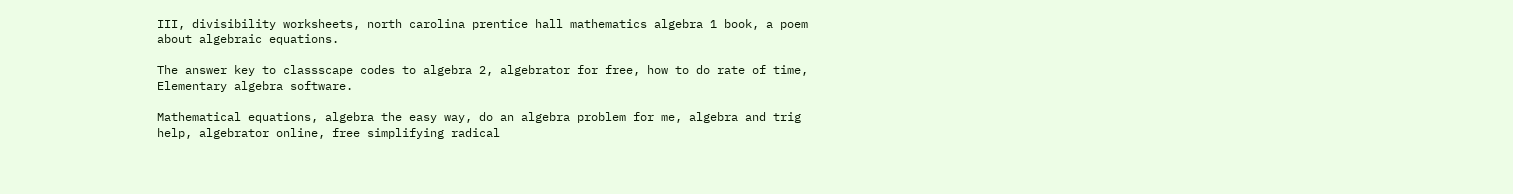III, divisibility worksheets, north carolina prentice hall mathematics algebra 1 book, a poem about algebraic equations.

The answer key to classscape codes to algebra 2, algebrator for free, how to do rate of time, Elementary algebra software.

Mathematical equations, algebra the easy way, do an algebra problem for me, algebra and trig help, algebrator online, free simplifying radical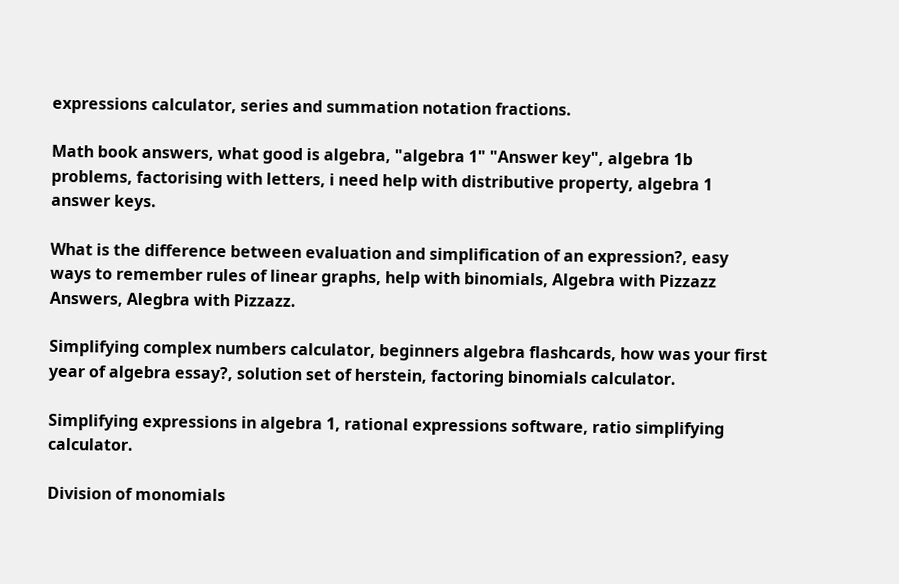expressions calculator, series and summation notation fractions.

Math book answers, what good is algebra, "algebra 1" "Answer key", algebra 1b problems, factorising with letters, i need help with distributive property, algebra 1 answer keys.

What is the difference between evaluation and simplification of an expression?, easy ways to remember rules of linear graphs, help with binomials, Algebra with Pizzazz Answers, Alegbra with Pizzazz.

Simplifying complex numbers calculator, beginners algebra flashcards, how was your first year of algebra essay?, solution set of herstein, factoring binomials calculator.

Simplifying expressions in algebra 1, rational expressions software, ratio simplifying calculator.

Division of monomials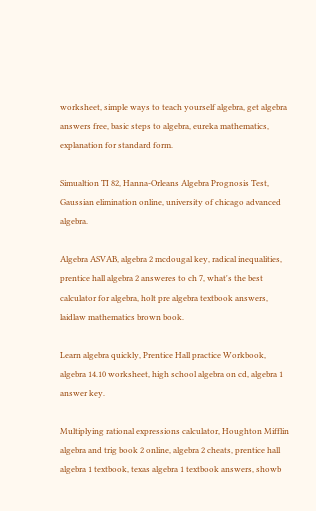worksheet, simple ways to teach yourself algebra, get algebra answers free, basic steps to algebra, eureka mathematics, explanation for standard form.

Simualtion TI 82, Hanna-Orleans Algebra Prognosis Test, Gaussian elimination online, university of chicago advanced algebra.

Algebra ASVAB, algebra 2 mcdougal key, radical inequalities, prentice hall algebra 2 answeres to ch 7, what's the best calculator for algebra, holt pre algebra textbook answers, laidlaw mathematics brown book.

Learn algebra quickly, Prentice Hall practice Workbook, algebra 14.10 worksheet, high school algebra on cd, algebra 1 answer key.

Multiplying rational expressions calculator, Houghton Mifflin algebra and trig book 2 online, algebra 2 cheats, prentice hall algebra 1 textbook, texas algebra 1 textbook answers, showb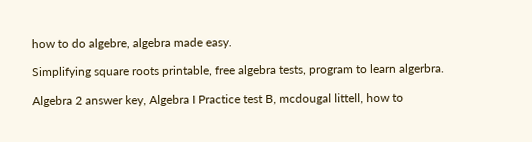how to do algebre, algebra made easy.

Simplifying square roots printable, free algebra tests, program to learn algerbra.

Algebra 2 answer key, Algebra I Practice test B, mcdougal littell, how to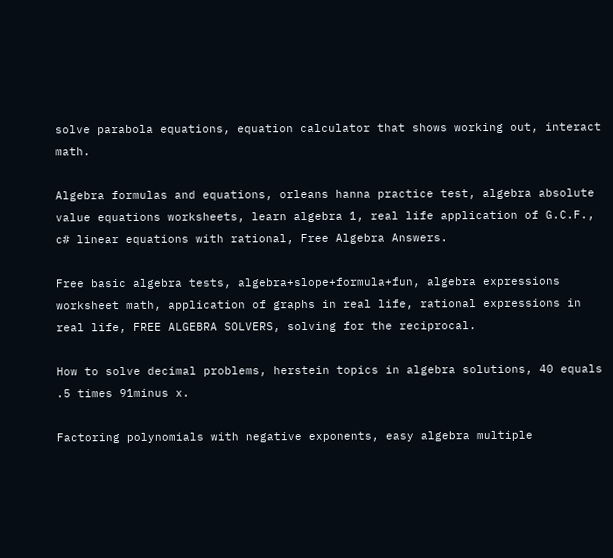solve parabola equations, equation calculator that shows working out, interact math.

Algebra formulas and equations, orleans hanna practice test, algebra absolute value equations worksheets, learn algebra 1, real life application of G.C.F., c# linear equations with rational, Free Algebra Answers.

Free basic algebra tests, algebra+slope+formula+fun, algebra expressions worksheet math, application of graphs in real life, rational expressions in real life, FREE ALGEBRA SOLVERS, solving for the reciprocal.

How to solve decimal problems, herstein topics in algebra solutions, 40 equals .5 times 91minus x.

Factoring polynomials with negative exponents, easy algebra multiple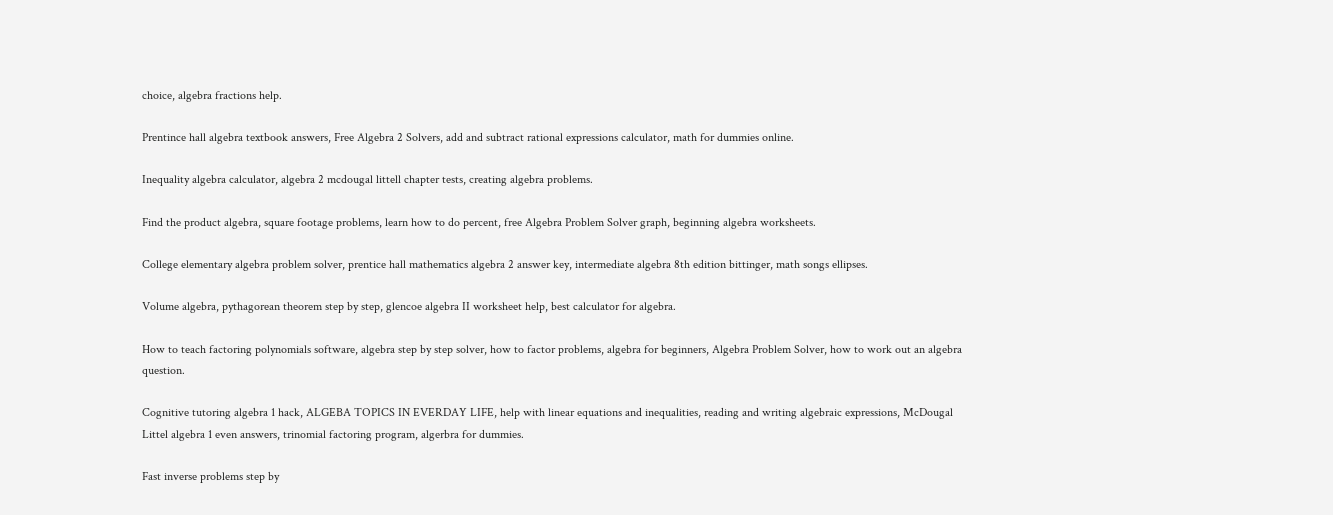choice, algebra fractions help.

Prentince hall algebra textbook answers, Free Algebra 2 Solvers, add and subtract rational expressions calculator, math for dummies online.

Inequality algebra calculator, algebra 2 mcdougal littell chapter tests, creating algebra problems.

Find the product algebra, square footage problems, learn how to do percent, free Algebra Problem Solver graph, beginning algebra worksheets.

College elementary algebra problem solver, prentice hall mathematics algebra 2 answer key, intermediate algebra 8th edition bittinger, math songs ellipses.

Volume algebra, pythagorean theorem step by step, glencoe algebra II worksheet help, best calculator for algebra.

How to teach factoring polynomials software, algebra step by step solver, how to factor problems, algebra for beginners, Algebra Problem Solver, how to work out an algebra question.

Cognitive tutoring algebra 1 hack, ALGEBA TOPICS IN EVERDAY LIFE, help with linear equations and inequalities, reading and writing algebraic expressions, McDougal Littel algebra 1 even answers, trinomial factoring program, algerbra for dummies.

Fast inverse problems step by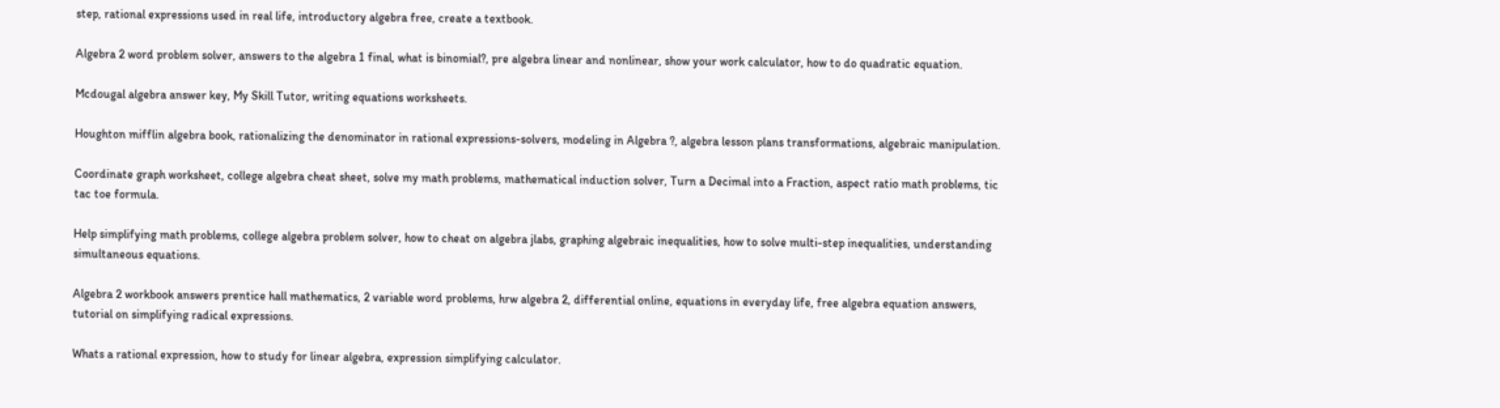step, rational expressions used in real life, introductory algebra free, create a textbook.

Algebra 2 word problem solver, answers to the algebra 1 final, what is binomial?, pre algebra linear and nonlinear, show your work calculator, how to do quadratic equation.

Mcdougal algebra answer key, My Skill Tutor, writing equations worksheets.

Houghton mifflin algebra book, rationalizing the denominator in rational expressions-solvers, modeling in Algebra ?, algebra lesson plans transformations, algebraic manipulation.

Coordinate graph worksheet, college algebra cheat sheet, solve my math problems, mathematical induction solver, Turn a Decimal into a Fraction, aspect ratio math problems, tic tac toe formula.

Help simplifying math problems, college algebra problem solver, how to cheat on algebra jlabs, graphing algebraic inequalities, how to solve multi-step inequalities, understanding simultaneous equations.

Algebra 2 workbook answers prentice hall mathematics, 2 variable word problems, hrw algebra 2, differential online, equations in everyday life, free algebra equation answers, tutorial on simplifying radical expressions.

Whats a rational expression, how to study for linear algebra, expression simplifying calculator.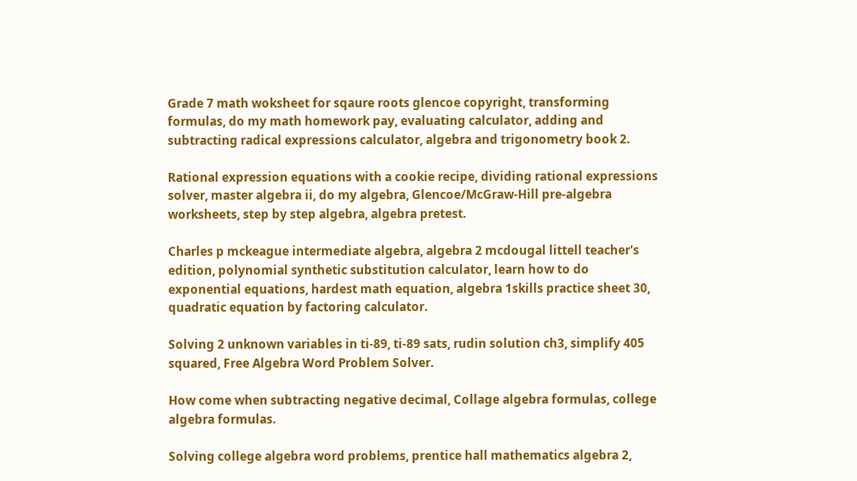Grade 7 math woksheet for sqaure roots glencoe copyright, transforming formulas, do my math homework pay, evaluating calculator, adding and subtracting radical expressions calculator, algebra and trigonometry book 2.

Rational expression equations with a cookie recipe, dividing rational expressions solver, master algebra ii, do my algebra, Glencoe/McGraw-Hill pre-algebra worksheets, step by step algebra, algebra pretest.

Charles p mckeague intermediate algebra, algebra 2 mcdougal littell teacher's edition, polynomial synthetic substitution calculator, learn how to do exponential equations, hardest math equation, algebra 1skills practice sheet 30, quadratic equation by factoring calculator.

Solving 2 unknown variables in ti-89, ti-89 sats, rudin solution ch3, simplify 405 squared, Free Algebra Word Problem Solver.

How come when subtracting negative decimal, Collage algebra formulas, college algebra formulas.

Solving college algebra word problems, prentice hall mathematics algebra 2,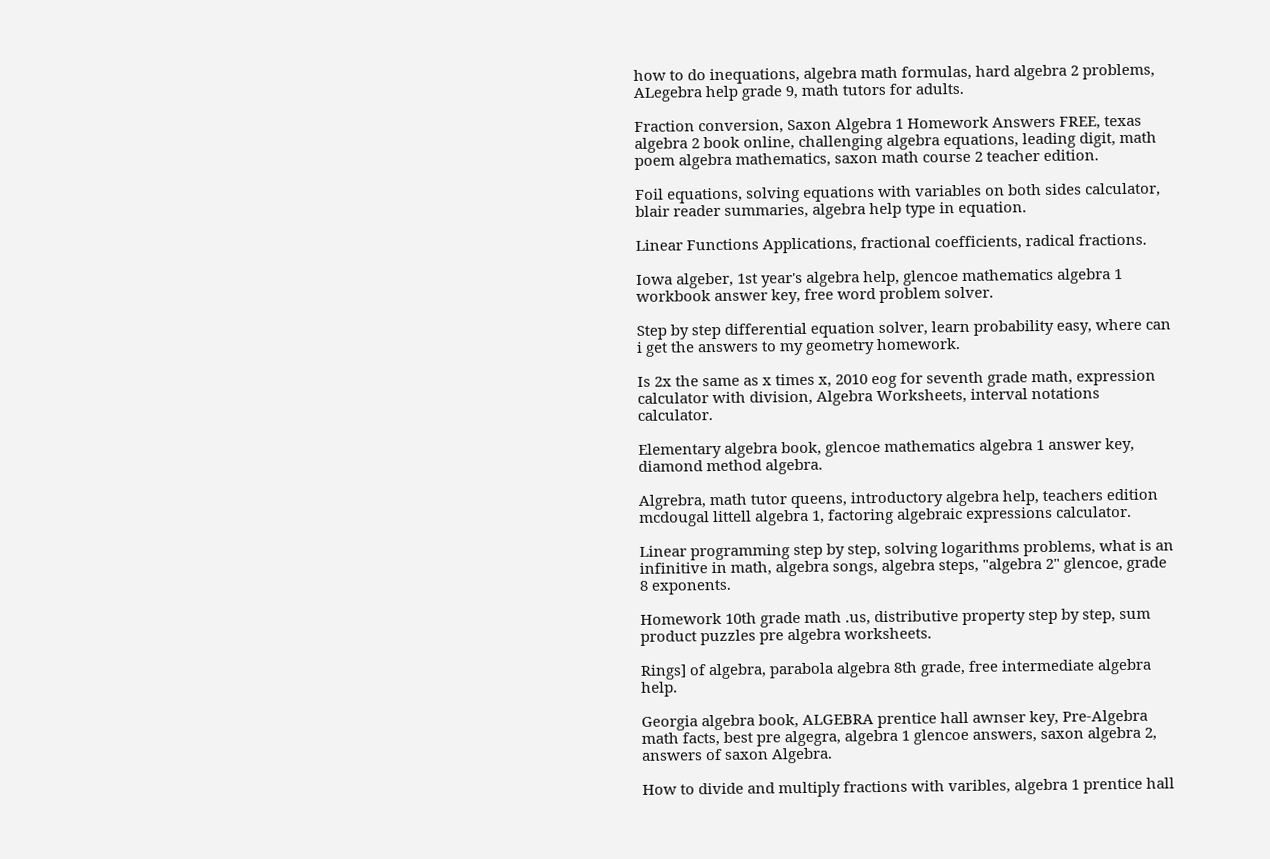how to do inequations, algebra math formulas, hard algebra 2 problems, ALegebra help grade 9, math tutors for adults.

Fraction conversion, Saxon Algebra 1 Homework Answers FREE, texas algebra 2 book online, challenging algebra equations, leading digit, math poem algebra mathematics, saxon math course 2 teacher edition.

Foil equations, solving equations with variables on both sides calculator, blair reader summaries, algebra help type in equation.

Linear Functions Applications, fractional coefficients, radical fractions.

Iowa algeber, 1st year's algebra help, glencoe mathematics algebra 1 workbook answer key, free word problem solver.

Step by step differential equation solver, learn probability easy, where can i get the answers to my geometry homework.

Is 2x the same as x times x, 2010 eog for seventh grade math, expression calculator with division, Algebra Worksheets, interval notations calculator.

Elementary algebra book, glencoe mathematics algebra 1 answer key, diamond method algebra.

Algrebra, math tutor queens, introductory algebra help, teachers edition mcdougal littell algebra 1, factoring algebraic expressions calculator.

Linear programming step by step, solving logarithms problems, what is an infinitive in math, algebra songs, algebra steps, "algebra 2" glencoe, grade 8 exponents.

Homework 10th grade math .us, distributive property step by step, sum product puzzles pre algebra worksheets.

Rings] of algebra, parabola algebra 8th grade, free intermediate algebra help.

Georgia algebra book, ALGEBRA prentice hall awnser key, Pre-Algebra math facts, best pre algegra, algebra 1 glencoe answers, saxon algebra 2, answers of saxon Algebra.

How to divide and multiply fractions with varibles, algebra 1 prentice hall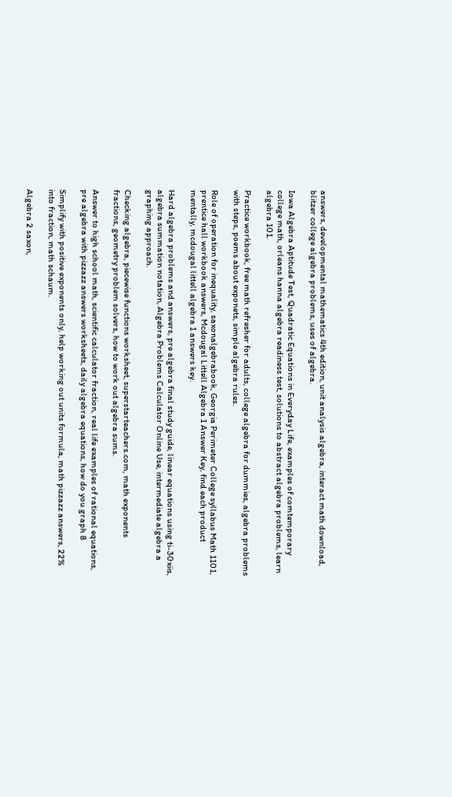answers, developmental mathematics 4th edition, unit analysis algebra, interact math download, blitzer college algebra problems, uses of algebra.

Iowa Algebra Aptitude Test, Quadratic Equations in Everyday Life, examples of comtemporary college math, orleans hanna algebra readiness test, solutions to abstract algebra problems, learn algebra 101.

Practice workbook, free math refresher for adults, college algebra for dummies, algebra problems with steps, poems about exponets, simple algebra rules.

Role of operation for inequality, saxonalgebrabook, Georgia Perimeter College syllabus Math 1101, prentice hall workbook answers, Mcdougal Littell Algebra 1 Answer Key, find each product mentally, mcdougal littell algebra 1 answers key.

Hard algebra problems and answers, pre algebra final study guide, linear equations using ti-30xiis, algebra summation notation, Algebra Problems Calculator Online Use, intermediate algebra a graphing approach.

Checking algebra, piecewise functions worksheet, superstarteachers.com, math exponents fractions, geometry problem solvers, how to work out algebra sums.

Answer to high school math, scientific calculator fraction, real life examples of rational equations, pre algebra with pizzazz answers worksheets, daily algebra equations, how do you graph 8

Simplify with positive exponents only, help working out units formula, math pizzazz answers, 22% into fraction, math schaum.

Algebra 2 saxon,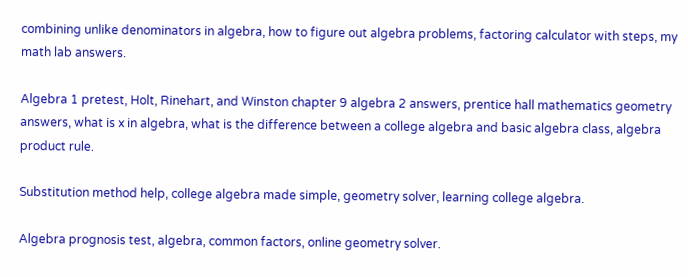combining unlike denominators in algebra, how to figure out algebra problems, factoring calculator with steps, my math lab answers.

Algebra 1 pretest, Holt, Rinehart, and Winston chapter 9 algebra 2 answers, prentice hall mathematics geometry answers, what is x in algebra, what is the difference between a college algebra and basic algebra class, algebra product rule.

Substitution method help, college algebra made simple, geometry solver, learning college algebra.

Algebra prognosis test, algebra, common factors, online geometry solver.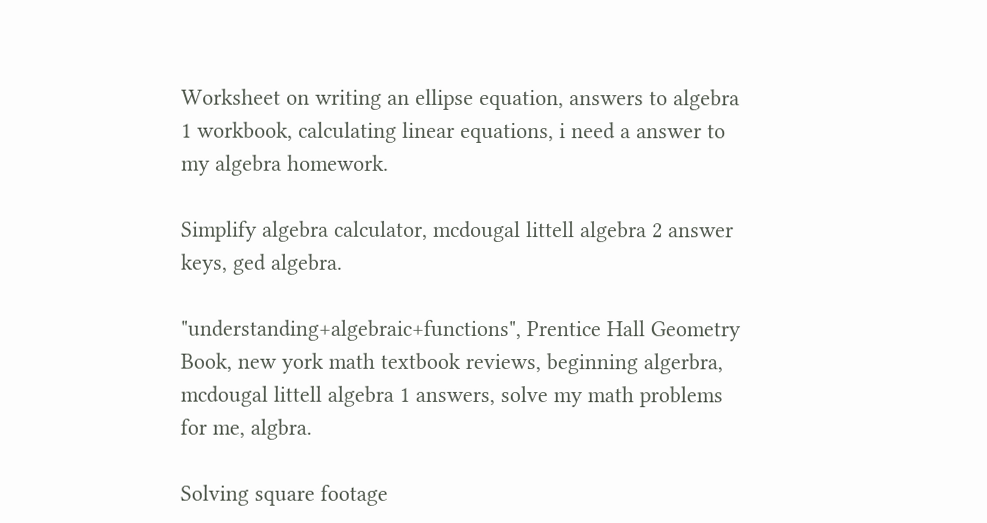Worksheet on writing an ellipse equation, answers to algebra 1 workbook, calculating linear equations, i need a answer to my algebra homework.

Simplify algebra calculator, mcdougal littell algebra 2 answer keys, ged algebra.

"understanding+algebraic+functions", Prentice Hall Geometry Book, new york math textbook reviews, beginning algerbra, mcdougal littell algebra 1 answers, solve my math problems for me, algbra.

Solving square footage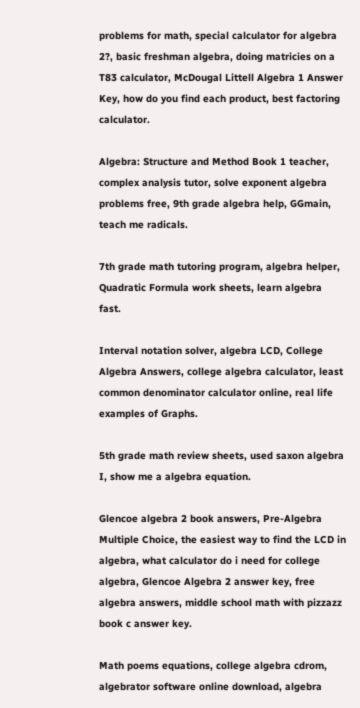problems for math, special calculator for algebra 2?, basic freshman algebra, doing matricies on a T83 calculator, McDougal Littell Algebra 1 Answer Key, how do you find each product, best factoring calculator.

Algebra: Structure and Method Book 1 teacher, complex analysis tutor, solve exponent algebra problems free, 9th grade algebra help, GGmain, teach me radicals.

7th grade math tutoring program, algebra helper, Quadratic Formula work sheets, learn algebra fast.

Interval notation solver, algebra LCD, College Algebra Answers, college algebra calculator, least common denominator calculator online, real life examples of Graphs.

5th grade math review sheets, used saxon algebra I, show me a algebra equation.

Glencoe algebra 2 book answers, Pre-Algebra Multiple Choice, the easiest way to find the LCD in algebra, what calculator do i need for college algebra, Glencoe Algebra 2 answer key, free algebra answers, middle school math with pizzazz book c answer key.

Math poems equations, college algebra cdrom, algebrator software online download, algebra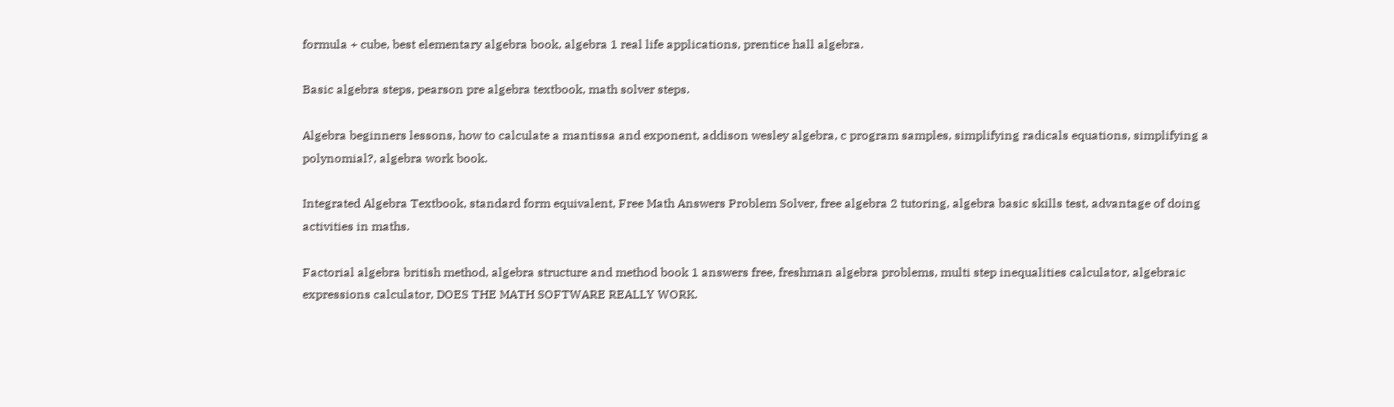formula + cube, best elementary algebra book, algebra 1 real life applications, prentice hall algebra.

Basic algebra steps, pearson pre algebra textbook, math solver steps.

Algebra beginners lessons, how to calculate a mantissa and exponent, addison wesley algebra, c program samples, simplifying radicals equations, simplifying a polynomial?, algebra work book.

Integrated Algebra Textbook, standard form equivalent, Free Math Answers Problem Solver, free algebra 2 tutoring, algebra basic skills test, advantage of doing activities in maths.

Factorial algebra british method, algebra structure and method book 1 answers free, freshman algebra problems, multi step inequalities calculator, algebraic expressions calculator, DOES THE MATH SOFTWARE REALLY WORK.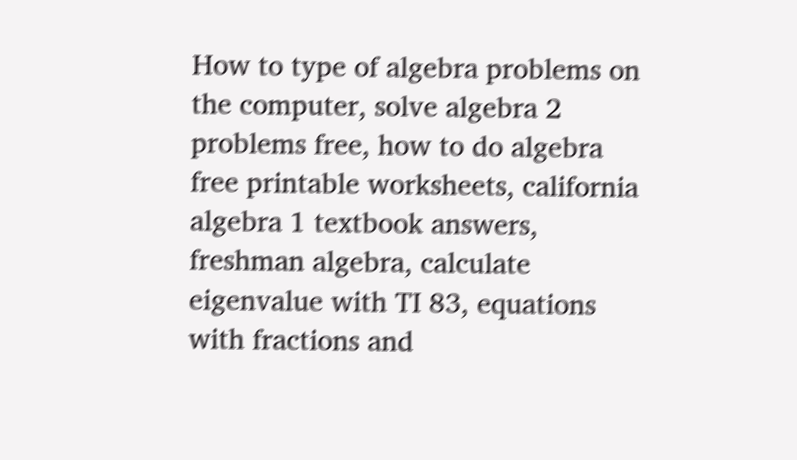How to type of algebra problems on the computer, solve algebra 2 problems free, how to do algebra free printable worksheets, california algebra 1 textbook answers, freshman algebra, calculate eigenvalue with TI 83, equations with fractions and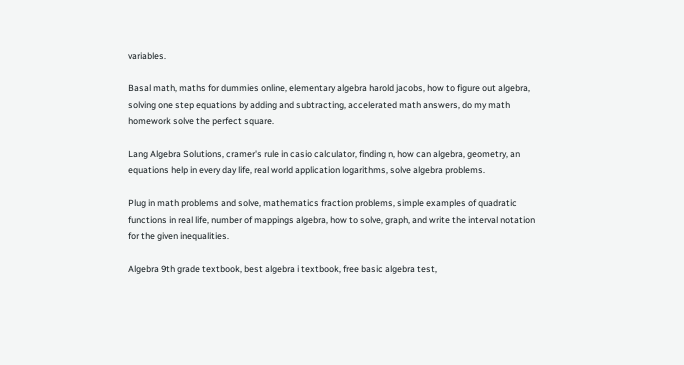variables.

Basal math, maths for dummies online, elementary algebra harold jacobs, how to figure out algebra, solving one step equations by adding and subtracting, accelerated math answers, do my math homework solve the perfect square.

Lang Algebra Solutions, cramer's rule in casio calculator, finding n, how can algebra, geometry, an equations help in every day life, real world application logarithms, solve algebra problems.

Plug in math problems and solve, mathematics fraction problems, simple examples of quadratic functions in real life, number of mappings algebra, how to solve, graph, and write the interval notation for the given inequalities.

Algebra 9th grade textbook, best algebra i textbook, free basic algebra test,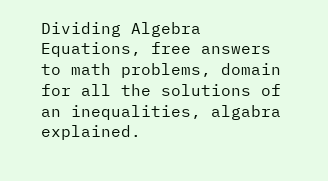Dividing Algebra Equations, free answers to math problems, domain for all the solutions of an inequalities, algabra explained.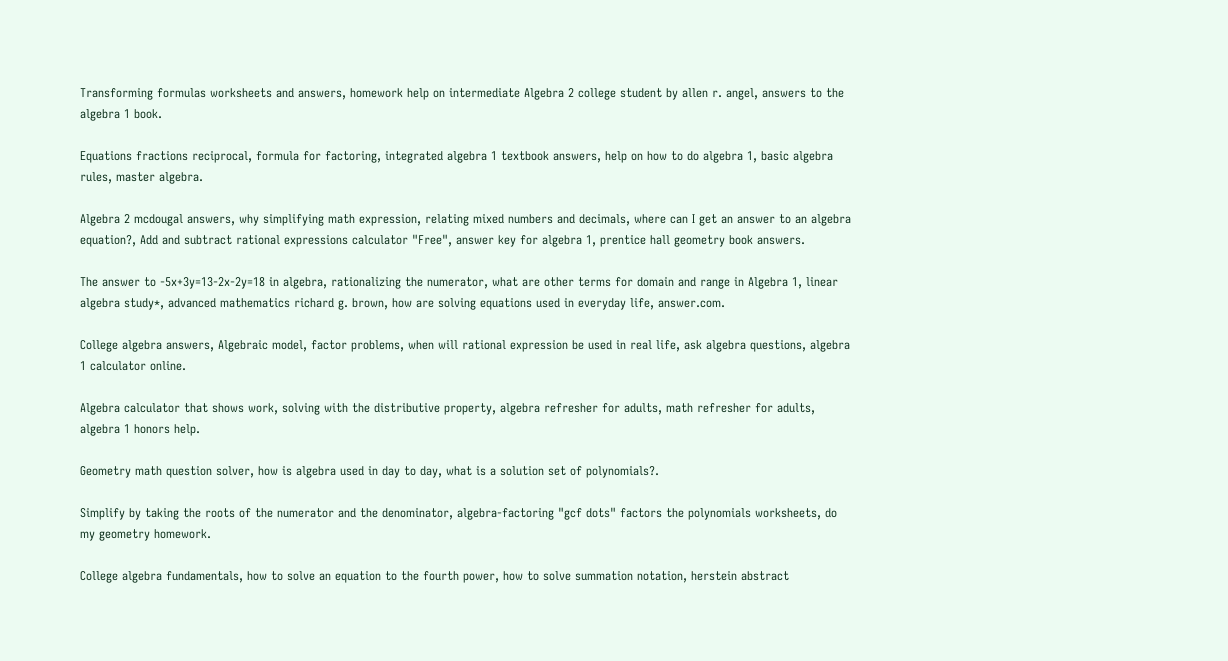Transforming formulas worksheets and answers, homework help on intermediate Algebra 2 college student by allen r. angel, answers to the algebra 1 book.

Equations fractions reciprocal, formula for factoring, integrated algebra 1 textbook answers, help on how to do algebra 1, basic algebra rules, master algebra.

Algebra 2 mcdougal answers, why simplifying math expression, relating mixed numbers and decimals, where can I get an answer to an algebra equation?, Add and subtract rational expressions calculator "Free", answer key for algebra 1, prentice hall geometry book answers.

The answer to -5x+3y=13-2x-2y=18 in algebra, rationalizing the numerator, what are other terms for domain and range in Algebra 1, linear algebra study*, advanced mathematics richard g. brown, how are solving equations used in everyday life, answer.com.

College algebra answers, Algebraic model, factor problems, when will rational expression be used in real life, ask algebra questions, algebra 1 calculator online.

Algebra calculator that shows work, solving with the distributive property, algebra refresher for adults, math refresher for adults, algebra 1 honors help.

Geometry math question solver, how is algebra used in day to day, what is a solution set of polynomials?.

Simplify by taking the roots of the numerator and the denominator, algebra-factoring "gcf dots" factors the polynomials worksheets, do my geometry homework.

College algebra fundamentals, how to solve an equation to the fourth power, how to solve summation notation, herstein abstract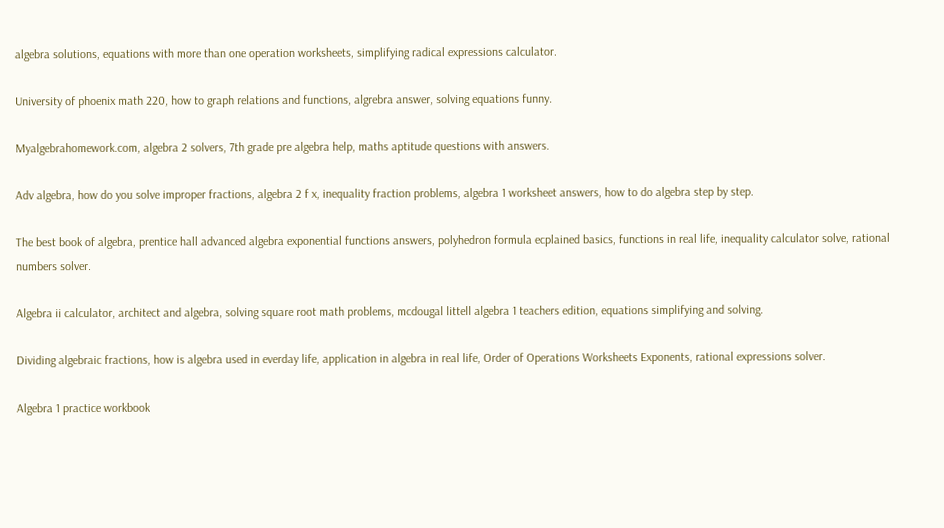algebra solutions, equations with more than one operation worksheets, simplifying radical expressions calculator.

University of phoenix math 220, how to graph relations and functions, algrebra answer, solving equations funny.

Myalgebrahomework.com, algebra 2 solvers, 7th grade pre algebra help, maths aptitude questions with answers.

Adv algebra, how do you solve improper fractions, algebra 2 f x, inequality fraction problems, algebra 1 worksheet answers, how to do algebra step by step.

The best book of algebra, prentice hall advanced algebra exponential functions answers, polyhedron formula ecplained basics, functions in real life, inequality calculator solve, rational numbers solver.

Algebra ii calculator, architect and algebra, solving square root math problems, mcdougal littell algebra 1 teachers edition, equations simplifying and solving.

Dividing algebraic fractions, how is algebra used in everday life, application in algebra in real life, Order of Operations Worksheets Exponents, rational expressions solver.

Algebra 1 practice workbook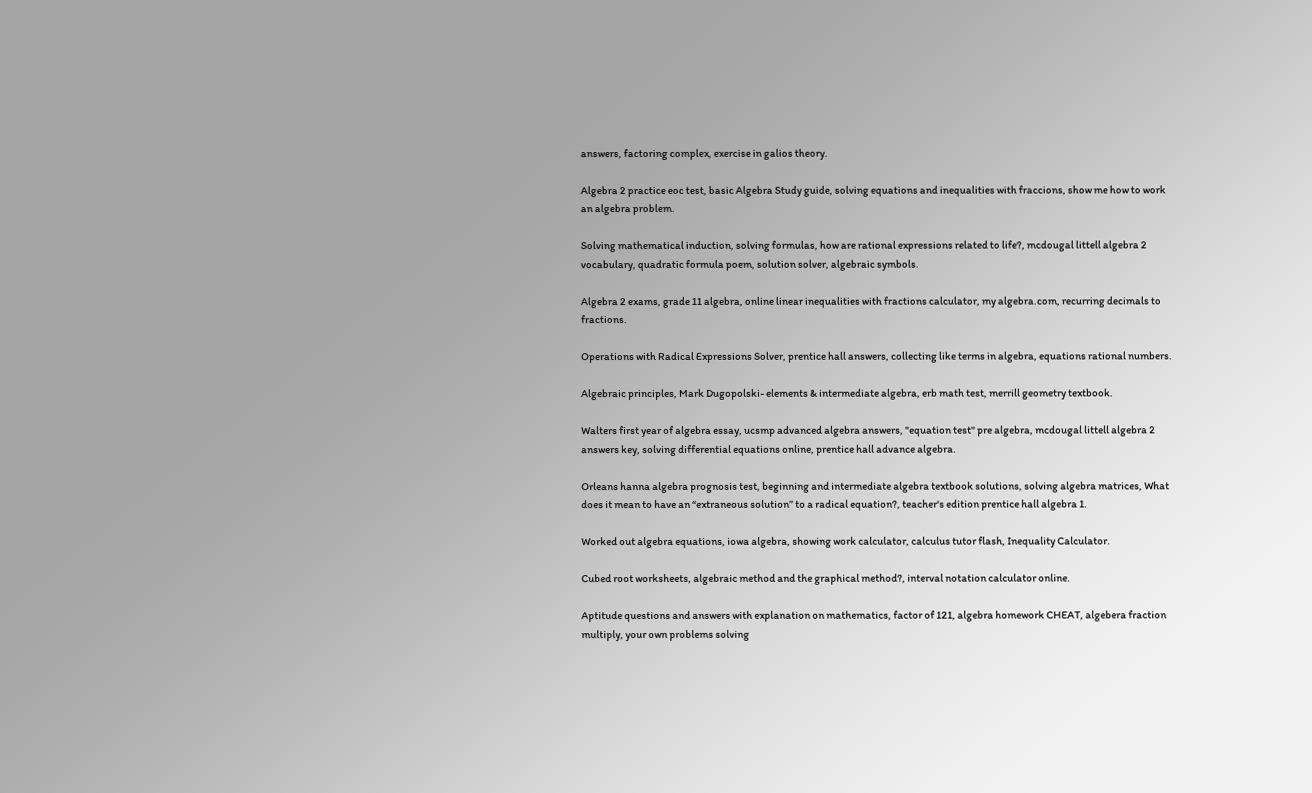answers, factoring complex, exercise in galios theory.

Algebra 2 practice eoc test, basic Algebra Study guide, solving equations and inequalities with fraccions, show me how to work an algebra problem.

Solving mathematical induction, solving formulas, how are rational expressions related to life?, mcdougal littell algebra 2 vocabulary, quadratic formula poem, solution solver, algebraic symbols.

Algebra 2 exams, grade 11 algebra, online linear inequalities with fractions calculator, my algebra.com, recurring decimals to fractions.

Operations with Radical Expressions Solver, prentice hall answers, collecting like terms in algebra, equations rational numbers.

Algebraic principles, Mark Dugopolski- elements & intermediate algebra, erb math test, merrill geometry textbook.

Walters first year of algebra essay, ucsmp advanced algebra answers, "equation test" pre algebra, mcdougal littell algebra 2 answers key, solving differential equations online, prentice hall advance algebra.

Orleans hanna algebra prognosis test, beginning and intermediate algebra textbook solutions, solving algebra matrices, What does it mean to have an “extraneous solution” to a radical equation?, teacher's edition prentice hall algebra 1.

Worked out algebra equations, iowa algebra, showing work calculator, calculus tutor flash, Inequality Calculator.

Cubed root worksheets, algebraic method and the graphical method?, interval notation calculator online.

Aptitude questions and answers with explanation on mathematics, factor of 121, algebra homework CHEAT, algebera fraction multiply, your own problems solving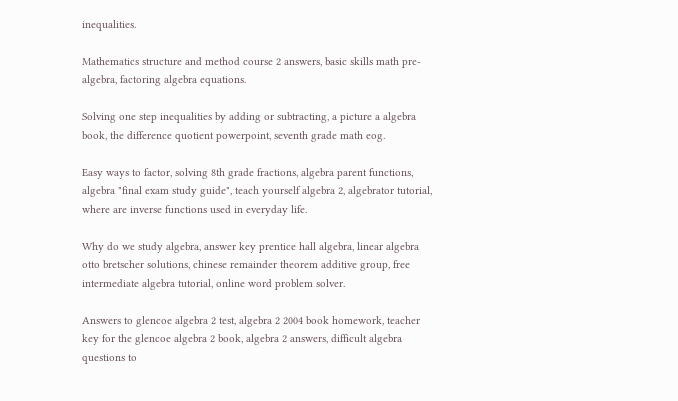inequalities.

Mathematics structure and method course 2 answers, basic skills math pre-algebra, factoring algebra equations.

Solving one step inequalities by adding or subtracting, a picture a algebra book, the difference quotient powerpoint, seventh grade math eog.

Easy ways to factor, solving 8th grade fractions, algebra parent functions, algebra "final exam study guide", teach yourself algebra 2, algebrator tutorial, where are inverse functions used in everyday life.

Why do we study algebra, answer key prentice hall algebra, linear algebra otto bretscher solutions, chinese remainder theorem additive group, free intermediate algebra tutorial, online word problem solver.

Answers to glencoe algebra 2 test, algebra 2 2004 book homework, teacher key for the glencoe algebra 2 book, algebra 2 answers, difficult algebra questions to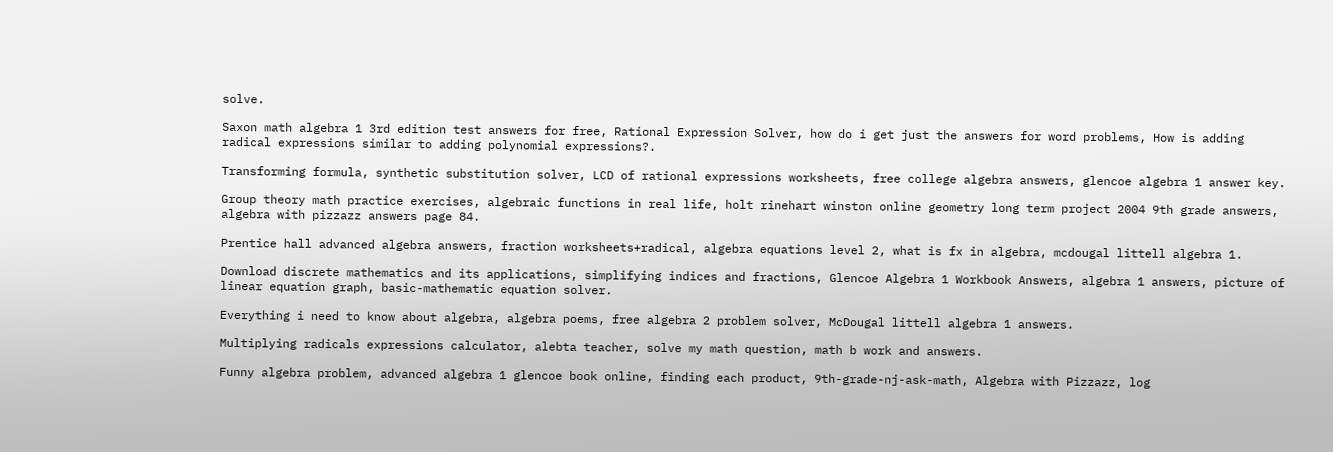solve.

Saxon math algebra 1 3rd edition test answers for free, Rational Expression Solver, how do i get just the answers for word problems, How is adding radical expressions similar to adding polynomial expressions?.

Transforming formula, synthetic substitution solver, LCD of rational expressions worksheets, free college algebra answers, glencoe algebra 1 answer key.

Group theory math practice exercises, algebraic functions in real life, holt rinehart winston online geometry long term project 2004 9th grade answers, algebra with pizzazz answers page 84.

Prentice hall advanced algebra answers, fraction worksheets+radical, algebra equations level 2, what is fx in algebra, mcdougal littell algebra 1.

Download discrete mathematics and its applications, simplifying indices and fractions, Glencoe Algebra 1 Workbook Answers, algebra 1 answers, picture of linear equation graph, basic-mathematic equation solver.

Everything i need to know about algebra, algebra poems, free algebra 2 problem solver, McDougal littell algebra 1 answers.

Multiplying radicals expressions calculator, alebta teacher, solve my math question, math b work and answers.

Funny algebra problem, advanced algebra 1 glencoe book online, finding each product, 9th-grade-nj-ask-math, Algebra with Pizzazz, log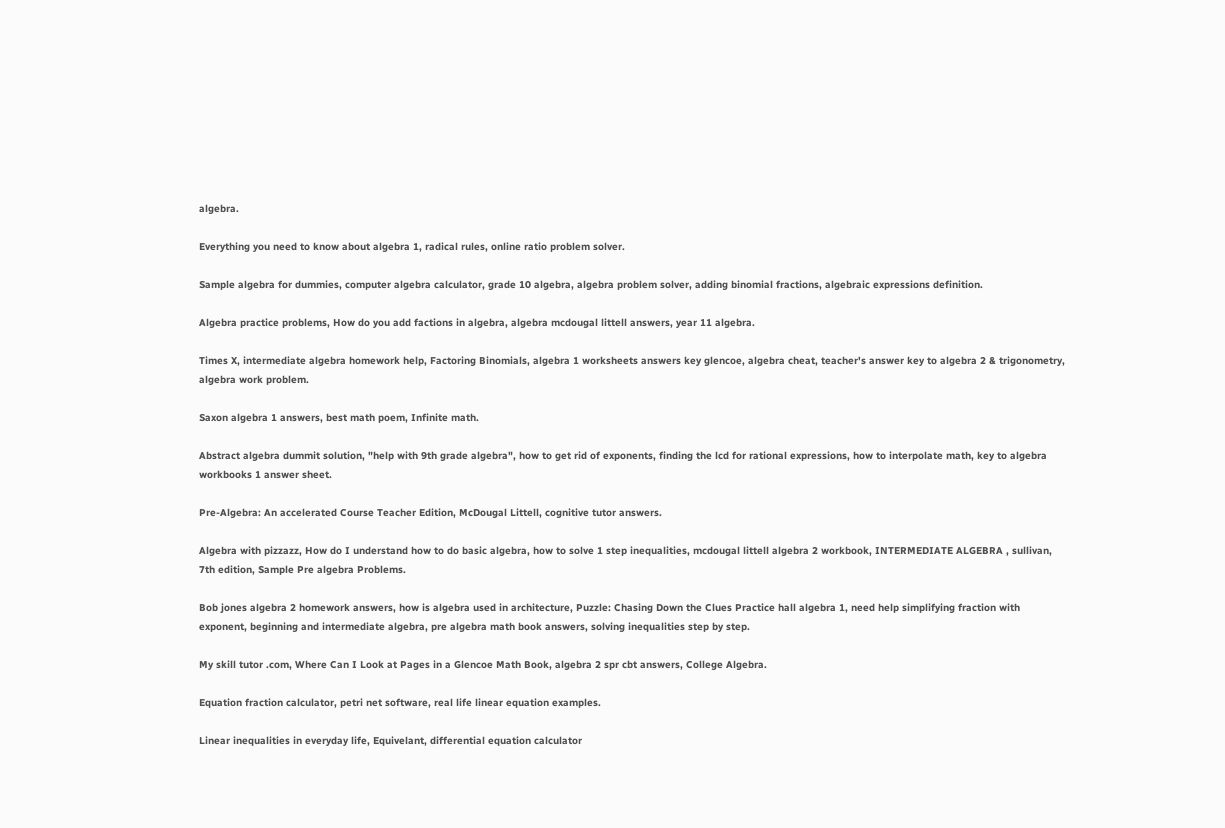algebra.

Everything you need to know about algebra 1, radical rules, online ratio problem solver.

Sample algebra for dummies, computer algebra calculator, grade 10 algebra, algebra problem solver, adding binomial fractions, algebraic expressions definition.

Algebra practice problems, How do you add factions in algebra, algebra mcdougal littell answers, year 11 algebra.

Times X, intermediate algebra homework help, Factoring Binomials, algebra 1 worksheets answers key glencoe, algebra cheat, teacher's answer key to algebra 2 & trigonometry, algebra work problem.

Saxon algebra 1 answers, best math poem, Infinite math.

Abstract algebra dummit solution, "help with 9th grade algebra", how to get rid of exponents, finding the lcd for rational expressions, how to interpolate math, key to algebra workbooks 1 answer sheet.

Pre-Algebra: An accelerated Course Teacher Edition, McDougal Littell, cognitive tutor answers.

Algebra with pizzazz, How do I understand how to do basic algebra, how to solve 1 step inequalities, mcdougal littell algebra 2 workbook, INTERMEDIATE ALGEBRA , sullivan, 7th edition, Sample Pre algebra Problems.

Bob jones algebra 2 homework answers, how is algebra used in architecture, Puzzle: Chasing Down the Clues Practice hall algebra 1, need help simplifying fraction with exponent, beginning and intermediate algebra, pre algebra math book answers, solving inequalities step by step.

My skill tutor .com, Where Can I Look at Pages in a Glencoe Math Book, algebra 2 spr cbt answers, College Algebra.

Equation fraction calculator, petri net software, real life linear equation examples.

Linear inequalities in everyday life, Equivelant, differential equation calculator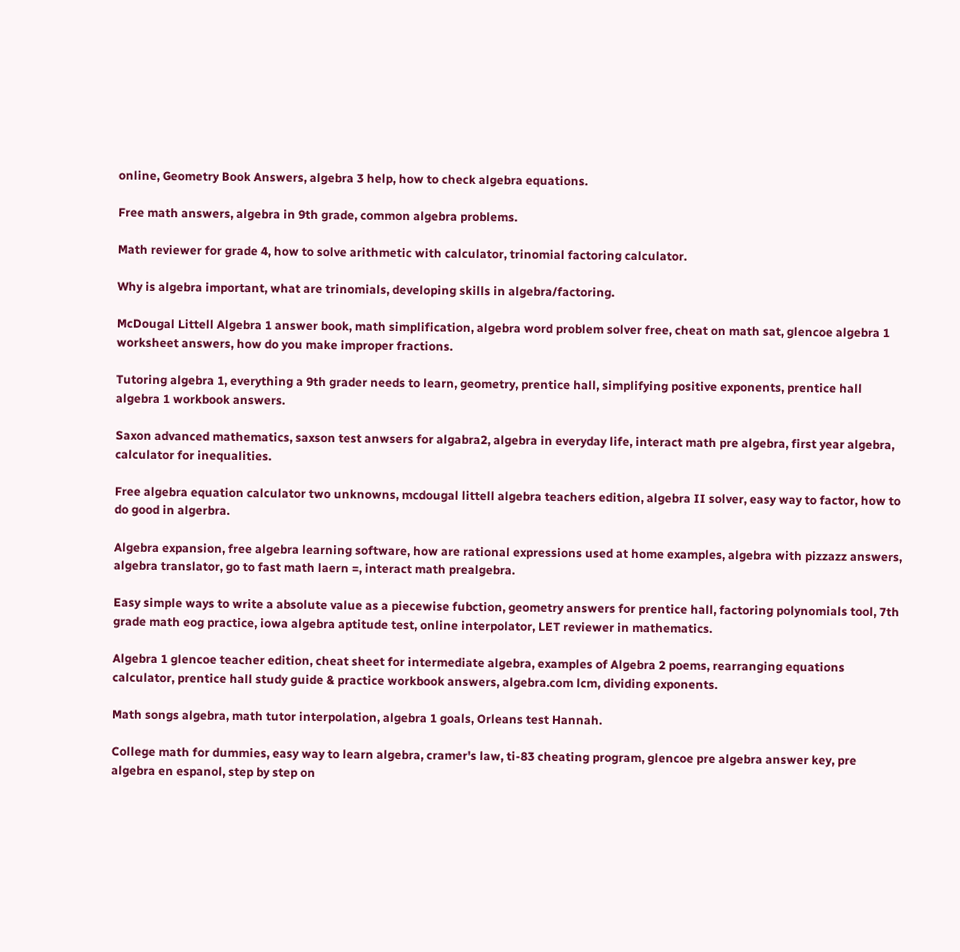online, Geometry Book Answers, algebra 3 help, how to check algebra equations.

Free math answers, algebra in 9th grade, common algebra problems.

Math reviewer for grade 4, how to solve arithmetic with calculator, trinomial factoring calculator.

Why is algebra important, what are trinomials, developing skills in algebra/factoring.

McDougal Littell Algebra 1 answer book, math simplification, algebra word problem solver free, cheat on math sat, glencoe algebra 1 worksheet answers, how do you make improper fractions.

Tutoring algebra 1, everything a 9th grader needs to learn, geometry, prentice hall, simplifying positive exponents, prentice hall algebra 1 workbook answers.

Saxon advanced mathematics, saxson test anwsers for algabra2, algebra in everyday life, interact math pre algebra, first year algebra, calculator for inequalities.

Free algebra equation calculator two unknowns, mcdougal littell algebra teachers edition, algebra II solver, easy way to factor, how to do good in algerbra.

Algebra expansion, free algebra learning software, how are rational expressions used at home examples, algebra with pizzazz answers, algebra translator, go to fast math laern =, interact math prealgebra.

Easy simple ways to write a absolute value as a piecewise fubction, geometry answers for prentice hall, factoring polynomials tool, 7th grade math eog practice, iowa algebra aptitude test, online interpolator, LET reviewer in mathematics.

Algebra 1 glencoe teacher edition, cheat sheet for intermediate algebra, examples of Algebra 2 poems, rearranging equations calculator, prentice hall study guide & practice workbook answers, algebra.com lcm, dividing exponents.

Math songs algebra, math tutor interpolation, algebra 1 goals, Orleans test Hannah.

College math for dummies, easy way to learn algebra, cramer's law, ti-83 cheating program, glencoe pre algebra answer key, pre algebra en espanol, step by step on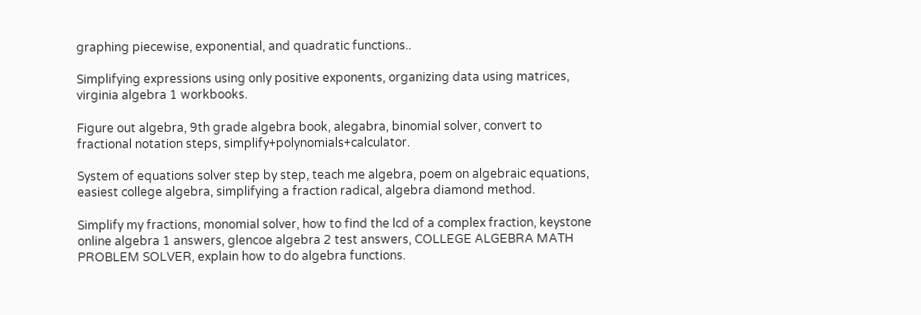graphing piecewise, exponential, and quadratic functions..

Simplifying expressions using only positive exponents, organizing data using matrices, virginia algebra 1 workbooks.

Figure out algebra, 9th grade algebra book, alegabra, binomial solver, convert to fractional notation steps, simplify+polynomials+calculator.

System of equations solver step by step, teach me algebra, poem on algebraic equations, easiest college algebra, simplifying a fraction radical, algebra diamond method.

Simplify my fractions, monomial solver, how to find the lcd of a complex fraction, keystone online algebra 1 answers, glencoe algebra 2 test answers, COLLEGE ALGEBRA MATH PROBLEM SOLVER, explain how to do algebra functions.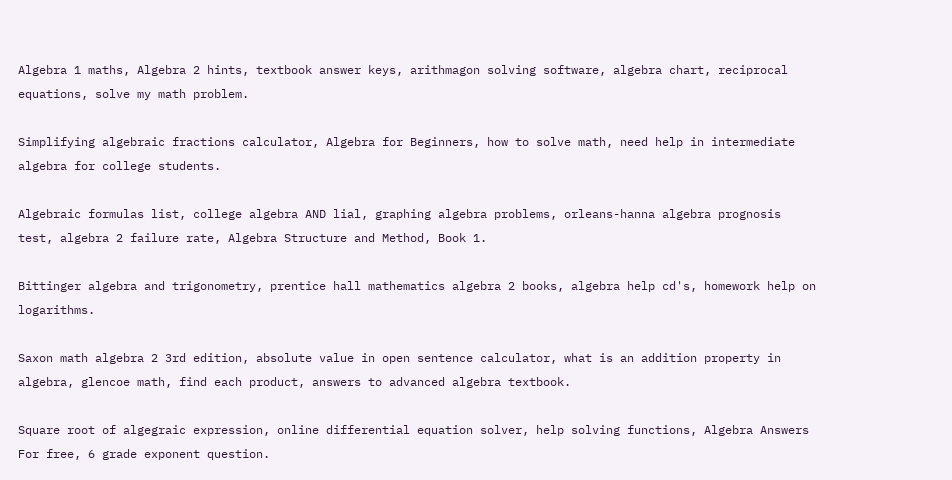Algebra 1 maths, Algebra 2 hints, textbook answer keys, arithmagon solving software, algebra chart, reciprocal equations, solve my math problem.

Simplifying algebraic fractions calculator, Algebra for Beginners, how to solve math, need help in intermediate algebra for college students.

Algebraic formulas list, college algebra AND lial, graphing algebra problems, orleans-hanna algebra prognosis test, algebra 2 failure rate, Algebra Structure and Method, Book 1.

Bittinger algebra and trigonometry, prentice hall mathematics algebra 2 books, algebra help cd's, homework help on logarithms.

Saxon math algebra 2 3rd edition, absolute value in open sentence calculator, what is an addition property in algebra, glencoe math, find each product, answers to advanced algebra textbook.

Square root of algegraic expression, online differential equation solver, help solving functions, Algebra Answers For free, 6 grade exponent question.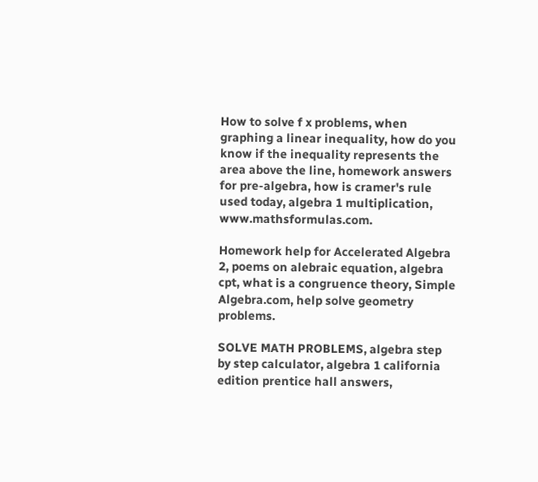How to solve f x problems, when graphing a linear inequality, how do you know if the inequality represents the area above the line, homework answers for pre-algebra, how is cramer's rule used today, algebra 1 multiplication, www.mathsformulas.com.

Homework help for Accelerated Algebra 2, poems on alebraic equation, algebra cpt, what is a congruence theory, Simple Algebra.com, help solve geometry problems.

SOLVE MATH PROBLEMS, algebra step by step calculator, algebra 1 california edition prentice hall answers,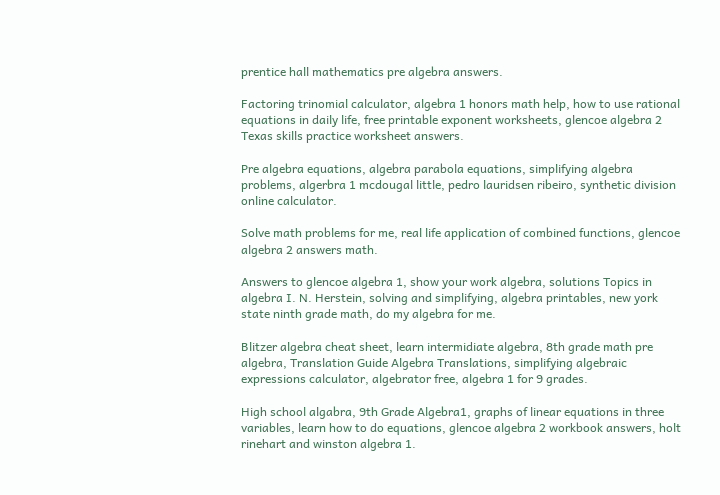prentice hall mathematics pre algebra answers.

Factoring trinomial calculator, algebra 1 honors math help, how to use rational equations in daily life, free printable exponent worksheets, glencoe algebra 2 Texas skills practice worksheet answers.

Pre algebra equations, algebra parabola equations, simplifying algebra problems, algerbra 1 mcdougal little, pedro lauridsen ribeiro, synthetic division online calculator.

Solve math problems for me, real life application of combined functions, glencoe algebra 2 answers math.

Answers to glencoe algebra 1, show your work algebra, solutions Topics in algebra I. N. Herstein, solving and simplifying, algebra printables, new york state ninth grade math, do my algebra for me.

Blitzer algebra cheat sheet, learn intermidiate algebra, 8th grade math pre algebra, Translation Guide Algebra Translations, simplifying algebraic expressions calculator, algebrator free, algebra 1 for 9 grades.

High school algabra, 9th Grade Algebra1, graphs of linear equations in three variables, learn how to do equations, glencoe algebra 2 workbook answers, holt rinehart and winston algebra 1.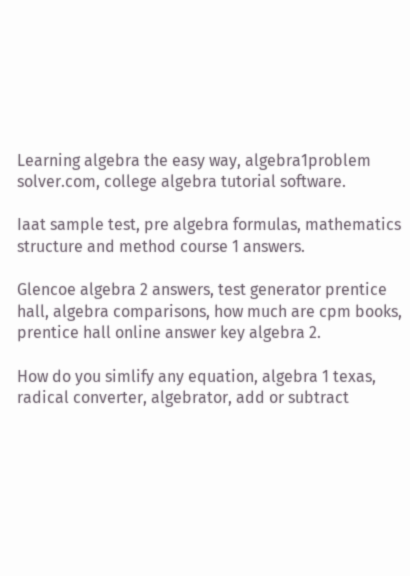Learning algebra the easy way, algebra1problem solver.com, college algebra tutorial software.

Iaat sample test, pre algebra formulas, mathematics structure and method course 1 answers.

Glencoe algebra 2 answers, test generator prentice hall, algebra comparisons, how much are cpm books, prentice hall online answer key algebra 2.

How do you simlify any equation, algebra 1 texas, radical converter, algebrator, add or subtract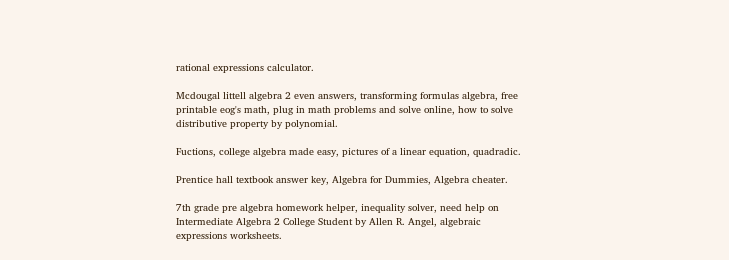rational expressions calculator.

Mcdougal littell algebra 2 even answers, transforming formulas algebra, free printable eog's math, plug in math problems and solve online, how to solve distributive property by polynomial.

Fuctions, college algebra made easy, pictures of a linear equation, quadradic.

Prentice hall textbook answer key, Algebra for Dummies, Algebra cheater.

7th grade pre algebra homework helper, inequality solver, need help on Intermediate Algebra 2 College Student by Allen R. Angel, algebraic expressions worksheets.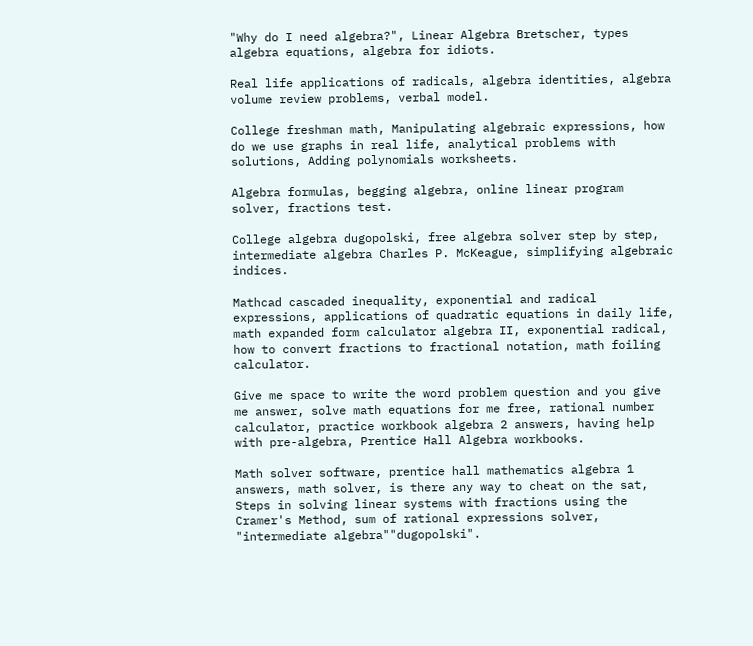"Why do I need algebra?", Linear Algebra Bretscher, types algebra equations, algebra for idiots.

Real life applications of radicals, algebra identities, algebra volume review problems, verbal model.

College freshman math, Manipulating algebraic expressions, how do we use graphs in real life, analytical problems with solutions, Adding polynomials worksheets.

Algebra formulas, begging algebra, online linear program solver, fractions test.

College algebra dugopolski, free algebra solver step by step, intermediate algebra Charles P. McKeague, simplifying algebraic indices.

Mathcad cascaded inequality, exponential and radical expressions, applications of quadratic equations in daily life, math expanded form calculator algebra II, exponential radical, how to convert fractions to fractional notation, math foiling calculator.

Give me space to write the word problem question and you give me answer, solve math equations for me free, rational number calculator, practice workbook algebra 2 answers, having help with pre-algebra, Prentice Hall Algebra workbooks.

Math solver software, prentice hall mathematics algebra 1 answers, math solver, is there any way to cheat on the sat, Steps in solving linear systems with fractions using the Cramer's Method, sum of rational expressions solver, "intermediate algebra""dugopolski".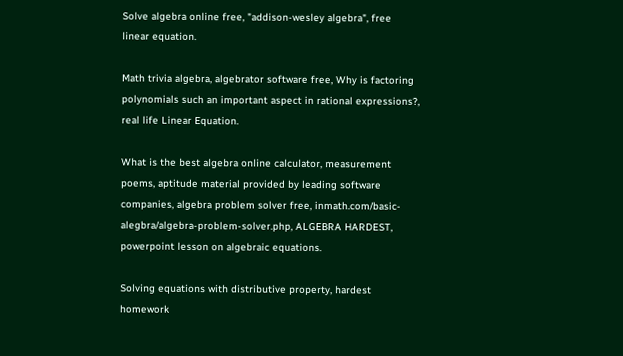Solve algebra online free, "addison-wesley algebra", free linear equation.

Math trivia algebra, algebrator software free, Why is factoring polynomials such an important aspect in rational expressions?, real life Linear Equation.

What is the best algebra online calculator, measurement poems, aptitude material provided by leading software companies, algebra problem solver free, inmath.com/basic-alegbra/algebra-problem-solver.php, ALGEBRA HARDEST, powerpoint lesson on algebraic equations.

Solving equations with distributive property, hardest homework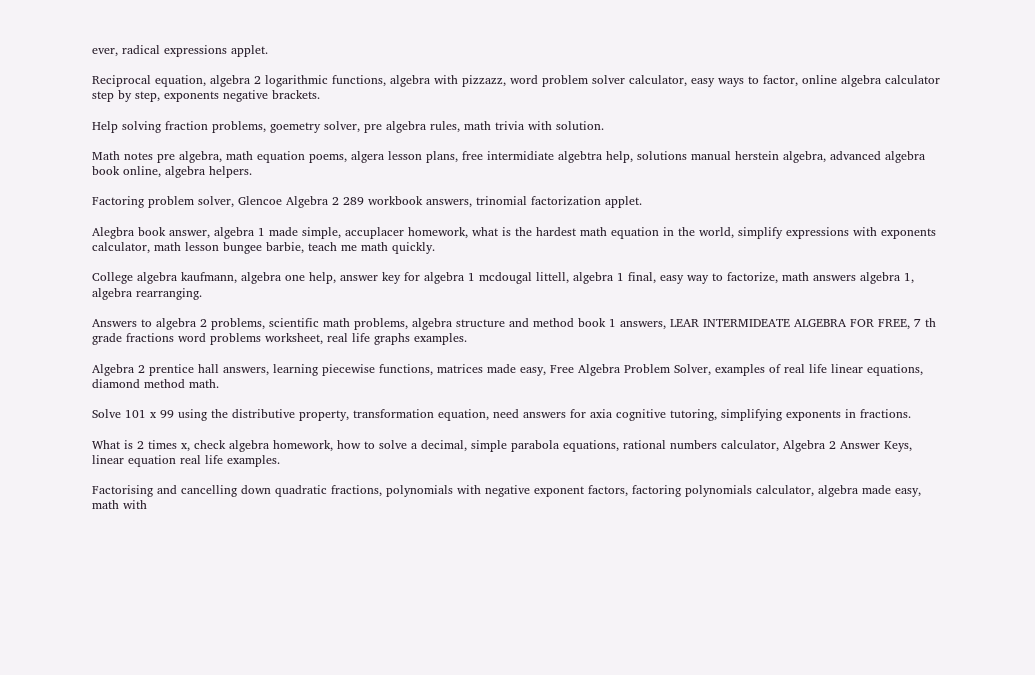ever, radical expressions applet.

Reciprocal equation, algebra 2 logarithmic functions, algebra with pizzazz, word problem solver calculator, easy ways to factor, online algebra calculator step by step, exponents negative brackets.

Help solving fraction problems, goemetry solver, pre algebra rules, math trivia with solution.

Math notes pre algebra, math equation poems, algera lesson plans, free intermidiate algebtra help, solutions manual herstein algebra, advanced algebra book online, algebra helpers.

Factoring problem solver, Glencoe Algebra 2 289 workbook answers, trinomial factorization applet.

Alegbra book answer, algebra 1 made simple, accuplacer homework, what is the hardest math equation in the world, simplify expressions with exponents calculator, math lesson bungee barbie, teach me math quickly.

College algebra kaufmann, algebra one help, answer key for algebra 1 mcdougal littell, algebra 1 final, easy way to factorize, math answers algebra 1, algebra rearranging.

Answers to algebra 2 problems, scientific math problems, algebra structure and method book 1 answers, LEAR INTERMIDEATE ALGEBRA FOR FREE, 7 th grade fractions word problems worksheet, real life graphs examples.

Algebra 2 prentice hall answers, learning piecewise functions, matrices made easy, Free Algebra Problem Solver, examples of real life linear equations, diamond method math.

Solve 101 x 99 using the distributive property, transformation equation, need answers for axia cognitive tutoring, simplifying exponents in fractions.

What is 2 times x, check algebra homework, how to solve a decimal, simple parabola equations, rational numbers calculator, Algebra 2 Answer Keys, linear equation real life examples.

Factorising and cancelling down quadratic fractions, polynomials with negative exponent factors, factoring polynomials calculator, algebra made easy, math with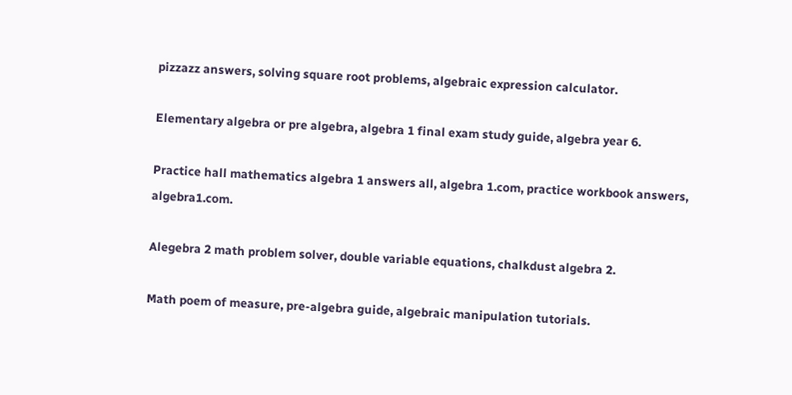pizzazz answers, solving square root problems, algebraic expression calculator.

Elementary algebra or pre algebra, algebra 1 final exam study guide, algebra year 6.

Practice hall mathematics algebra 1 answers all, algebra 1.com, practice workbook answers, algebra1.com.

Alegebra 2 math problem solver, double variable equations, chalkdust algebra 2.

Math poem of measure, pre-algebra guide, algebraic manipulation tutorials.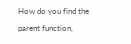How do you find the parent function,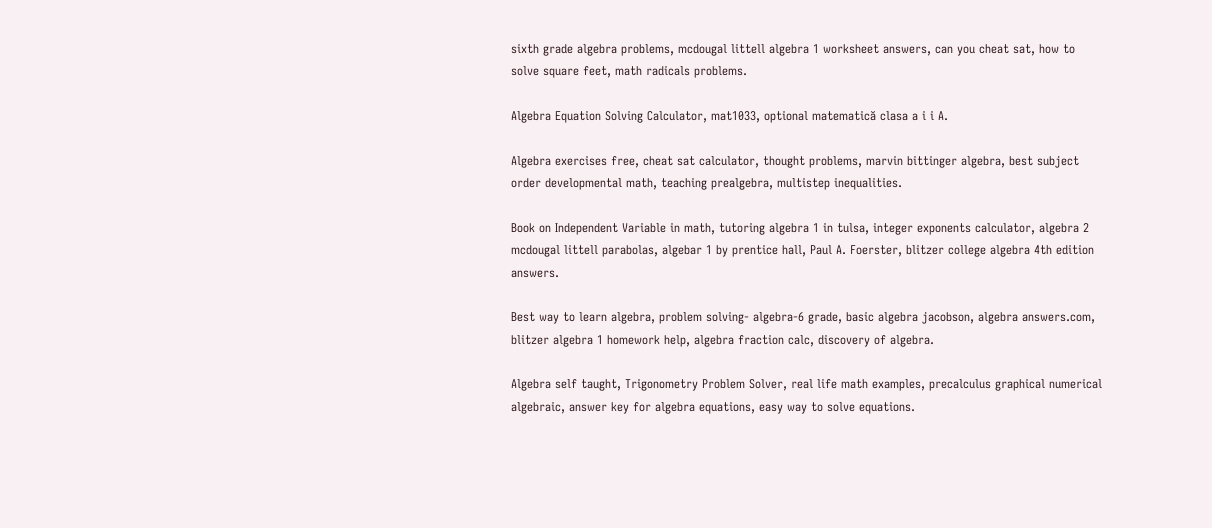sixth grade algebra problems, mcdougal littell algebra 1 worksheet answers, can you cheat sat, how to solve square feet, math radicals problems.

Algebra Equation Solving Calculator, mat1033, optional matematică clasa a i i A.

Algebra exercises free, cheat sat calculator, thought problems, marvin bittinger algebra, best subject order developmental math, teaching prealgebra, multistep inequalities.

Book on Independent Variable in math, tutoring algebra 1 in tulsa, integer exponents calculator, algebra 2 mcdougal littell parabolas, algebar 1 by prentice hall, Paul A. Foerster, blitzer college algebra 4th edition answers.

Best way to learn algebra, problem solving- algebra-6 grade, basic algebra jacobson, algebra answers.com, blitzer algebra 1 homework help, algebra fraction calc, discovery of algebra.

Algebra self taught, Trigonometry Problem Solver, real life math examples, precalculus graphical numerical algebraic, answer key for algebra equations, easy way to solve equations.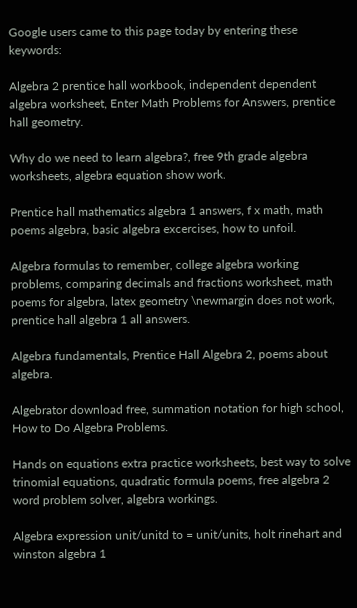Google users came to this page today by entering these keywords:

Algebra 2 prentice hall workbook, independent dependent algebra worksheet, Enter Math Problems for Answers, prentice hall geometry.

Why do we need to learn algebra?, free 9th grade algebra worksheets, algebra equation show work.

Prentice hall mathematics algebra 1 answers, f x math, math poems algebra, basic algebra excercises, how to unfoil.

Algebra formulas to remember, college algebra working problems, comparing decimals and fractions worksheet, math poems for algebra, latex geometry \newmargin does not work, prentice hall algebra 1 all answers.

Algebra fundamentals, Prentice Hall Algebra 2, poems about algebra.

Algebrator download free, summation notation for high school, How to Do Algebra Problems.

Hands on equations extra practice worksheets, best way to solve trinomial equations, quadratic formula poems, free algebra 2 word problem solver, algebra workings.

Algebra expression unit/unitd to = unit/units, holt rinehart and winston algebra 1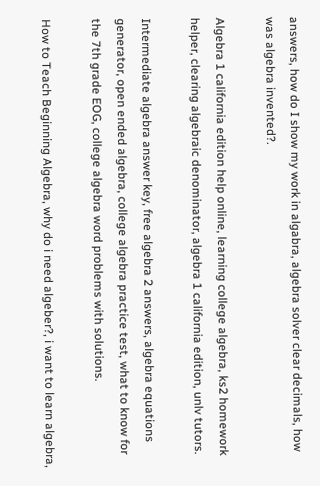answers, how do I show my work in algabra, algebra solver clear decimals, how was algebra invented?.

Algebra 1 california edition help online, learning college algebra, ks2 homework helper, clearing algebraic denominator, algebra 1 california edition, unlv tutors.

Intermediate algebra answer key, free algebra 2 answers, algebra equations generator, open ended algebra, college algebra practice test, what to know for the 7th grade EOG, college algebra word problems with solutions.

How to Teach Beginning Algebra, why do i need algeber?, i want to learn algebra,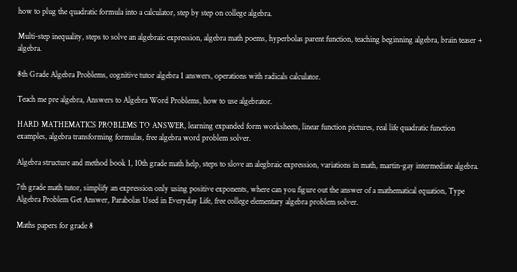how to plug the quadratic formula into a calculator, step by step on college algebra.

Multi-step inequality, steps to solve an algebraic expression, algebra math poems, hyperbolas parent function, teaching beginning algebra, brain teaser + algebra.

8th Grade Algebra Problems, cognitive tutor algebra 1 answers, operations with radicals calculator.

Teach me pre algebra, Answers to Algebra Word Problems, how to use algebrator.

HARD MATHEMATICS PROBLEMS TO ANSWER, learning expanded form worksheets, linear function pictures, real life quadratic function examples, algebra transforming formulas, free algebra word problem solver.

Algebra structure and method book 1, 10th grade math help, steps to slove an alegbraic expression, variations in math, martin-gay intermediate algebra.

7th grade math tutor, simplify an expression only using positive exponents, where can you figure out the answer of a mathematical equation, Type Algebra Problem Get Answer, Parabolas Used in Everyday Life, free college elementary algebra problem solver.

Maths papers for grade 8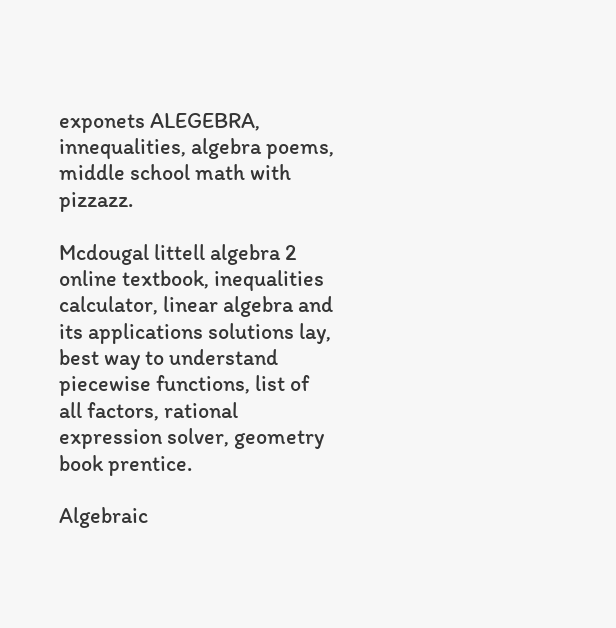exponets ALEGEBRA, innequalities, algebra poems, middle school math with pizzazz.

Mcdougal littell algebra 2 online textbook, inequalities calculator, linear algebra and its applications solutions lay, best way to understand piecewise functions, list of all factors, rational expression solver, geometry book prentice.

Algebraic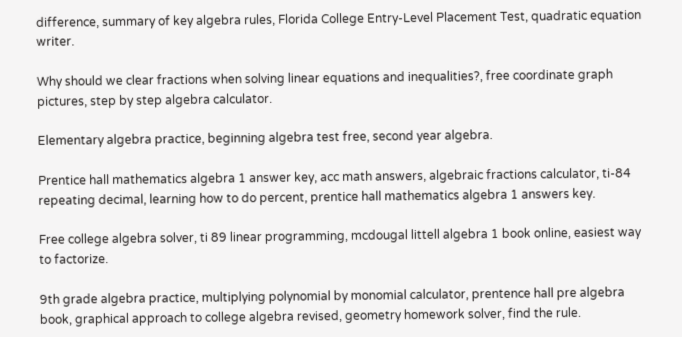difference, summary of key algebra rules, Florida College Entry-Level Placement Test, quadratic equation writer.

Why should we clear fractions when solving linear equations and inequalities?, free coordinate graph pictures, step by step algebra calculator.

Elementary algebra practice, beginning algebra test free, second year algebra.

Prentice hall mathematics algebra 1 answer key, acc math answers, algebraic fractions calculator, ti-84 repeating decimal, learning how to do percent, prentice hall mathematics algebra 1 answers key.

Free college algebra solver, ti 89 linear programming, mcdougal littell algebra 1 book online, easiest way to factorize.

9th grade algebra practice, multiplying polynomial by monomial calculator, prentence hall pre algebra book, graphical approach to college algebra revised, geometry homework solver, find the rule.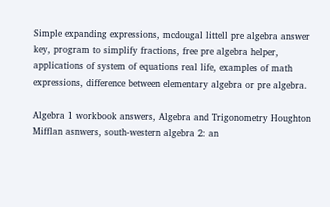Simple expanding expressions, mcdougal littell pre algebra answer key, program to simplify fractions, free pre algebra helper, applications of system of equations real life, examples of math expressions, difference between elementary algebra or pre algebra.

Algebra 1 workbook answers, Algebra and Trigonometry Houghton Mifflan asnwers, south-western algebra 2: an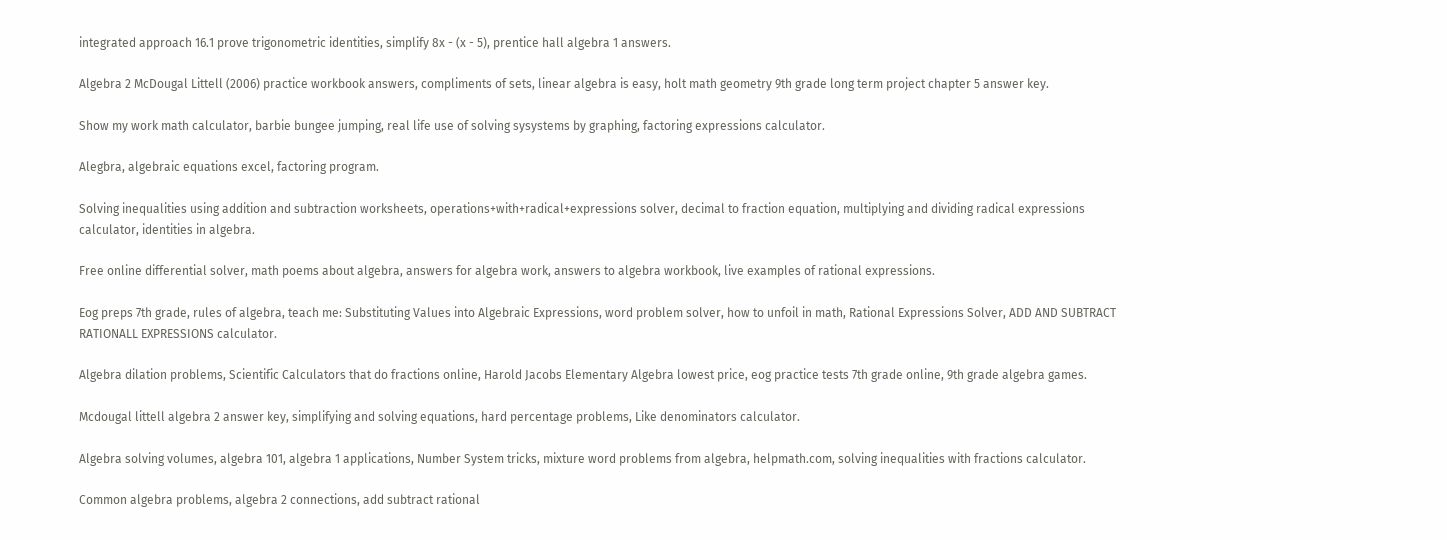integrated approach 16.1 prove trigonometric identities, simplify 8x - (x - 5), prentice hall algebra 1 answers.

Algebra 2 McDougal Littell (2006) practice workbook answers, compliments of sets, linear algebra is easy, holt math geometry 9th grade long term project chapter 5 answer key.

Show my work math calculator, barbie bungee jumping, real life use of solving sysystems by graphing, factoring expressions calculator.

Alegbra, algebraic equations excel, factoring program.

Solving inequalities using addition and subtraction worksheets, operations+with+radical+expressions solver, decimal to fraction equation, multiplying and dividing radical expressions calculator, identities in algebra.

Free online differential solver, math poems about algebra, answers for algebra work, answers to algebra workbook, live examples of rational expressions.

Eog preps 7th grade, rules of algebra, teach me: Substituting Values into Algebraic Expressions, word problem solver, how to unfoil in math, Rational Expressions Solver, ADD AND SUBTRACT RATIONALL EXPRESSIONS calculator.

Algebra dilation problems, Scientific Calculators that do fractions online, Harold Jacobs Elementary Algebra lowest price, eog practice tests 7th grade online, 9th grade algebra games.

Mcdougal littell algebra 2 answer key, simplifying and solving equations, hard percentage problems, Like denominators calculator.

Algebra solving volumes, algebra 101, algebra 1 applications, Number System tricks, mixture word problems from algebra, helpmath.com, solving inequalities with fractions calculator.

Common algebra problems, algebra 2 connections, add subtract rational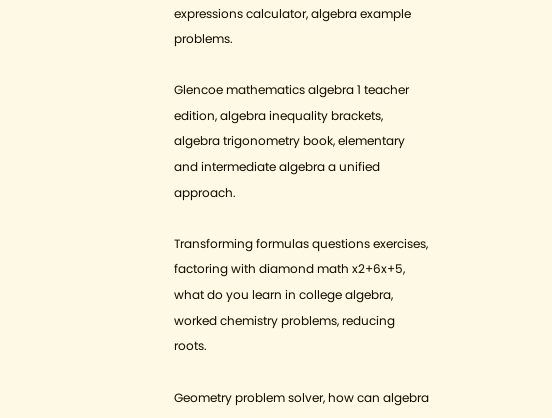expressions calculator, algebra example problems.

Glencoe mathematics algebra 1 teacher edition, algebra inequality brackets, algebra trigonometry book, elementary and intermediate algebra a unified approach.

Transforming formulas questions exercises, factoring with diamond math x2+6x+5, what do you learn in college algebra, worked chemistry problems, reducing roots.

Geometry problem solver, how can algebra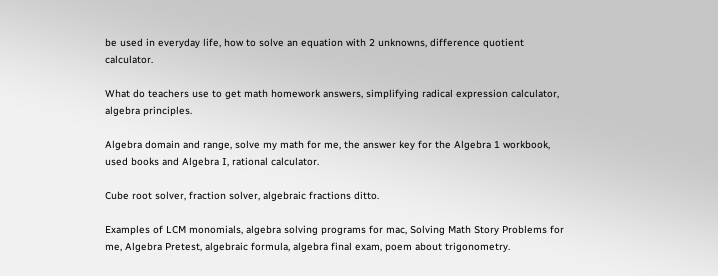be used in everyday life, how to solve an equation with 2 unknowns, difference quotient calculator.

What do teachers use to get math homework answers, simplifying radical expression calculator, algebra principles.

Algebra domain and range, solve my math for me, the answer key for the Algebra 1 workbook, used books and Algebra I, rational calculator.

Cube root solver, fraction solver, algebraic fractions ditto.

Examples of LCM monomials, algebra solving programs for mac, Solving Math Story Problems for me, Algebra Pretest, algebraic formula, algebra final exam, poem about trigonometry.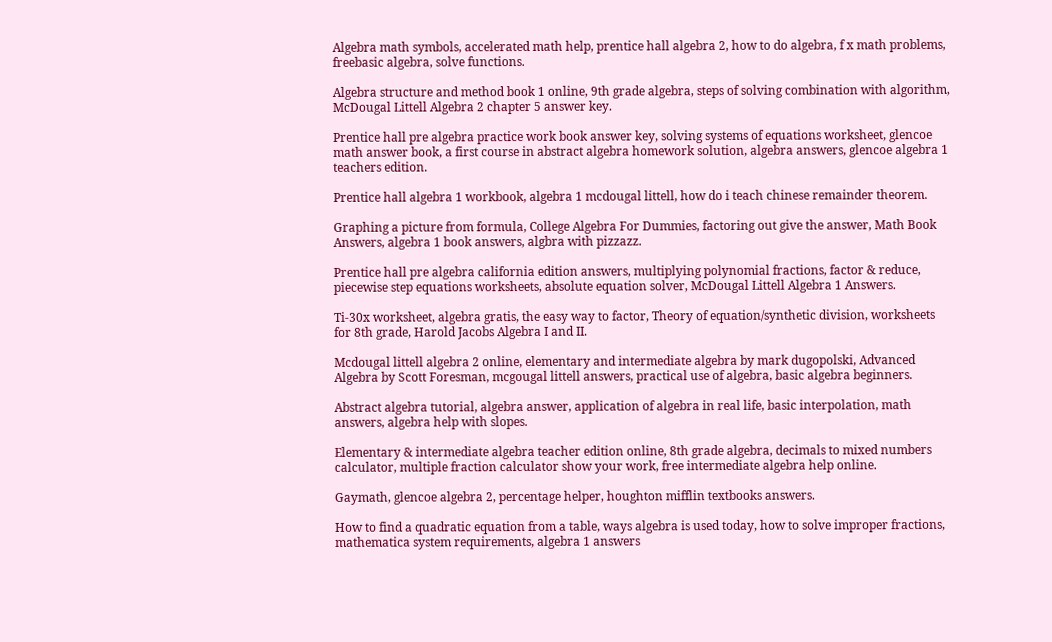Algebra math symbols, accelerated math help, prentice hall algebra 2, how to do algebra, f x math problems, freebasic algebra, solve functions.

Algebra structure and method book 1 online, 9th grade algebra, steps of solving combination with algorithm, McDougal Littell Algebra 2 chapter 5 answer key.

Prentice hall pre algebra practice work book answer key, solving systems of equations worksheet, glencoe math answer book, a first course in abstract algebra homework solution, algebra answers, glencoe algebra 1 teachers edition.

Prentice hall algebra 1 workbook, algebra 1 mcdougal littell, how do i teach chinese remainder theorem.

Graphing a picture from formula, College Algebra For Dummies, factoring out give the answer, Math Book Answers, algebra 1 book answers, algbra with pizzazz.

Prentice hall pre algebra california edition answers, multiplying polynomial fractions, factor & reduce, piecewise step equations worksheets, absolute equation solver, McDougal Littell Algebra 1 Answers.

Ti-30x worksheet, algebra gratis, the easy way to factor, Theory of equation/synthetic division, worksheets for 8th grade, Harold Jacobs Algebra I and II.

Mcdougal littell algebra 2 online, elementary and intermediate algebra by mark dugopolski, Advanced Algebra by Scott Foresman, mcgougal littell answers, practical use of algebra, basic algebra beginners.

Abstract algebra tutorial, algebra answer, application of algebra in real life, basic interpolation, math answers, algebra help with slopes.

Elementary & intermediate algebra teacher edition online, 8th grade algebra, decimals to mixed numbers calculator, multiple fraction calculator show your work, free intermediate algebra help online.

Gaymath, glencoe algebra 2, percentage helper, houghton mifflin textbooks answers.

How to find a quadratic equation from a table, ways algebra is used today, how to solve improper fractions, mathematica system requirements, algebra 1 answers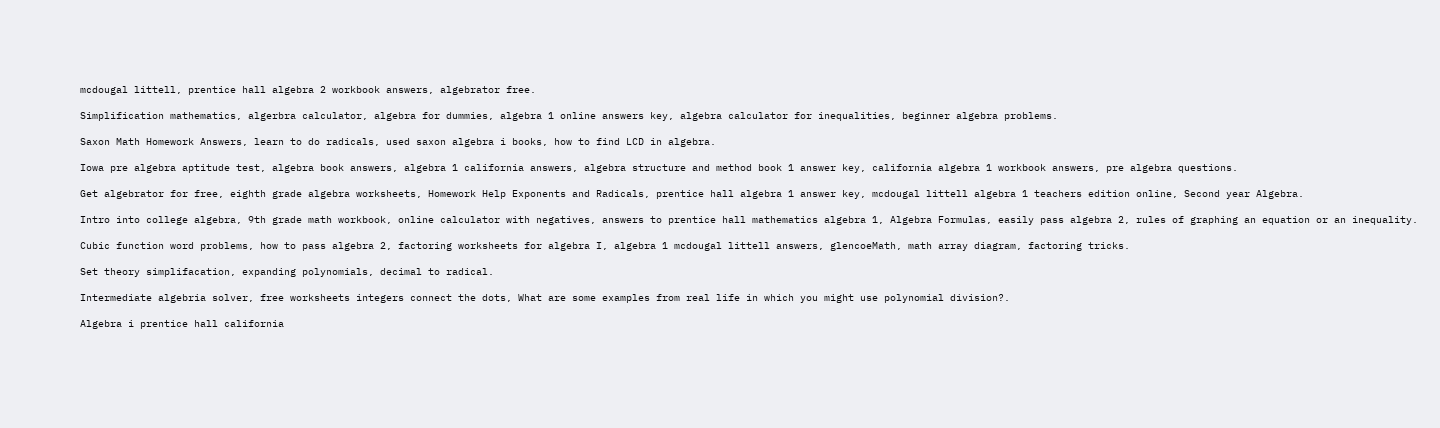mcdougal littell, prentice hall algebra 2 workbook answers, algebrator free.

Simplification mathematics, algerbra calculator, algebra for dummies, algebra 1 online answers key, algebra calculator for inequalities, beginner algebra problems.

Saxon Math Homework Answers, learn to do radicals, used saxon algebra i books, how to find LCD in algebra.

Iowa pre algebra aptitude test, algebra book answers, algebra 1 california answers, algebra structure and method book 1 answer key, california algebra 1 workbook answers, pre algebra questions.

Get algebrator for free, eighth grade algebra worksheets, Homework Help Exponents and Radicals, prentice hall algebra 1 answer key, mcdougal littell algebra 1 teachers edition online, Second year Algebra.

Intro into college algebra, 9th grade math workbook, online calculator with negatives, answers to prentice hall mathematics algebra 1, Algebra Formulas, easily pass algebra 2, rules of graphing an equation or an inequality.

Cubic function word problems, how to pass algebra 2, factoring worksheets for algebra I, algebra 1 mcdougal littell answers, glencoeMath, math array diagram, factoring tricks.

Set theory simplifacation, expanding polynomials, decimal to radical.

Intermediate algebria solver, free worksheets integers connect the dots, What are some examples from real life in which you might use polynomial division?.

Algebra i prentice hall california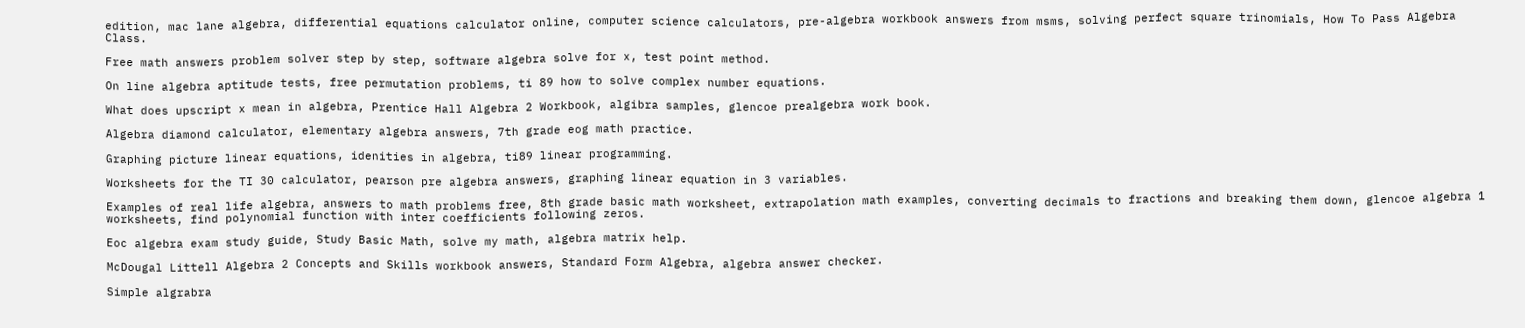edition, mac lane algebra, differential equations calculator online, computer science calculators, pre-algebra workbook answers from msms, solving perfect square trinomials, How To Pass Algebra Class.

Free math answers problem solver step by step, software algebra solve for x, test point method.

On line algebra aptitude tests, free permutation problems, ti 89 how to solve complex number equations.

What does upscript x mean in algebra, Prentice Hall Algebra 2 Workbook, algibra samples, glencoe prealgebra work book.

Algebra diamond calculator, elementary algebra answers, 7th grade eog math practice.

Graphing picture linear equations, idenities in algebra, ti89 linear programming.

Worksheets for the TI 30 calculator, pearson pre algebra answers, graphing linear equation in 3 variables.

Examples of real life algebra, answers to math problems free, 8th grade basic math worksheet, extrapolation math examples, converting decimals to fractions and breaking them down, glencoe algebra 1 worksheets, find polynomial function with inter coefficients following zeros.

Eoc algebra exam study guide, Study Basic Math, solve my math, algebra matrix help.

McDougal Littell Algebra 2 Concepts and Skills workbook answers, Standard Form Algebra, algebra answer checker.

Simple algrabra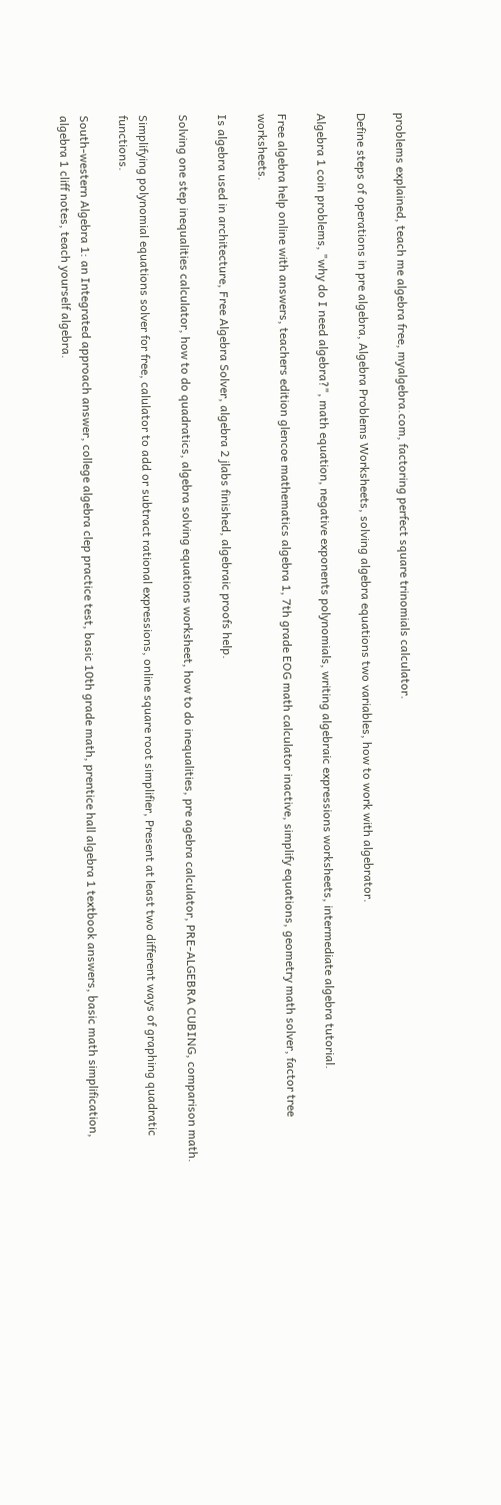problems explained, teach me algebra free, myalgebra.com, factoring perfect square trinomials calculator.

Define steps of operations in pre algebra, Algebra Problems Worksheets, solving algebra equations two variables, how to work with algebrator.

Algebra 1 coin problems, "why do I need algebra?", math equation, negative exponents polynomials, writing algebraic expressions worksheets, intermediate algebra tutorial.

Free algebra help online with answers, teachers edition glencoe mathematics algebra 1, 7th grade EOG math calculator inactive, simplify equations, geometry math solver, factor tree worksheets.

Is algebra used in architecture, Free Algebra Solver, algebra 2 jlabs finished, algebraic proofs help.

Solving one step inequalities calculator, how to do quadratics, algebra solving equations worksheet, how to do inequalities, pre agebra calculator, PRE-ALGEBRA CUBING, comparison math.

Simplifying polynomial equations solver for free, calulator to add or subtract rational expressions, online square root simplifier, Present at least two different ways of graphing quadratic functions.

South-western Algebra 1: an Integrated approach answer, college algebra clep practice test, basic 10th grade math, prentice hall algebra 1 textbook answers, basic math simplification, algebra 1 cliff notes, teach yourself algebra.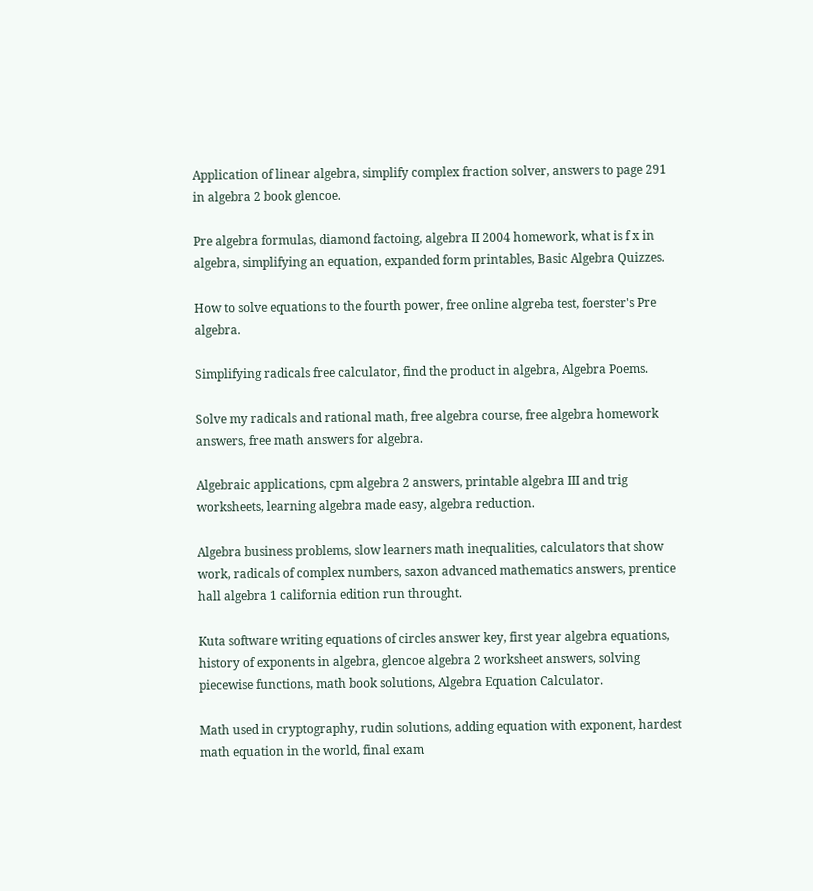Application of linear algebra, simplify complex fraction solver, answers to page 291 in algebra 2 book glencoe.

Pre algebra formulas, diamond factoing, algebra II 2004 homework, what is f x in algebra, simplifying an equation, expanded form printables, Basic Algebra Quizzes.

How to solve equations to the fourth power, free online algreba test, foerster's Pre algebra.

Simplifying radicals free calculator, find the product in algebra, Algebra Poems.

Solve my radicals and rational math, free algebra course, free algebra homework answers, free math answers for algebra.

Algebraic applications, cpm algebra 2 answers, printable algebra III and trig worksheets, learning algebra made easy, algebra reduction.

Algebra business problems, slow learners math inequalities, calculators that show work, radicals of complex numbers, saxon advanced mathematics answers, prentice hall algebra 1 california edition run throught.

Kuta software writing equations of circles answer key, first year algebra equations, history of exponents in algebra, glencoe algebra 2 worksheet answers, solving piecewise functions, math book solutions, Algebra Equation Calculator.

Math used in cryptography, rudin solutions, adding equation with exponent, hardest math equation in the world, final exam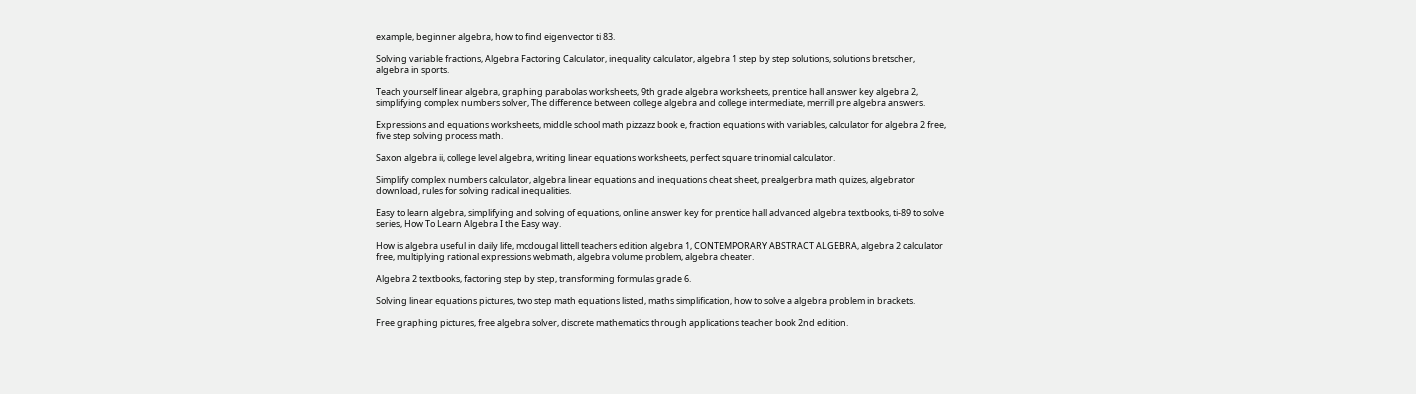example, beginner algebra, how to find eigenvector ti 83.

Solving variable fractions, Algebra Factoring Calculator, inequality calculator, algebra 1 step by step solutions, solutions bretscher, algebra in sports.

Teach yourself linear algebra, graphing parabolas worksheets, 9th grade algebra worksheets, prentice hall answer key algebra 2, simplifying complex numbers solver, The difference between college algebra and college intermediate, merrill pre algebra answers.

Expressions and equations worksheets, middle school math pizzazz book e, fraction equations with variables, calculator for algebra 2 free, five step solving process math.

Saxon algebra ii, college level algebra, writing linear equations worksheets, perfect square trinomial calculator.

Simplify complex numbers calculator, algebra linear equations and inequations cheat sheet, prealgerbra math quizes, algebrator download, rules for solving radical inequalities.

Easy to learn algebra, simplifying and solving of equations, online answer key for prentice hall advanced algebra textbooks, ti-89 to solve series, How To Learn Algebra I the Easy way.

How is algebra useful in daily life, mcdougal littell teachers edition algebra 1, CONTEMPORARY ABSTRACT ALGEBRA, algebra 2 calculator free, multiplying rational expressions webmath, algebra volume problem, algebra cheater.

Algebra 2 textbooks, factoring step by step, transforming formulas grade 6.

Solving linear equations pictures, two step math equations listed, maths simplification, how to solve a algebra problem in brackets.

Free graphing pictures, free algebra solver, discrete mathematics through applications teacher book 2nd edition.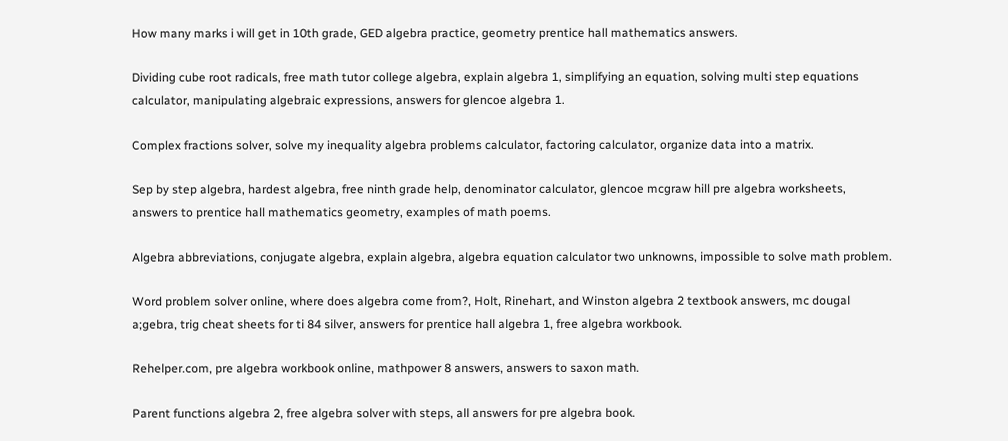How many marks i will get in 10th grade, GED algebra practice, geometry prentice hall mathematics answers.

Dividing cube root radicals, free math tutor college algebra, explain algebra 1, simplifying an equation, solving multi step equations calculator, manipulating algebraic expressions, answers for glencoe algebra 1.

Complex fractions solver, solve my inequality algebra problems calculator, factoring calculator, organize data into a matrix.

Sep by step algebra, hardest algebra, free ninth grade help, denominator calculator, glencoe mcgraw hill pre algebra worksheets, answers to prentice hall mathematics geometry, examples of math poems.

Algebra abbreviations, conjugate algebra, explain algebra, algebra equation calculator two unknowns, impossible to solve math problem.

Word problem solver online, where does algebra come from?, Holt, Rinehart, and Winston algebra 2 textbook answers, mc dougal a;gebra, trig cheat sheets for ti 84 silver, answers for prentice hall algebra 1, free algebra workbook.

Rehelper.com, pre algebra workbook online, mathpower 8 answers, answers to saxon math.

Parent functions algebra 2, free algebra solver with steps, all answers for pre algebra book.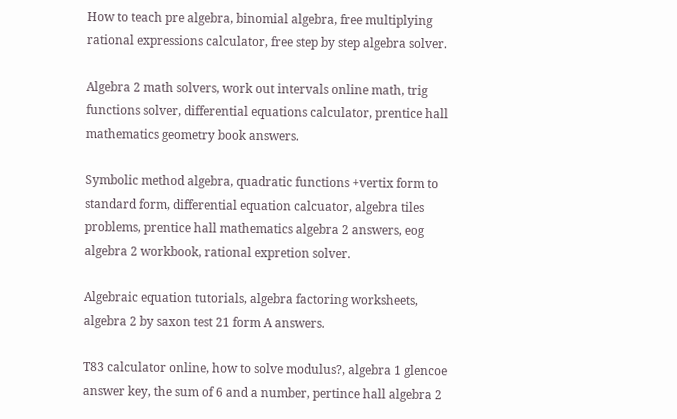How to teach pre algebra, binomial algebra, free multiplying rational expressions calculator, free step by step algebra solver.

Algebra 2 math solvers, work out intervals online math, trig functions solver, differential equations calculator, prentice hall mathematics geometry book answers.

Symbolic method algebra, quadratic functions +vertix form to standard form, differential equation calcuator, algebra tiles problems, prentice hall mathematics algebra 2 answers, eog algebra 2 workbook, rational expretion solver.

Algebraic equation tutorials, algebra factoring worksheets, algebra 2 by saxon test 21 form A answers.

T83 calculator online, how to solve modulus?, algebra 1 glencoe answer key, the sum of 6 and a number, pertince hall algebra 2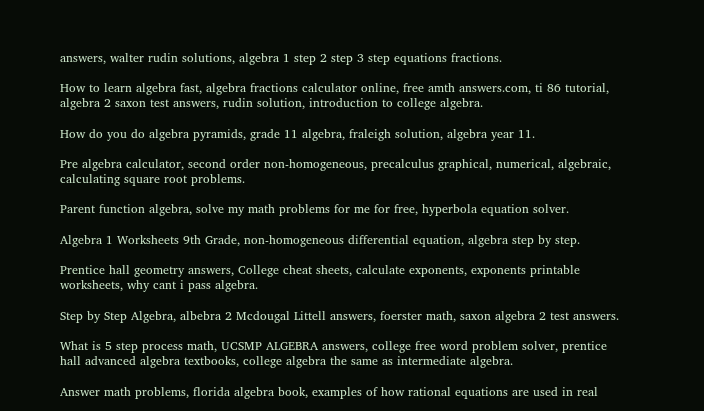answers, walter rudin solutions, algebra 1 step 2 step 3 step equations fractions.

How to learn algebra fast, algebra fractions calculator online, free amth answers.com, ti 86 tutorial, algebra 2 saxon test answers, rudin solution, introduction to college algebra.

How do you do algebra pyramids, grade 11 algebra, fraleigh solution, algebra year 11.

Pre algebra calculator, second order non-homogeneous, precalculus graphical, numerical, algebraic, calculating square root problems.

Parent function algebra, solve my math problems for me for free, hyperbola equation solver.

Algebra 1 Worksheets 9th Grade, non-homogeneous differential equation, algebra step by step.

Prentice hall geometry answers, College cheat sheets, calculate exponents, exponents printable worksheets, why cant i pass algebra.

Step by Step Algebra, albebra 2 Mcdougal Littell answers, foerster math, saxon algebra 2 test answers.

What is 5 step process math, UCSMP ALGEBRA answers, college free word problem solver, prentice hall advanced algebra textbooks, college algebra the same as intermediate algebra.

Answer math problems, florida algebra book, examples of how rational equations are used in real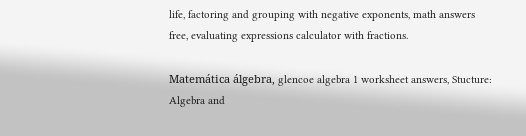life, factoring and grouping with negative exponents, math answers free, evaluating expressions calculator with fractions.

Matemática álgebra, glencoe algebra 1 worksheet answers, Stucture: Algebra and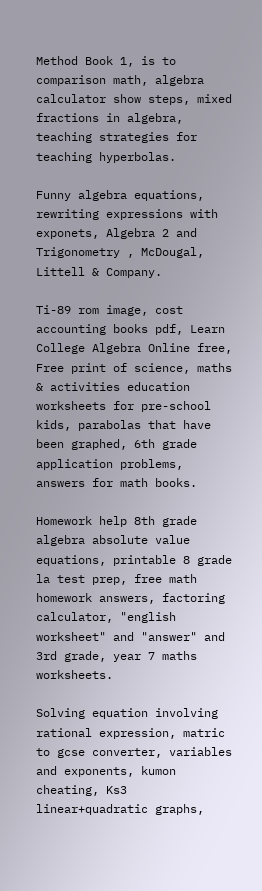Method Book 1, is to comparison math, algebra calculator show steps, mixed fractions in algebra, teaching strategies for teaching hyperbolas.

Funny algebra equations, rewriting expressions with exponets, Algebra 2 and Trigonometry , McDougal, Littell & Company.

Ti-89 rom image, cost accounting books pdf, Learn College Algebra Online free, Free print of science, maths & activities education worksheets for pre-school kids, parabolas that have been graphed, 6th grade application problems, answers for math books.

Homework help 8th grade algebra absolute value equations, printable 8 grade la test prep, free math homework answers, factoring calculator, "english worksheet" and "answer" and 3rd grade, year 7 maths worksheets.

Solving equation involving rational expression, matric to gcse converter, variables and exponents, kumon cheating, Ks3 linear+quadratic graphs,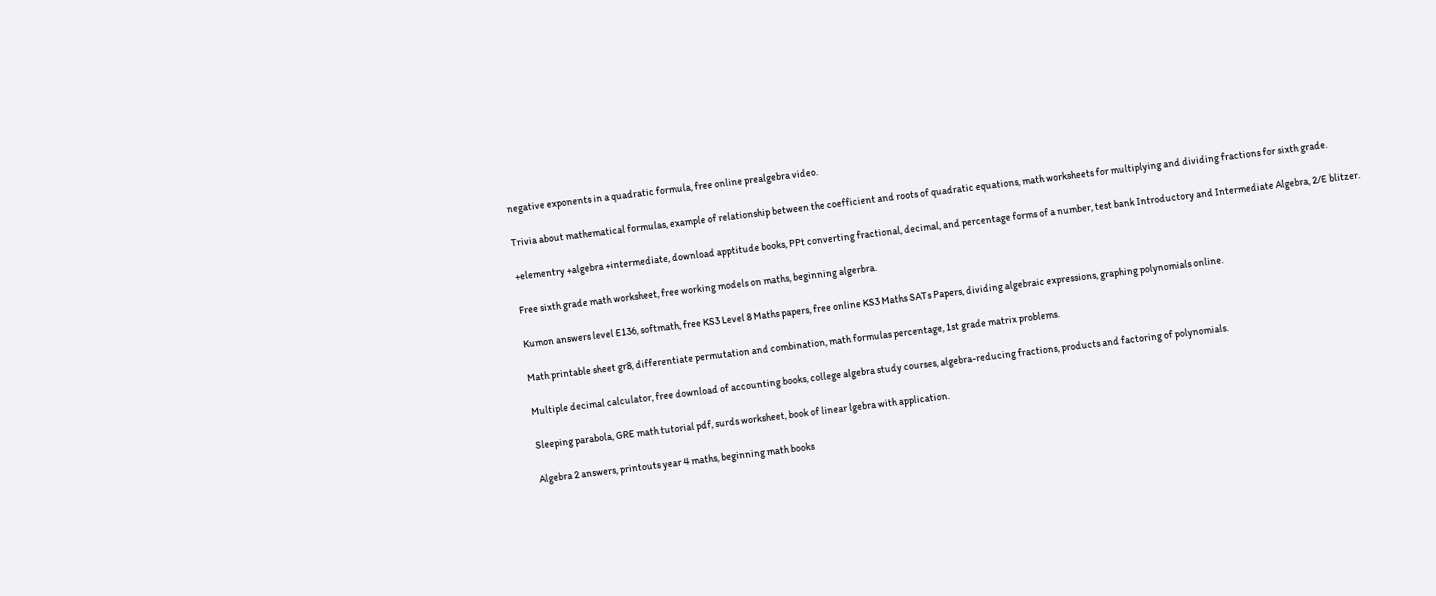negative exponents in a quadratic formula, free online prealgebra video.

Trivia about mathematical formulas, example of relationship between the coefficient and roots of quadratic equations, math worksheets for multiplying and dividing fractions for sixth grade.

+elementry +algebra +intermediate, download apptitude books, PPt converting fractional, decimal, and percentage forms of a number, test bank Introductory and Intermediate Algebra, 2/E blitzer.

Free sixth grade math worksheet, free working models on maths, beginning algerbra.

Kumon answers level E136, softmath, free KS3 Level 8 Maths papers, free online KS3 Maths SATs Papers, dividing algebraic expressions, graphing polynomials online.

Math printable sheet gr8, differentiate permutation and combination, math formulas percentage, 1st grade matrix problems.

Multiple decimal calculator, free download of accounting books, college algebra study courses, algebra-reducing fractions, products and factoring of polynomials.

Sleeping parabola, GRE math tutorial pdf, surds worksheet, book of linear lgebra with application.

Algebra 2 answers, printouts year 4 maths, beginning math books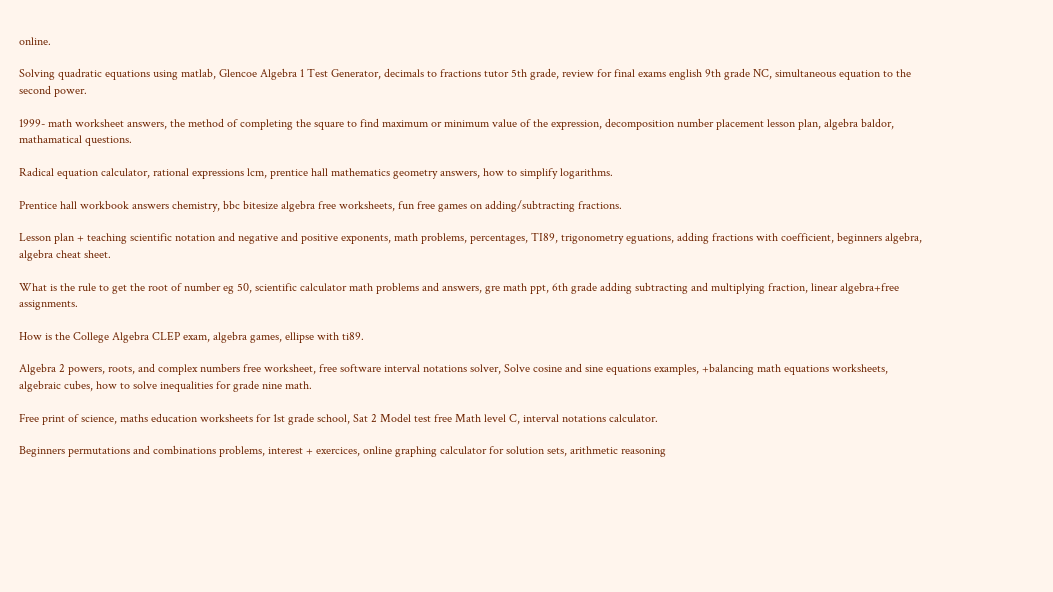online.

Solving quadratic equations using matlab, Glencoe Algebra 1 Test Generator, decimals to fractions tutor 5th grade, review for final exams english 9th grade NC, simultaneous equation to the second power.

1999- math worksheet answers, the method of completing the square to find maximum or minimum value of the expression, decomposition number placement lesson plan, algebra baldor, mathamatical questions.

Radical equation calculator, rational expressions lcm, prentice hall mathematics geometry answers, how to simplify logarithms.

Prentice hall workbook answers chemistry, bbc bitesize algebra free worksheets, fun free games on adding/subtracting fractions.

Lesson plan + teaching scientific notation and negative and positive exponents, math problems, percentages, TI89, trigonometry eguations, adding fractions with coefficient, beginners algebra, algebra cheat sheet.

What is the rule to get the root of number eg 50, scientific calculator math problems and answers, gre math ppt, 6th grade adding subtracting and multiplying fraction, linear algebra+free assignments.

How is the College Algebra CLEP exam, algebra games, ellipse with ti89.

Algebra 2 powers, roots, and complex numbers free worksheet, free software interval notations solver, Solve cosine and sine equations examples, +balancing math equations worksheets, algebraic cubes, how to solve inequalities for grade nine math.

Free print of science, maths education worksheets for 1st grade school, Sat 2 Model test free Math level C, interval notations calculator.

Beginners permutations and combinations problems, interest + exercices, online graphing calculator for solution sets, arithmetic reasoning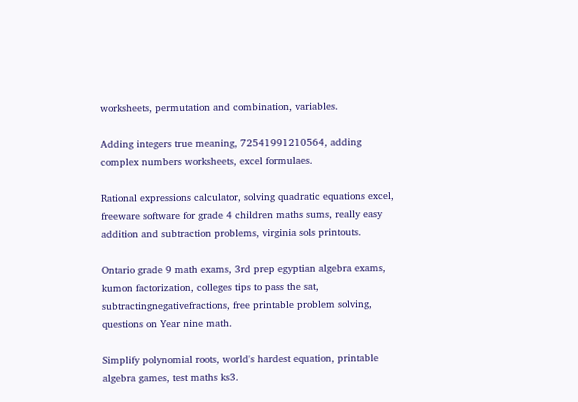worksheets, permutation and combination, variables.

Adding integers true meaning, 72541991210564, adding complex numbers worksheets, excel formulaes.

Rational expressions calculator, solving quadratic equations excel, freeware software for grade 4 children maths sums, really easy addition and subtraction problems, virginia sols printouts.

Ontario grade 9 math exams, 3rd prep egyptian algebra exams, kumon factorization, colleges tips to pass the sat, subtractingnegativefractions, free printable problem solving, questions on Year nine math.

Simplify polynomial roots, world's hardest equation, printable algebra games, test maths ks3.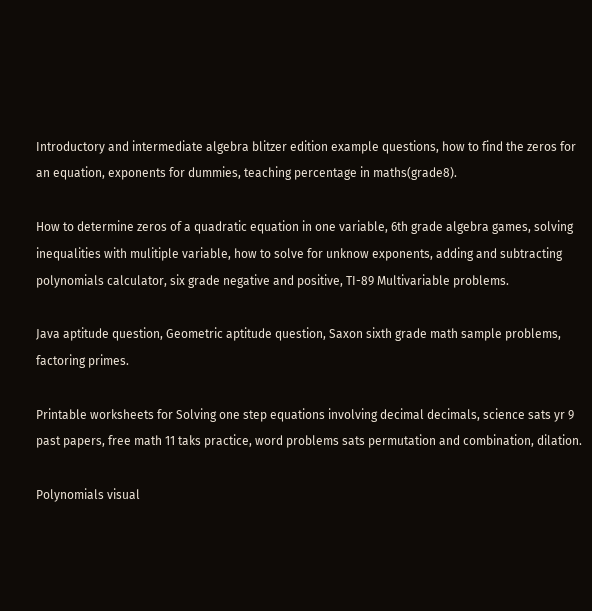Introductory and intermediate algebra blitzer edition example questions, how to find the zeros for an equation, exponents for dummies, teaching percentage in maths(grade8).

How to determine zeros of a quadratic equation in one variable, 6th grade algebra games, solving inequalities with mulitiple variable, how to solve for unknow exponents, adding and subtracting polynomials calculator, six grade negative and positive, TI-89 Multivariable problems.

Java aptitude question, Geometric aptitude question, Saxon sixth grade math sample problems, factoring primes.

Printable worksheets for Solving one step equations involving decimal decimals, science sats yr 9 past papers, free math 11 taks practice, word problems sats permutation and combination, dilation.

Polynomials visual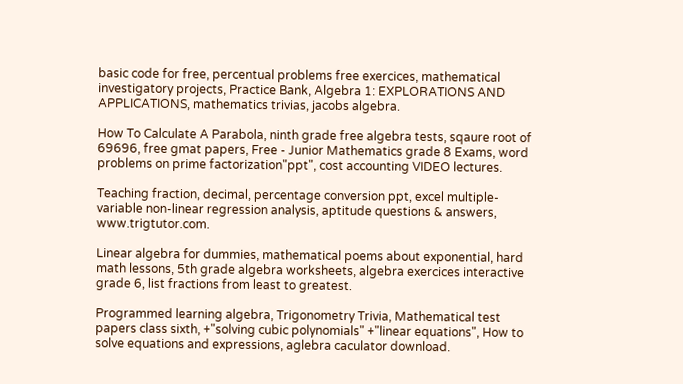basic code for free, percentual problems free exercices, mathematical investigatory projects, Practice Bank, Algebra 1: EXPLORATIONS AND APPLICATIONS, mathematics trivias, jacobs algebra.

How To Calculate A Parabola, ninth grade free algebra tests, sqaure root of 69696, free gmat papers, Free - Junior Mathematics grade 8 Exams, word problems on prime factorization"ppt", cost accounting VIDEO lectures.

Teaching fraction, decimal, percentage conversion ppt, excel multiple-variable non-linear regression analysis, aptitude questions & answers, www.trigtutor.com.

Linear algebra for dummies, mathematical poems about exponential, hard math lessons, 5th grade algebra worksheets, algebra exercices interactive grade 6, list fractions from least to greatest.

Programmed learning algebra, Trigonometry Trivia, Mathematical test papers class sixth, +"solving cubic polynomials" +"linear equations", How to solve equations and expressions, aglebra caculator download.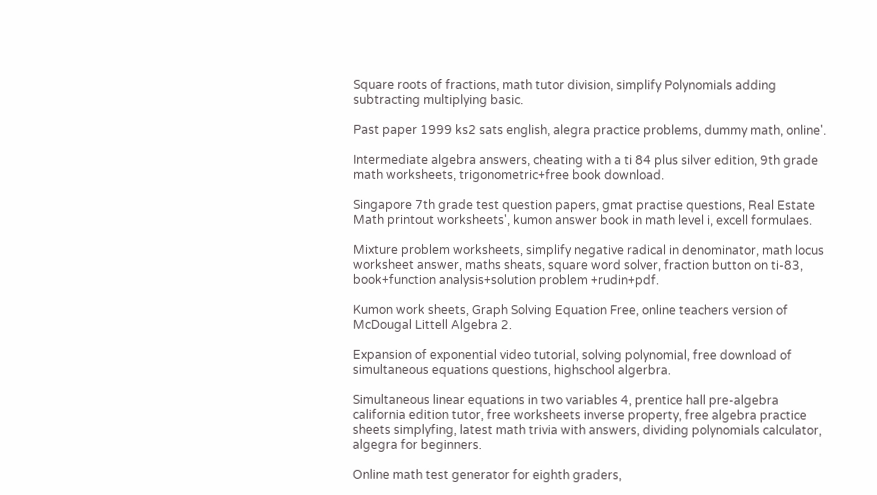Square roots of fractions, math tutor division, simplify Polynomials adding subtracting multiplying basic.

Past paper 1999 ks2 sats english, alegra practice problems, dummy math, online'.

Intermediate algebra answers, cheating with a ti 84 plus silver edition, 9th grade math worksheets, trigonometric+free book download.

Singapore 7th grade test question papers, gmat practise questions, Real Estate Math printout worksheets', kumon answer book in math level i, excell formulaes.

Mixture problem worksheets, simplify negative radical in denominator, math locus worksheet answer, maths sheats, square word solver, fraction button on ti-83, book+function analysis+solution problem +rudin+pdf.

Kumon work sheets, Graph Solving Equation Free, online teachers version of McDougal Littell Algebra 2.

Expansion of exponential video tutorial, solving polynomial, free download of simultaneous equations questions, highschool algerbra.

Simultaneous linear equations in two variables 4, prentice hall pre-algebra california edition tutor, free worksheets inverse property, free algebra practice sheets simplyfing, latest math trivia with answers, dividing polynomials calculator, algegra for beginners.

Online math test generator for eighth graders,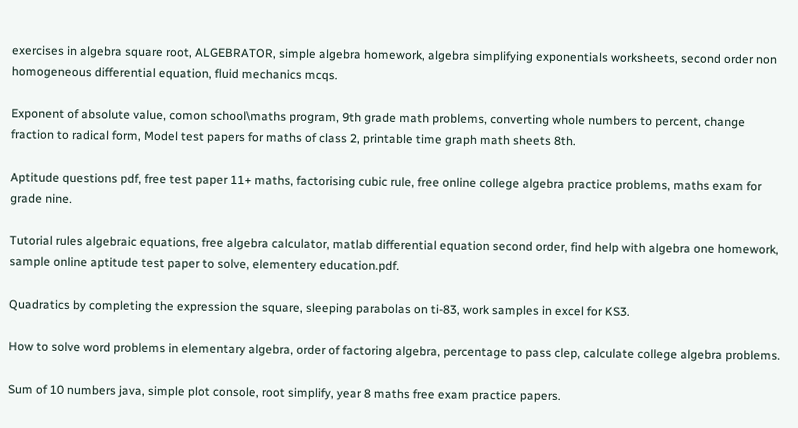exercises in algebra square root, ALGEBRATOR, simple algebra homework, algebra simplifying exponentials worksheets, second order non homogeneous differential equation, fluid mechanics mcqs.

Exponent of absolute value, comon school\maths program, 9th grade math problems, converting whole numbers to percent, change fraction to radical form, Model test papers for maths of class 2, printable time graph math sheets 8th.

Aptitude questions pdf, free test paper 11+ maths, factorising cubic rule, free online college algebra practice problems, maths exam for grade nine.

Tutorial rules algebraic equations, free algebra calculator, matlab differential equation second order, find help with algebra one homework, sample online aptitude test paper to solve, elementery education.pdf.

Quadratics by completing the expression the square, sleeping parabolas on ti-83, work samples in excel for KS3.

How to solve word problems in elementary algebra, order of factoring algebra, percentage to pass clep, calculate college algebra problems.

Sum of 10 numbers java, simple plot console, root simplify, year 8 maths free exam practice papers.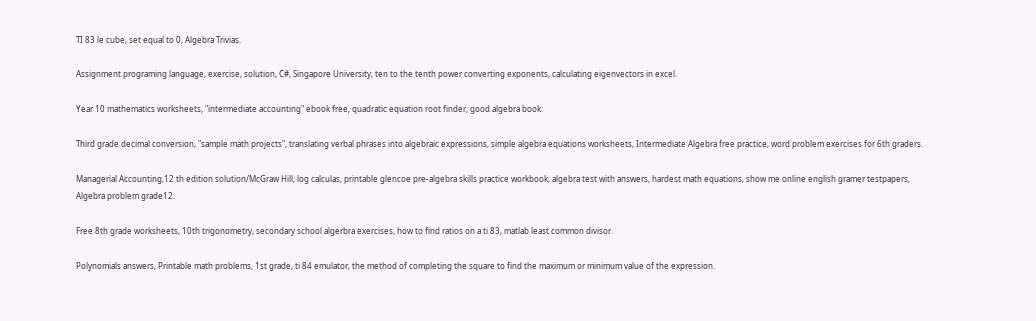TI 83 le cube, set equal to 0, Algebra Trivias.

Assignment programing language, exercise, solution, C#, Singapore University, ten to the tenth power converting exponents, calculating eigenvectors in excel.

Year 10 mathematics worksheets, "intermediate accounting" ebook free, quadratic equation root finder, good algebra book.

Third grade decimal conversion, "sample math projects", translating verbal phrases into algebraic expressions, simple algebra equations worksheets, Intermediate Algebra free practice, word problem exercises for 6th graders.

Managerial Accounting,12 th edition solution/McGraw Hill, log calculas, printable glencoe pre-algebra skills practice workbook, algebra test with answers, hardest math equations, show me online english gramer testpapers, Algebra problem grade12.

Free 8th grade worksheets, 10th trigonometry, secondary school algerbra exercises, how to find ratios on a ti 83, matlab least common divisor.

Polynomials answers, Printable math problems, 1st grade, ti 84 emulator, the method of completing the square to find the maximum or minimum value of the expression.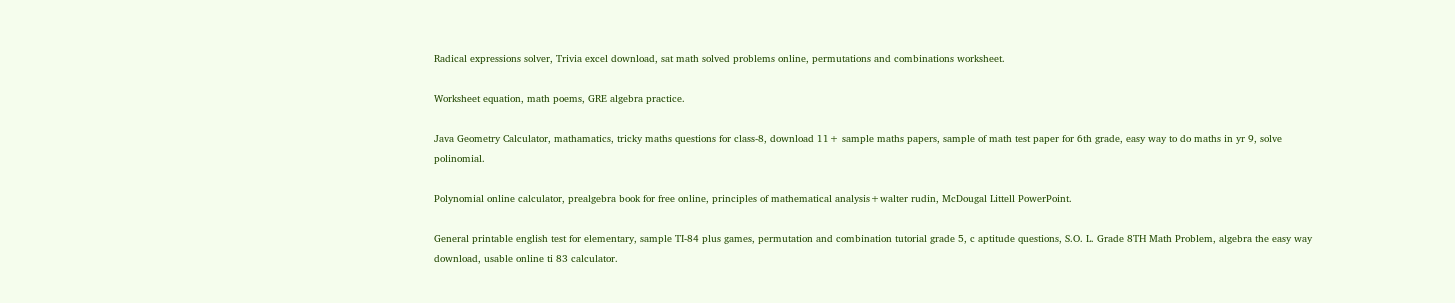Radical expressions solver, Trivia excel download, sat math solved problems online, permutations and combinations worksheet.

Worksheet equation, math poems, GRE algebra practice.

Java Geometry Calculator, mathamatics, tricky maths questions for class-8, download 11+ sample maths papers, sample of math test paper for 6th grade, easy way to do maths in yr 9, solve polinomial.

Polynomial online calculator, prealgebra book for free online, principles of mathematical analysis+walter rudin, McDougal Littell PowerPoint.

General printable english test for elementary, sample TI-84 plus games, permutation and combination tutorial grade 5, c aptitude questions, S.O. L. Grade 8TH Math Problem, algebra the easy way download, usable online ti 83 calculator.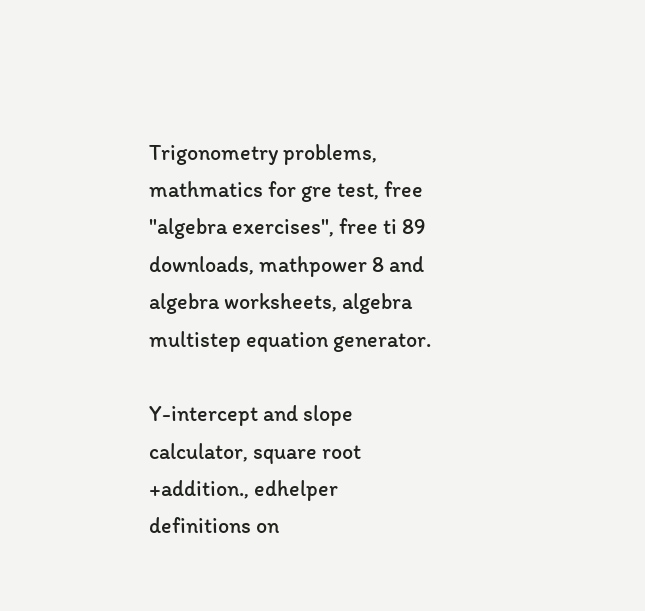Trigonometry problems, mathmatics for gre test, free "algebra exercises", free ti 89 downloads, mathpower 8 and algebra worksheets, algebra multistep equation generator.

Y-intercept and slope calculator, square root +addition., edhelper definitions on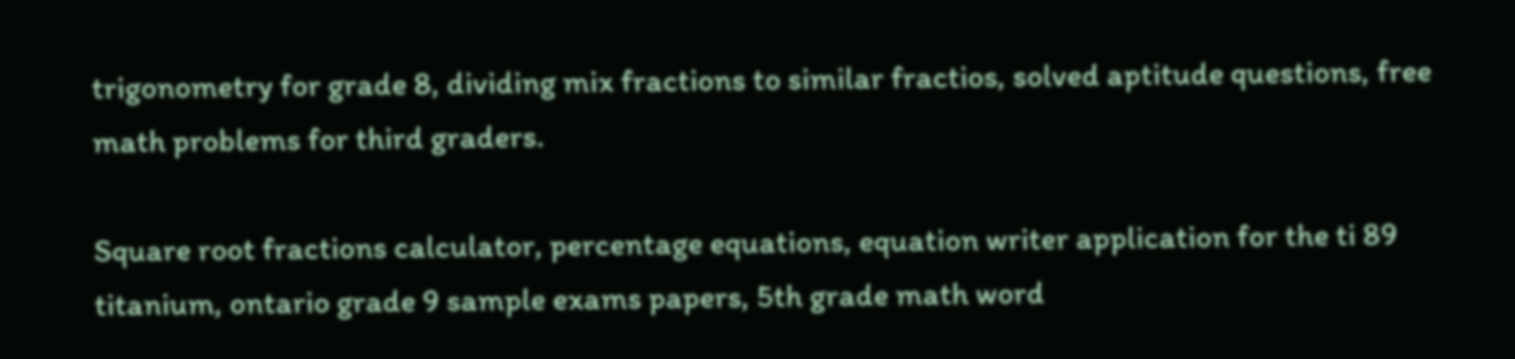trigonometry for grade 8, dividing mix fractions to similar fractios, solved aptitude questions, free math problems for third graders.

Square root fractions calculator, percentage equations, equation writer application for the ti 89 titanium, ontario grade 9 sample exams papers, 5th grade math word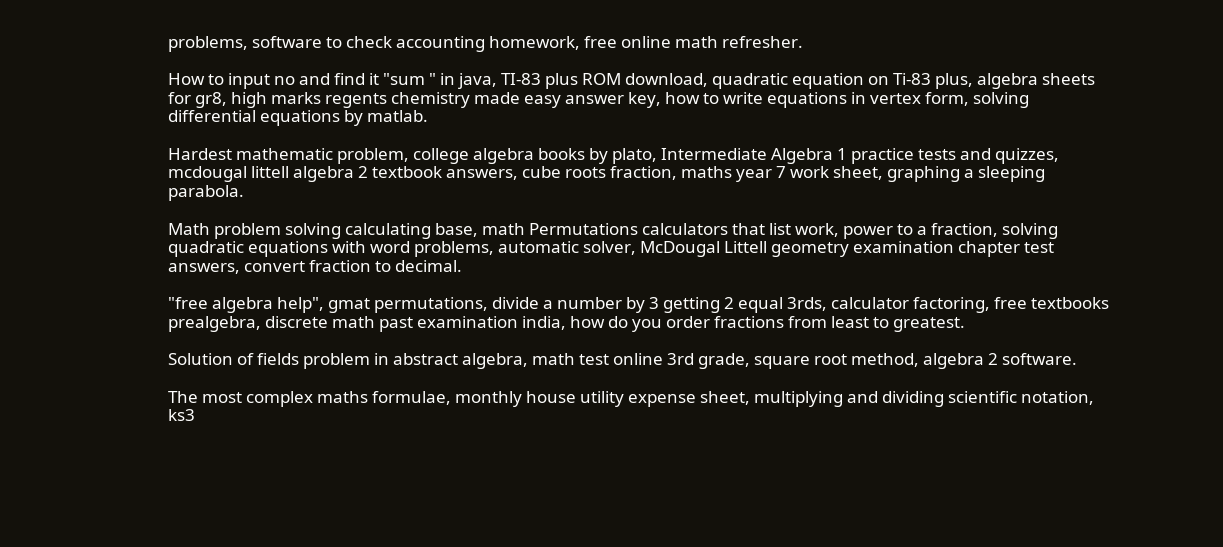problems, software to check accounting homework, free online math refresher.

How to input no and find it "sum " in java, TI-83 plus ROM download, quadratic equation on Ti-83 plus, algebra sheets for gr8, high marks regents chemistry made easy answer key, how to write equations in vertex form, solving differential equations by matlab.

Hardest mathematic problem, college algebra books by plato, Intermediate Algebra 1 practice tests and quizzes, mcdougal littell algebra 2 textbook answers, cube roots fraction, maths year 7 work sheet, graphing a sleeping parabola.

Math problem solving calculating base, math Permutations calculators that list work, power to a fraction, solving quadratic equations with word problems, automatic solver, McDougal Littell geometry examination chapter test answers, convert fraction to decimal.

"free algebra help", gmat permutations, divide a number by 3 getting 2 equal 3rds, calculator factoring, free textbooks prealgebra, discrete math past examination india, how do you order fractions from least to greatest.

Solution of fields problem in abstract algebra, math test online 3rd grade, square root method, algebra 2 software.

The most complex maths formulae, monthly house utility expense sheet, multiplying and dividing scientific notation, ks3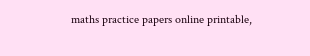maths practice papers online printable,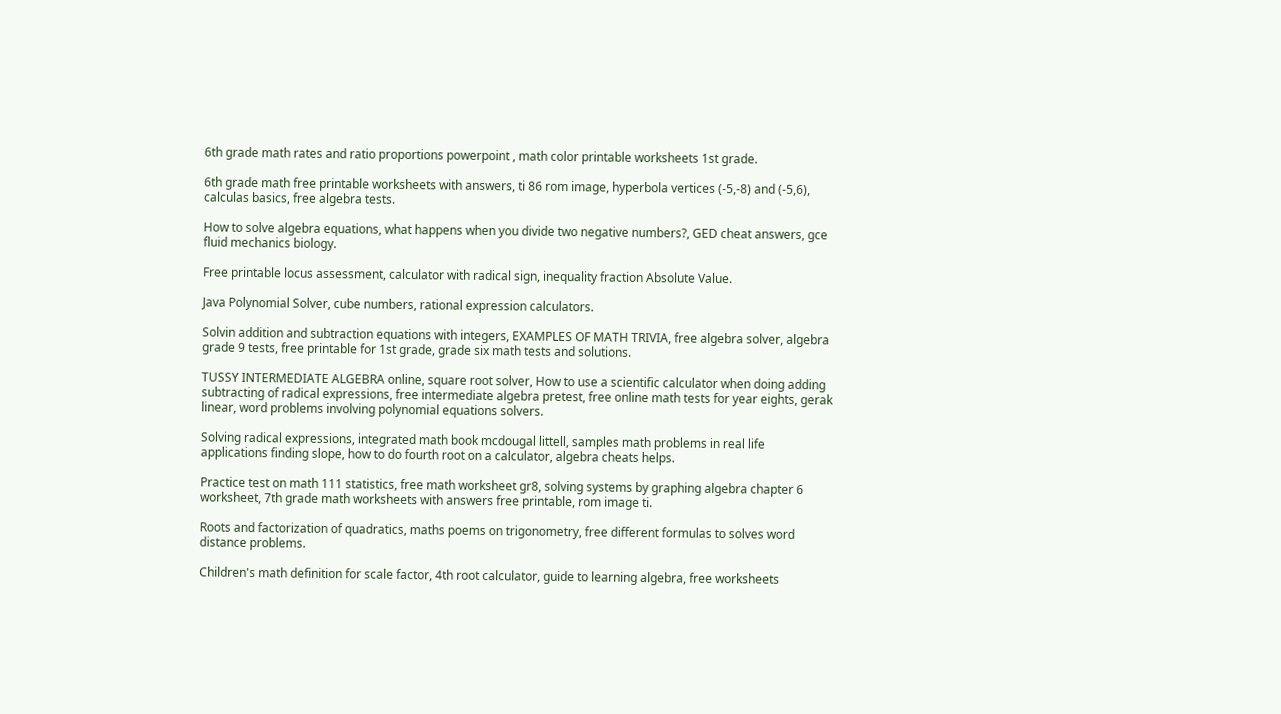6th grade math rates and ratio proportions powerpoint , math color printable worksheets 1st grade.

6th grade math free printable worksheets with answers, ti 86 rom image, hyperbola vertices (-5,-8) and (-5,6), calculas basics, free algebra tests.

How to solve algebra equations, what happens when you divide two negative numbers?, GED cheat answers, gce fluid mechanics biology.

Free printable locus assessment, calculator with radical sign, inequality fraction Absolute Value.

Java Polynomial Solver, cube numbers, rational expression calculators.

Solvin addition and subtraction equations with integers, EXAMPLES OF MATH TRIVIA, free algebra solver, algebra grade 9 tests, free printable for 1st grade, grade six math tests and solutions.

TUSSY INTERMEDIATE ALGEBRA online, square root solver, How to use a scientific calculator when doing adding subtracting of radical expressions, free intermediate algebra pretest, free online math tests for year eights, gerak linear, word problems involving polynomial equations solvers.

Solving radical expressions, integrated math book mcdougal littell, samples math problems in real life applications finding slope, how to do fourth root on a calculator, algebra cheats helps.

Practice test on math 111 statistics, free math worksheet gr8, solving systems by graphing algebra chapter 6 worksheet, 7th grade math worksheets with answers free printable, rom image ti.

Roots and factorization of quadratics, maths poems on trigonometry, free different formulas to solves word distance problems.

Children's math definition for scale factor, 4th root calculator, guide to learning algebra, free worksheets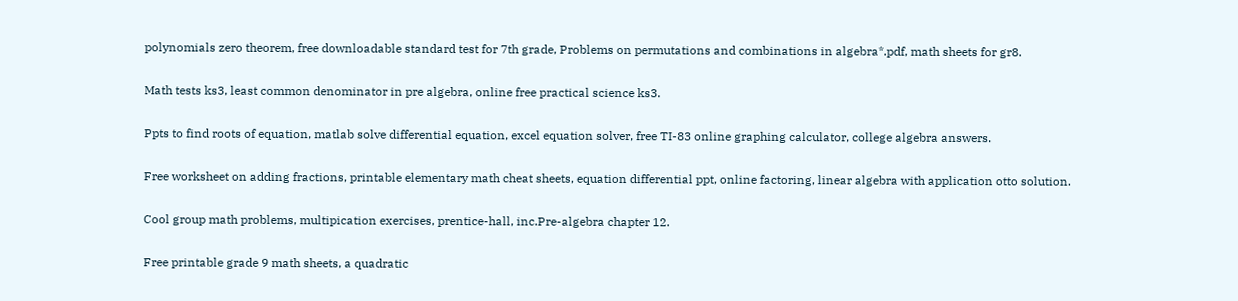polynomials zero theorem, free downloadable standard test for 7th grade, Problems on permutations and combinations in algebra*.pdf, math sheets for gr8.

Math tests ks3, least common denominator in pre algebra, online free practical science ks3.

Ppts to find roots of equation, matlab solve differential equation, excel equation solver, free TI-83 online graphing calculator, college algebra answers.

Free worksheet on adding fractions, printable elementary math cheat sheets, equation differential ppt, online factoring, linear algebra with application otto solution.

Cool group math problems, multipication exercises, prentice-hall, inc.Pre-algebra chapter 12.

Free printable grade 9 math sheets, a quadratic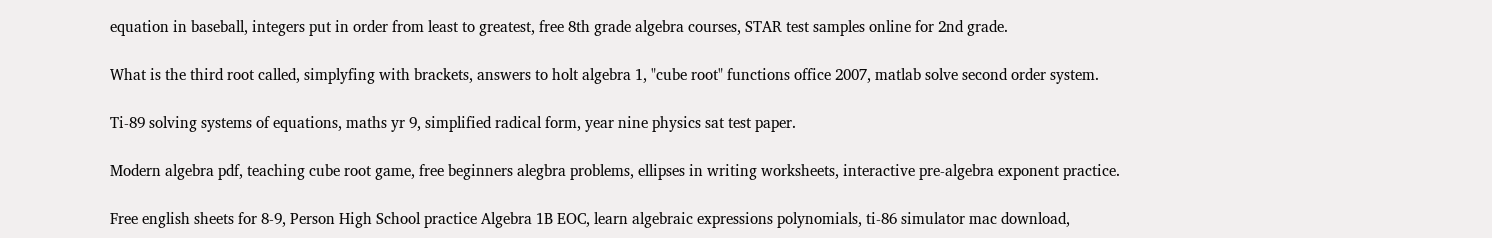equation in baseball, integers put in order from least to greatest, free 8th grade algebra courses, STAR test samples online for 2nd grade.

What is the third root called, simplyfing with brackets, answers to holt algebra 1, "cube root" functions office 2007, matlab solve second order system.

Ti-89 solving systems of equations, maths yr 9, simplified radical form, year nine physics sat test paper.

Modern algebra pdf, teaching cube root game, free beginners alegbra problems, ellipses in writing worksheets, interactive pre-algebra exponent practice.

Free english sheets for 8-9, Person High School practice Algebra 1B EOC, learn algebraic expressions polynomials, ti-86 simulator mac download,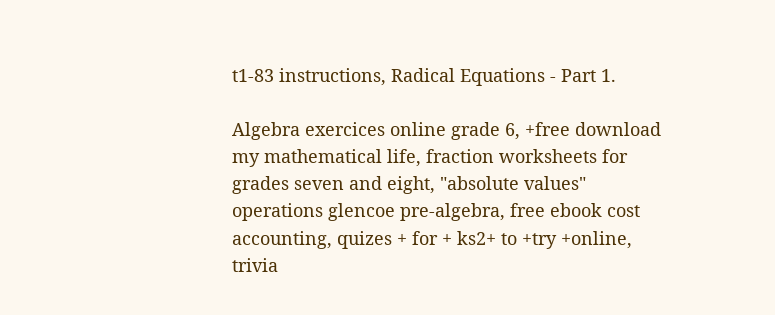t1-83 instructions, Radical Equations - Part 1.

Algebra exercices online grade 6, +free download my mathematical life, fraction worksheets for grades seven and eight, "absolute values" operations glencoe pre-algebra, free ebook cost accounting, quizes + for + ks2+ to +try +online, trivia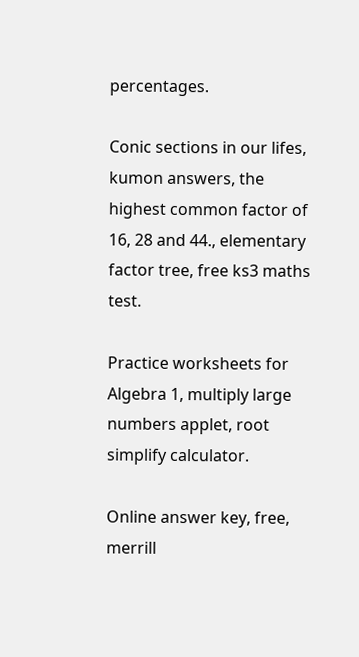percentages.

Conic sections in our lifes, kumon answers, the highest common factor of 16, 28 and 44., elementary factor tree, free ks3 maths test.

Practice worksheets for Algebra 1, multiply large numbers applet, root simplify calculator.

Online answer key, free, merrill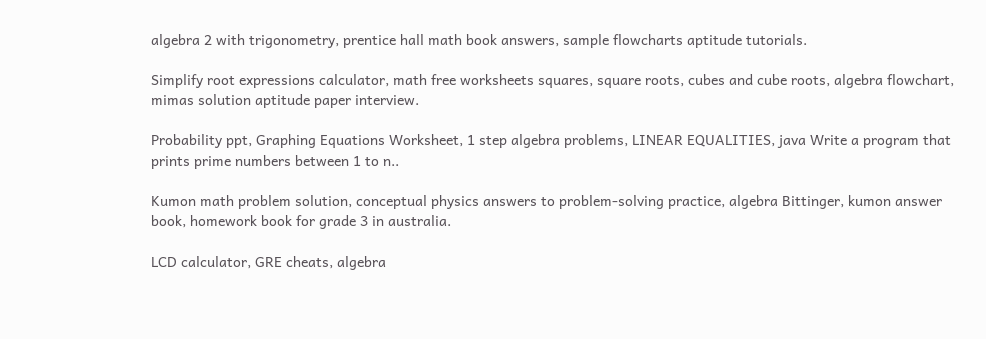algebra 2 with trigonometry, prentice hall math book answers, sample flowcharts aptitude tutorials.

Simplify root expressions calculator, math free worksheets squares, square roots, cubes and cube roots, algebra flowchart, mimas solution aptitude paper interview.

Probability ppt, Graphing Equations Worksheet, 1 step algebra problems, LINEAR EQUALITIES, java Write a program that prints prime numbers between 1 to n..

Kumon math problem solution, conceptual physics answers to problem-solving practice, algebra Bittinger, kumon answer book, homework book for grade 3 in australia.

LCD calculator, GRE cheats, algebra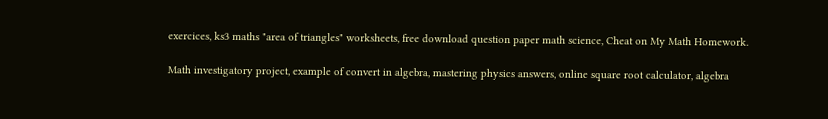exercices, ks3 maths "area of triangles" worksheets, free download question paper math science, Cheat on My Math Homework.

Math investigatory project, example of convert in algebra, mastering physics answers, online square root calculator, algebra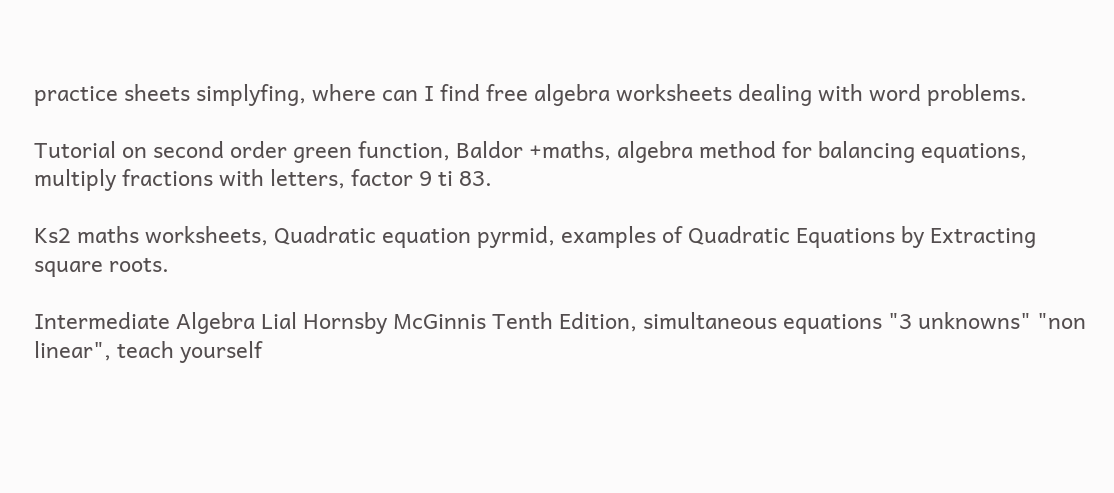practice sheets simplyfing, where can I find free algebra worksheets dealing with word problems.

Tutorial on second order green function, Baldor +maths, algebra method for balancing equations, multiply fractions with letters, factor 9 ti 83.

Ks2 maths worksheets, Quadratic equation pyrmid, examples of Quadratic Equations by Extracting square roots.

Intermediate Algebra Lial Hornsby McGinnis Tenth Edition, simultaneous equations "3 unknowns" "non linear", teach yourself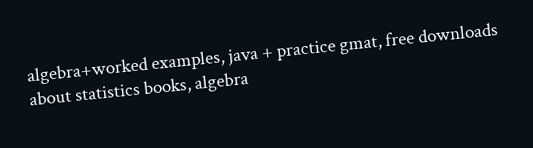algebra+worked examples, java + practice gmat, free downloads about statistics books, algebra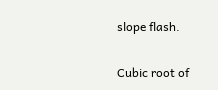slope flash.

Cubic root of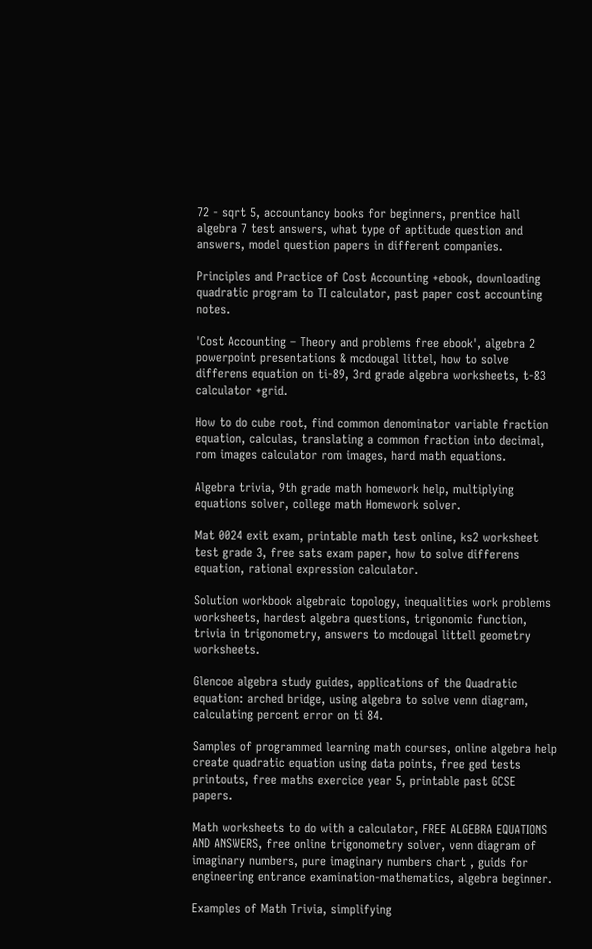72 - sqrt 5, accountancy books for beginners, prentice hall algebra 7 test answers, what type of aptitude question and answers, model question papers in different companies.

Principles and Practice of Cost Accounting +ebook, downloading quadratic program to TI calculator, past paper cost accounting notes.

'Cost Accounting – Theory and problems free ebook', algebra 2 powerpoint presentations & mcdougal littel, how to solve differens equation on ti-89, 3rd grade algebra worksheets, t-83 calculator +grid.

How to do cube root, find common denominator variable fraction equation, calculas, translating a common fraction into decimal, rom images calculator rom images, hard math equations.

Algebra trivia, 9th grade math homework help, multiplying equations solver, college math Homework solver.

Mat 0024 exit exam, printable math test online, ks2 worksheet test grade 3, free sats exam paper, how to solve differens equation, rational expression calculator.

Solution workbook algebraic topology, inequalities work problems worksheets, hardest algebra questions, trigonomic function, trivia in trigonometry, answers to mcdougal littell geometry worksheets.

Glencoe algebra study guides, applications of the Quadratic equation: arched bridge, using algebra to solve venn diagram, calculating percent error on ti 84.

Samples of programmed learning math courses, online algebra help create quadratic equation using data points, free ged tests printouts, free maths exercice year 5, printable past GCSE papers.

Math worksheets to do with a calculator, FREE ALGEBRA EQUATIONS AND ANSWERS, free online trigonometry solver, venn diagram of imaginary numbers, pure imaginary numbers chart , guids for engineering entrance examination-mathematics, algebra beginner.

Examples of Math Trivia, simplifying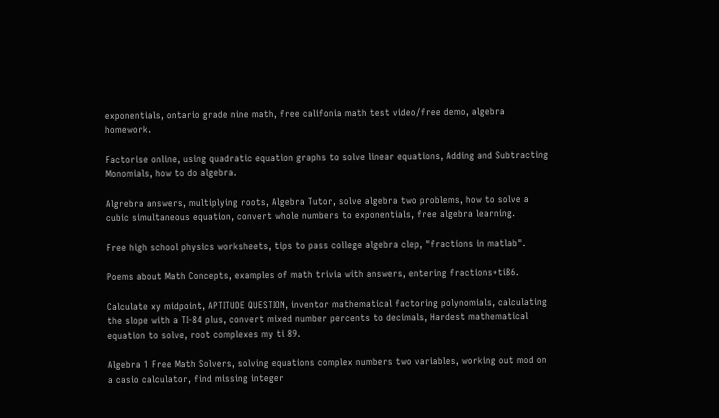exponentials, ontario grade nine math, free califonia math test video/free demo, algebra homework.

Factorise online, using quadratic equation graphs to solve linear equations, Adding and Subtracting Monomials, how to do algebra.

Algrebra answers, multiplying roots, Algebra Tutor, solve algebra two problems, how to solve a cubic simultaneous equation, convert whole numbers to exponentials, free algebra learning.

Free high school physics worksheets, tips to pass college algebra clep, "fractions in matlab".

Poems about Math Concepts, examples of math trivia with answers, entering fractions+ti86.

Calculate xy midpoint, APTITUDE QUESTION, inventor mathematical factoring polynomials, calculating the slope with a TI-84 plus, convert mixed number percents to decimals, Hardest mathematical equation to solve, root complexes my ti 89.

Algebra 1 Free Math Solvers, solving equations complex numbers two variables, working out mod on a casio calculator, find missing integer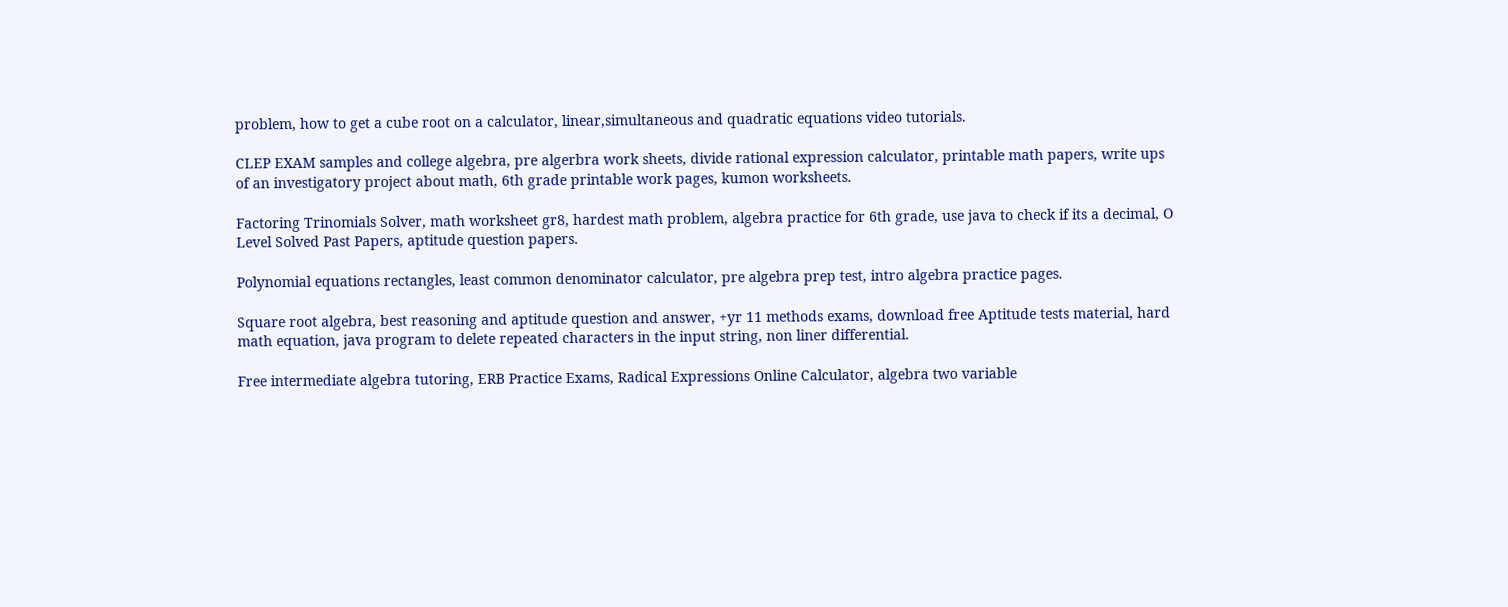problem, how to get a cube root on a calculator, linear,simultaneous and quadratic equations video tutorials.

CLEP EXAM samples and college algebra, pre algerbra work sheets, divide rational expression calculator, printable math papers, write ups of an investigatory project about math, 6th grade printable work pages, kumon worksheets.

Factoring Trinomials Solver, math worksheet gr8, hardest math problem, algebra practice for 6th grade, use java to check if its a decimal, O Level Solved Past Papers, aptitude question papers.

Polynomial equations rectangles, least common denominator calculator, pre algebra prep test, intro algebra practice pages.

Square root algebra, best reasoning and aptitude question and answer, +yr 11 methods exams, download free Aptitude tests material, hard math equation, java program to delete repeated characters in the input string, non liner differential.

Free intermediate algebra tutoring, ERB Practice Exams, Radical Expressions Online Calculator, algebra two variable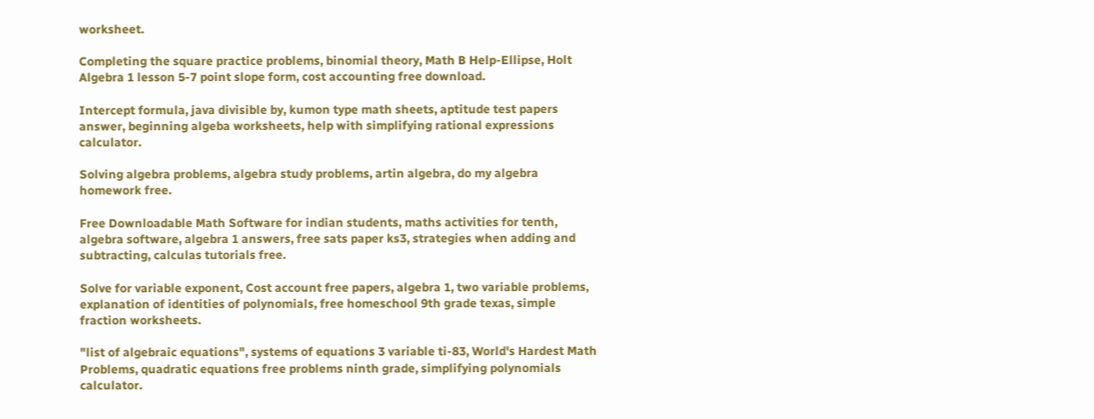worksheet.

Completing the square practice problems, binomial theory, Math B Help-Ellipse, Holt Algebra 1 lesson 5-7 point slope form, cost accounting free download.

Intercept formula, java divisible by, kumon type math sheets, aptitude test papers answer, beginning algeba worksheets, help with simplifying rational expressions calculator.

Solving algebra problems, algebra study problems, artin algebra, do my algebra homework free.

Free Downloadable Math Software for indian students, maths activities for tenth, algebra software, algebra 1 answers, free sats paper ks3, strategies when adding and subtracting, calculas tutorials free.

Solve for variable exponent, Cost account free papers, algebra 1, two variable problems, explanation of identities of polynomials, free homeschool 9th grade texas, simple fraction worksheets.

"list of algebraic equations", systems of equations 3 variable ti-83, World's Hardest Math Problems, quadratic equations free problems ninth grade, simplifying polynomials calculator.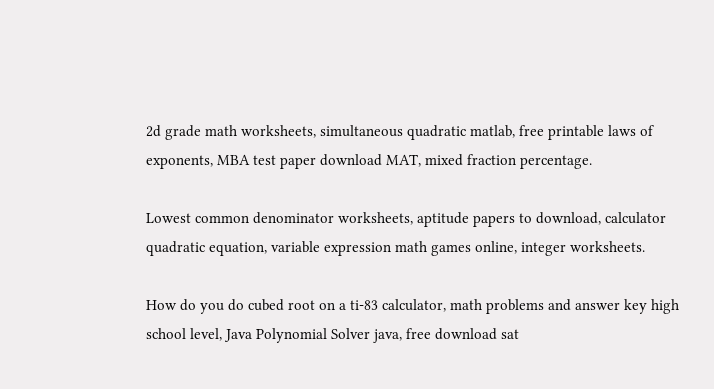2d grade math worksheets, simultaneous quadratic matlab, free printable laws of exponents, MBA test paper download MAT, mixed fraction percentage.

Lowest common denominator worksheets, aptitude papers to download, calculator quadratic equation, variable expression math games online, integer worksheets.

How do you do cubed root on a ti-83 calculator, math problems and answer key high school level, Java Polynomial Solver java, free download sat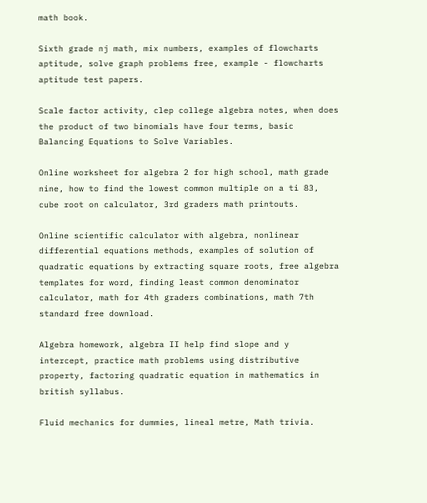math book.

Sixth grade nj math, mix numbers, examples of flowcharts aptitude, solve graph problems free, example - flowcharts aptitude test papers.

Scale factor activity, clep college algebra notes, when does the product of two binomials have four terms, basic Balancing Equations to Solve Variables.

Online worksheet for algebra 2 for high school, math grade nine, how to find the lowest common multiple on a ti 83, cube root on calculator, 3rd graders math printouts.

Online scientific calculator with algebra, nonlinear differential equations methods, examples of solution of quadratic equations by extracting square roots, free algebra templates for word, finding least common denominator calculator, math for 4th graders combinations, math 7th standard free download.

Algebra homework, algebra II help find slope and y intercept, practice math problems using distributive property, factoring quadratic equation in mathematics in british syllabus.

Fluid mechanics for dummies, lineal metre, Math trivia.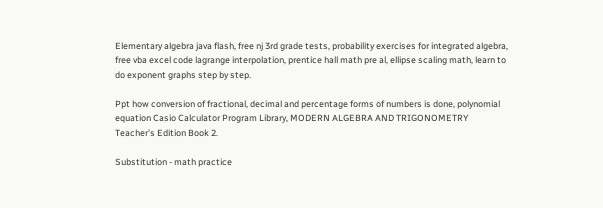Elementary algebra java flash, free nj 3rd grade tests, probability exercises for integrated algebra, free vba excel code lagrange interpolation, prentice hall math pre al, ellipse scaling math, learn to do exponent graphs step by step.

Ppt how conversion of fractional, decimal and percentage forms of numbers is done, polynomial equation Casio Calculator Program Library, MODERN ALGEBRA AND TRIGONOMETRY Teacher's Edition Book 2.

Substitution - math practice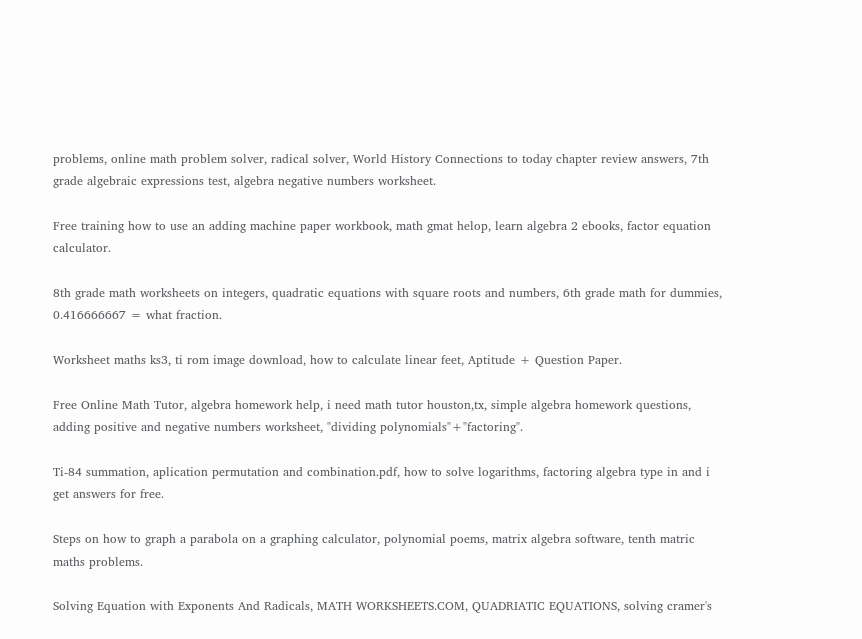problems, online math problem solver, radical solver, World History Connections to today chapter review answers, 7th grade algebraic expressions test, algebra negative numbers worksheet.

Free training how to use an adding machine paper workbook, math gmat helop, learn algebra 2 ebooks, factor equation calculator.

8th grade math worksheets on integers, quadratic equations with square roots and numbers, 6th grade math for dummies, 0.416666667 = what fraction.

Worksheet maths ks3, ti rom image download, how to calculate linear feet, Aptitude + Question Paper.

Free Online Math Tutor, algebra homework help, i need math tutor houston,tx, simple algebra homework questions, adding positive and negative numbers worksheet, "dividing polynomials"+"factoring".

Ti-84 summation, aplication permutation and combination.pdf, how to solve logarithms, factoring algebra type in and i get answers for free.

Steps on how to graph a parabola on a graphing calculator, polynomial poems, matrix algebra software, tenth matric maths problems.

Solving Equation with Exponents And Radicals, MATH WORKSHEETS.COM, QUADRIATIC EQUATIONS, solving cramer's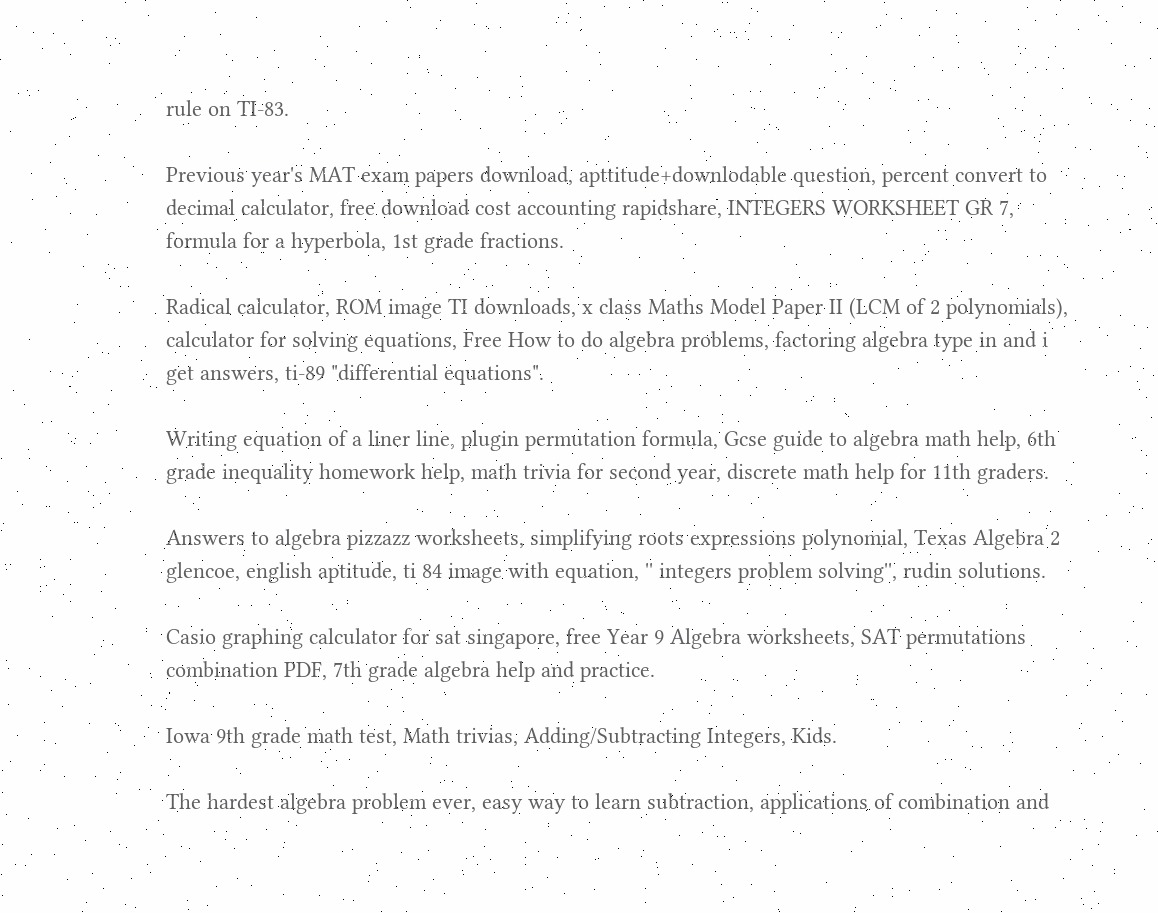rule on TI-83.

Previous year's MAT exam papers download, apttitude+downlodable question, percent convert to decimal calculator, free download cost accounting rapidshare, INTEGERS WORKSHEET GR 7, formula for a hyperbola, 1st grade fractions.

Radical calculator, ROM image TI downloads, x class Maths Model Paper II (LCM of 2 polynomials), calculator for solving equations, Free How to do algebra problems, factoring algebra type in and i get answers, ti-89 "differential equations".

Writing equation of a liner line, plugin permutation formula, Gcse guide to algebra math help, 6th grade inequality homework help, math trivia for second year, discrete math help for 11th graders.

Answers to algebra pizzazz worksheets, simplifying roots expressions polynomial, Texas Algebra 2 glencoe, english aptitude, ti 84 image with equation, '' integers problem solving'', rudin solutions.

Casio graphing calculator for sat singapore, free Year 9 Algebra worksheets, SAT permutations combination PDF, 7th grade algebra help and practice.

Iowa 9th grade math test, Math trivias, Adding/Subtracting Integers, Kids.

The hardest algebra problem ever, easy way to learn subtraction, applications of combination and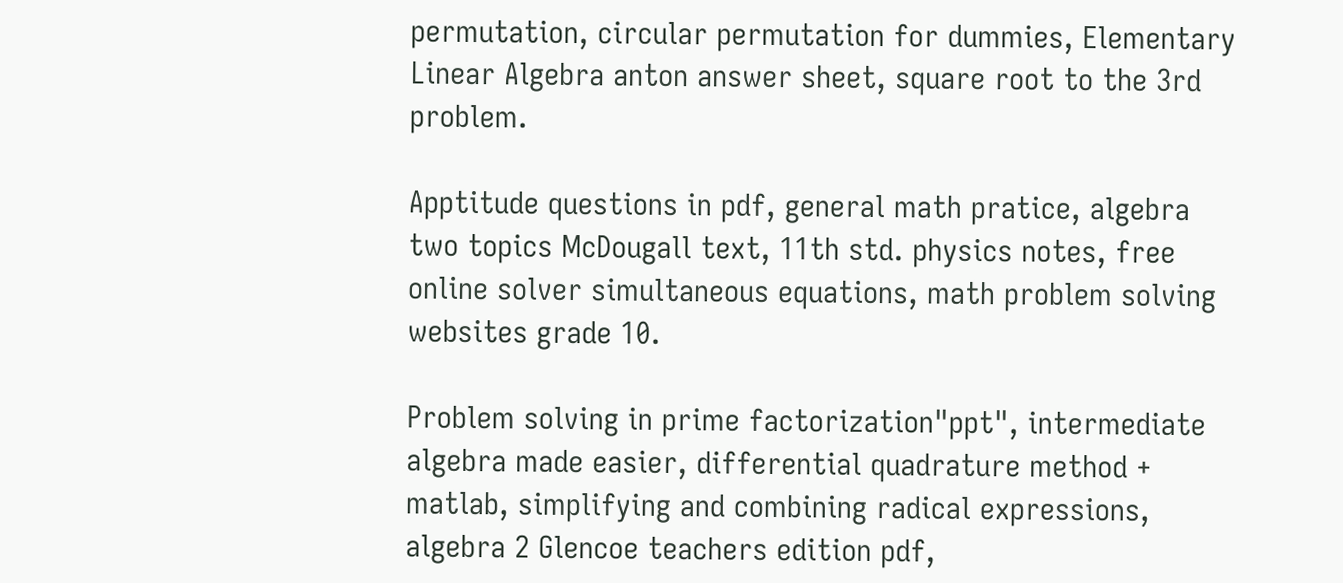permutation, circular permutation for dummies, Elementary Linear Algebra anton answer sheet, square root to the 3rd problem.

Apptitude questions in pdf, general math pratice, algebra two topics McDougall text, 11th std. physics notes, free online solver simultaneous equations, math problem solving websites grade 10.

Problem solving in prime factorization"ppt", intermediate algebra made easier, differential quadrature method + matlab, simplifying and combining radical expressions, algebra 2 Glencoe teachers edition pdf,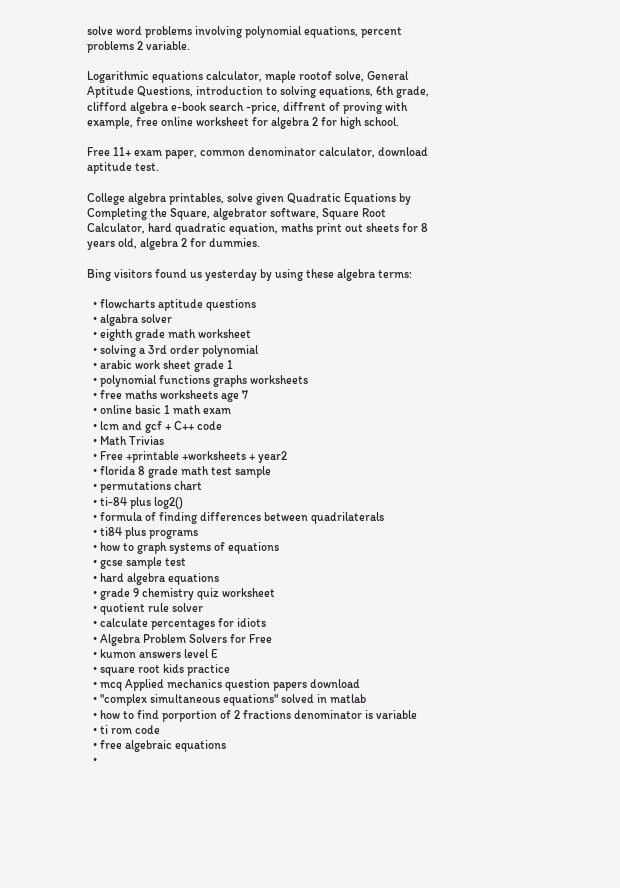solve word problems involving polynomial equations, percent problems 2 variable.

Logarithmic equations calculator, maple rootof solve, General Aptitude Questions, introduction to solving equations, 6th grade, clifford algebra e-book search -price, diffrent of proving with example, free online worksheet for algebra 2 for high school.

Free 11+ exam paper, common denominator calculator, download aptitude test.

College algebra printables, solve given Quadratic Equations by Completing the Square, algebrator software, Square Root Calculator, hard quadratic equation, maths print out sheets for 8 years old, algebra 2 for dummies.

Bing visitors found us yesterday by using these algebra terms:

  • flowcharts aptitude questions
  • algabra solver
  • eighth grade math worksheet
  • solving a 3rd order polynomial
  • arabic work sheet grade 1
  • polynomial functions graphs worksheets
  • free maths worksheets age 7
  • online basic 1 math exam
  • lcm and gcf + C++ code
  • Math Trivias
  • Free +printable +worksheets + year2
  • florida 8 grade math test sample
  • permutations chart
  • ti-84 plus log2()
  • formula of finding differences between quadrilaterals
  • ti84 plus programs
  • how to graph systems of equations
  • gcse sample test
  • hard algebra equations
  • grade 9 chemistry quiz worksheet
  • quotient rule solver
  • calculate percentages for idiots
  • Algebra Problem Solvers for Free
  • kumon answers level E
  • square root kids practice
  • mcq Applied mechanics question papers download
  • "complex simultaneous equations" solved in matlab
  • how to find porportion of 2 fractions denominator is variable
  • ti rom code
  • free algebraic equations
  •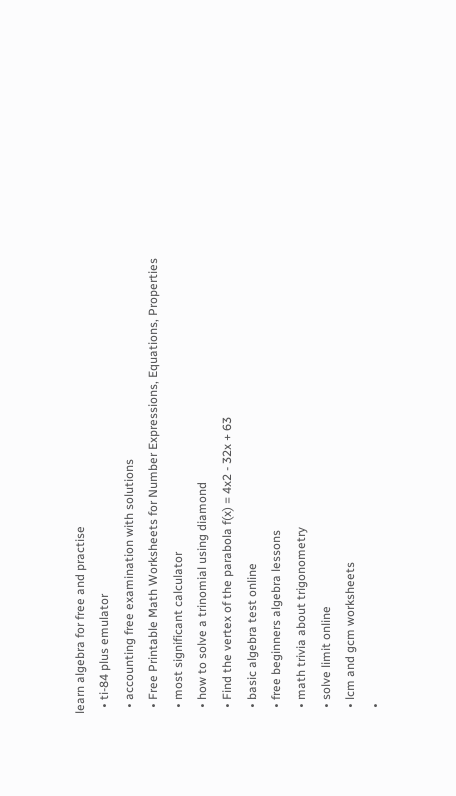learn algebra for free and practise
  • ti-84 plus emulator
  • accounting free examination with solutions
  • Free Printable Math Worksheets for Number Expressions, Equations, Properties
  • most significant calculator
  • how to solve a trinomial using diamond
  • Find the vertex of the parabola f(x) = 4x2 - 32x + 63
  • basic algebra test online
  • free beginners algebra lessons
  • math trivia about trigonometry
  • solve limit online
  • lcm and gcm worksheets
  •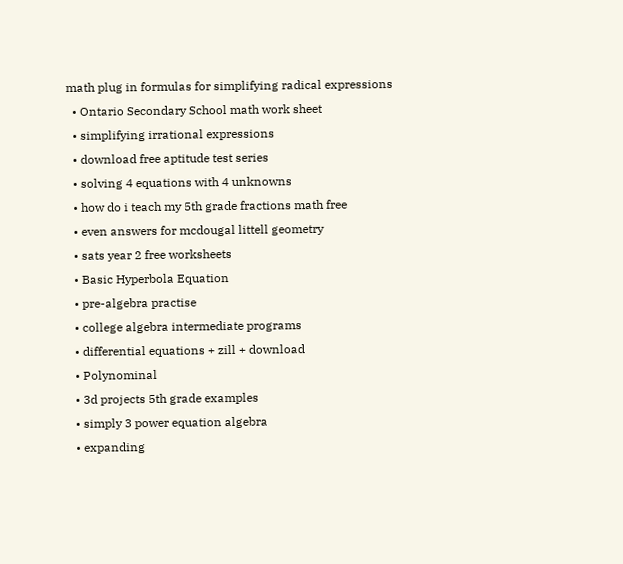math plug in formulas for simplifying radical expressions
  • Ontario Secondary School math work sheet
  • simplifying irrational expressions
  • download free aptitude test series
  • solving 4 equations with 4 unknowns
  • how do i teach my 5th grade fractions math free
  • even answers for mcdougal littell geometry
  • sats year 2 free worksheets
  • Basic Hyperbola Equation
  • pre-algebra practise
  • college algebra intermediate programs
  • differential equations + zill + download
  • Polynominal
  • 3d projects 5th grade examples
  • simply 3 power equation algebra
  • expanding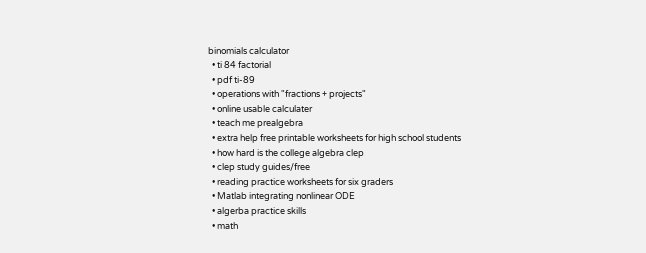binomials calculator
  • ti 84 factorial
  • pdf ti-89
  • operations with "fractions + projects"
  • online usable calculater
  • teach me prealgebra
  • extra help free printable worksheets for high school students
  • how hard is the college algebra clep
  • clep study guides/free
  • reading practice worksheets for six graders
  • Matlab integrating nonlinear ODE
  • algerba practice skills
  • math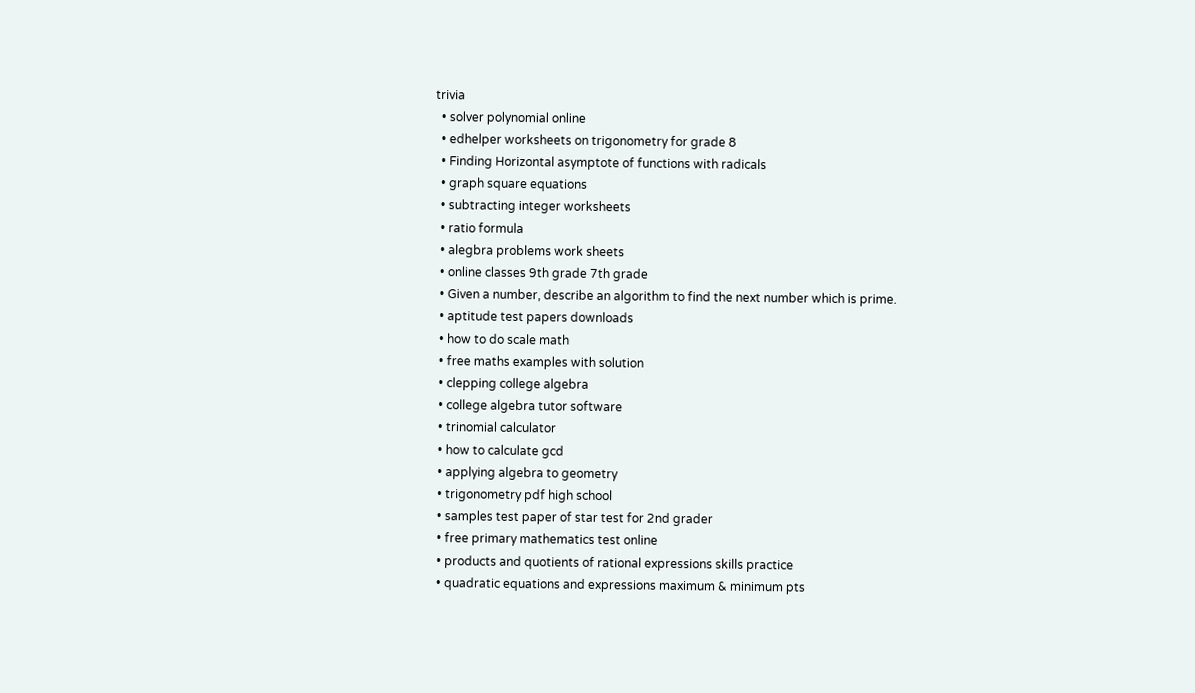trivia
  • solver polynomial online
  • edhelper worksheets on trigonometry for grade 8
  • Finding Horizontal asymptote of functions with radicals
  • graph square equations
  • subtracting integer worksheets
  • ratio formula
  • alegbra problems work sheets
  • online classes 9th grade 7th grade
  • Given a number, describe an algorithm to find the next number which is prime.
  • aptitude test papers downloads
  • how to do scale math
  • free maths examples with solution
  • clepping college algebra
  • college algebra tutor software
  • trinomial calculator
  • how to calculate gcd
  • applying algebra to geometry
  • trigonometry pdf high school
  • samples test paper of star test for 2nd grader
  • free primary mathematics test online
  • products and quotients of rational expressions skills practice
  • quadratic equations and expressions maximum & minimum pts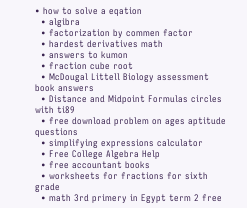• how to solve a eqation
  • algibra
  • factorization by commen factor
  • hardest derivatives math
  • answers to kumon
  • fraction cube root
  • McDougal Littell Biology assessment book answers
  • Distance and Midpoint Formulas circles with ti89
  • free download problem on ages aptitude questions
  • simplifying expressions calculator
  • Free College Algebra Help
  • free accountant books
  • worksheets for fractions for sixth grade
  • math 3rd primery in Egypt term 2 free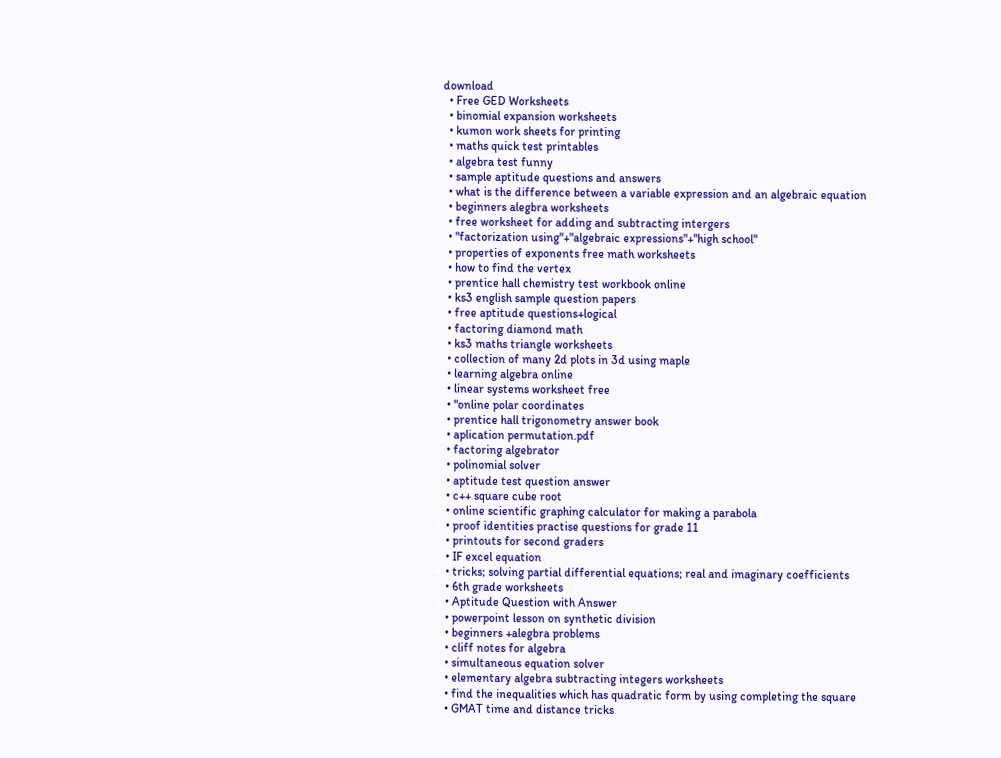download
  • Free GED Worksheets
  • binomial expansion worksheets
  • kumon work sheets for printing
  • maths quick test printables
  • algebra test funny
  • sample aptitude questions and answers
  • what is the difference between a variable expression and an algebraic equation
  • beginners alegbra worksheets
  • free worksheet for adding and subtracting intergers
  • "factorization using"+"algebraic expressions"+"high school"
  • properties of exponents free math worksheets
  • how to find the vertex
  • prentice hall chemistry test workbook online
  • ks3 english sample question papers
  • free aptitude questions+logical
  • factoring diamond math
  • ks3 maths triangle worksheets
  • collection of many 2d plots in 3d using maple
  • learning algebra online
  • linear systems worksheet free
  • "online polar coordinates
  • prentice hall trigonometry answer book
  • aplication permutation.pdf
  • factoring algebrator
  • polinomial solver
  • aptitude test question answer
  • c++ square cube root
  • online scientific graphing calculator for making a parabola
  • proof identities practise questions for grade 11
  • printouts for second graders
  • IF excel equation
  • tricks; solving partial differential equations; real and imaginary coefficients
  • 6th grade worksheets
  • Aptitude Question with Answer
  • powerpoint lesson on synthetic division
  • beginners +alegbra problems
  • cliff notes for algebra
  • simultaneous equation solver
  • elementary algebra subtracting integers worksheets
  • find the inequalities which has quadratic form by using completing the square
  • GMAT time and distance tricks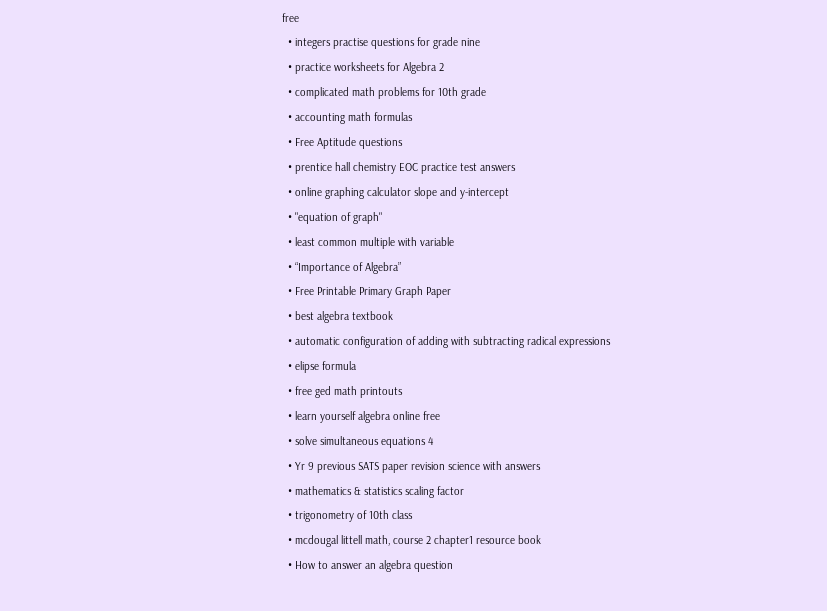free
  • integers practise questions for grade nine
  • practice worksheets for Algebra 2
  • complicated math problems for 10th grade
  • accounting math formulas
  • Free Aptitude questions
  • prentice hall chemistry EOC practice test answers
  • online graphing calculator slope and y-intercept
  • "equation of graph"
  • least common multiple with variable
  • “Importance of Algebra”
  • Free Printable Primary Graph Paper
  • best algebra textbook
  • automatic configuration of adding with subtracting radical expressions
  • elipse formula
  • free ged math printouts
  • learn yourself algebra online free
  • solve simultaneous equations 4
  • Yr 9 previous SATS paper revision science with answers
  • mathematics & statistics scaling factor
  • trigonometry of 10th class
  • mcdougal littell math, course 2 chapter1 resource book
  • How to answer an algebra question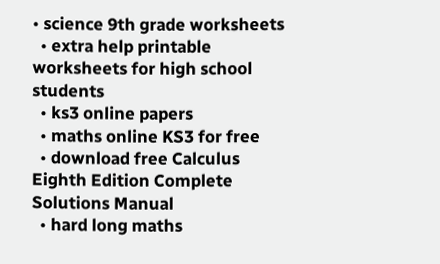• science 9th grade worksheets
  • extra help printable worksheets for high school students
  • ks3 online papers
  • maths online KS3 for free
  • download free Calculus Eighth Edition Complete Solutions Manual
  • hard long maths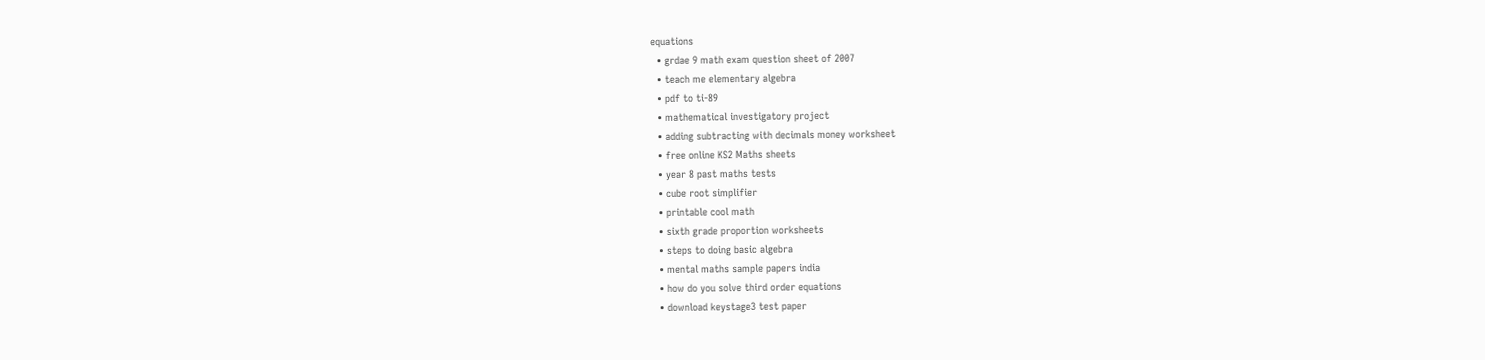equations
  • grdae 9 math exam question sheet of 2007
  • teach me elementary algebra
  • pdf to ti-89
  • mathematical investigatory project
  • adding subtracting with decimals money worksheet
  • free online KS2 Maths sheets
  • year 8 past maths tests
  • cube root simplifier
  • printable cool math
  • sixth grade proportion worksheets
  • steps to doing basic algebra
  • mental maths sample papers india
  • how do you solve third order equations
  • download keystage3 test paper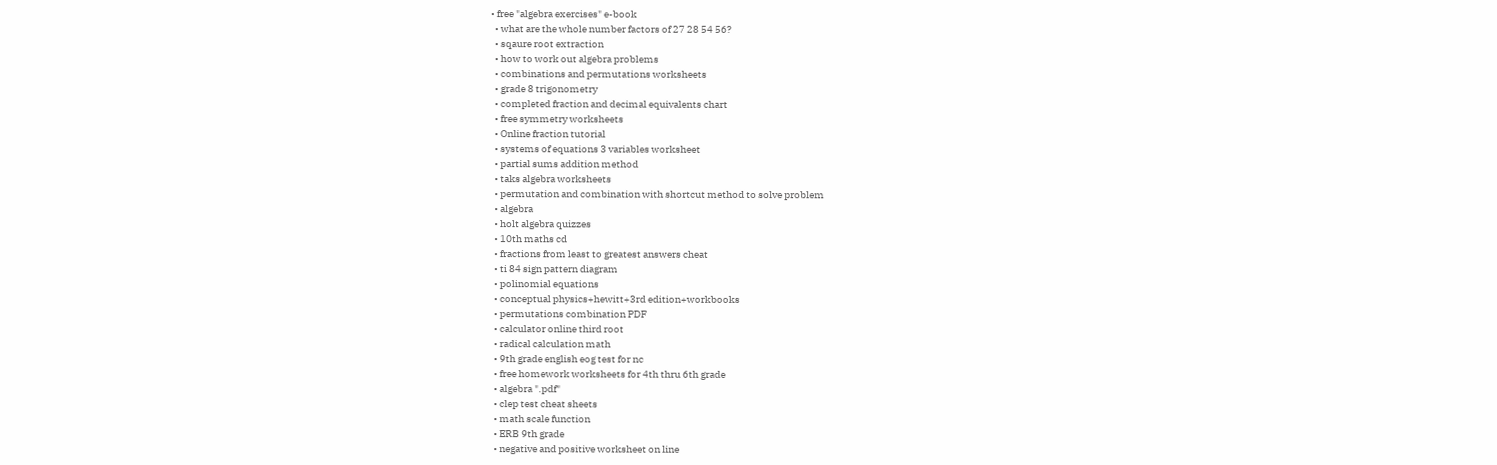• free "algebra exercises" e-book
  • what are the whole number factors of 27 28 54 56?
  • sqaure root extraction
  • how to work out algebra problems
  • combinations and permutations worksheets
  • grade 8 trigonometry
  • completed fraction and decimal equivalents chart
  • free symmetry worksheets
  • Online fraction tutorial
  • systems of equations 3 variables worksheet
  • partial sums addition method
  • taks algebra worksheets
  • permutation and combination with shortcut method to solve problem
  • algebra
  • holt algebra quizzes
  • 10th maths cd
  • fractions from least to greatest answers cheat
  • ti 84 sign pattern diagram
  • polinomial equations
  • conceptual physics+hewitt+3rd edition+workbooks
  • permutations combination PDF
  • calculator online third root
  • radical calculation math
  • 9th grade english eog test for nc
  • free homework worksheets for 4th thru 6th grade
  • algebra ".pdf"
  • clep test cheat sheets
  • math scale function
  • ERB 9th grade
  • negative and positive worksheet on line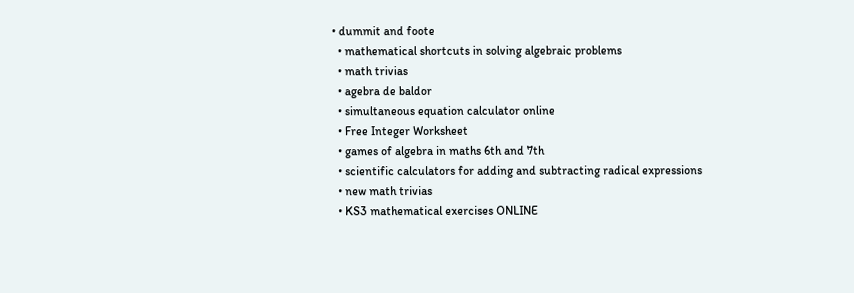• dummit and foote
  • mathematical shortcuts in solving algebraic problems
  • math trivias
  • agebra de baldor
  • simultaneous equation calculator online
  • Free Integer Worksheet
  • games of algebra in maths 6th and 7th
  • scientific calculators for adding and subtracting radical expressions
  • new math trivias
  • KS3 mathematical exercises ONLINE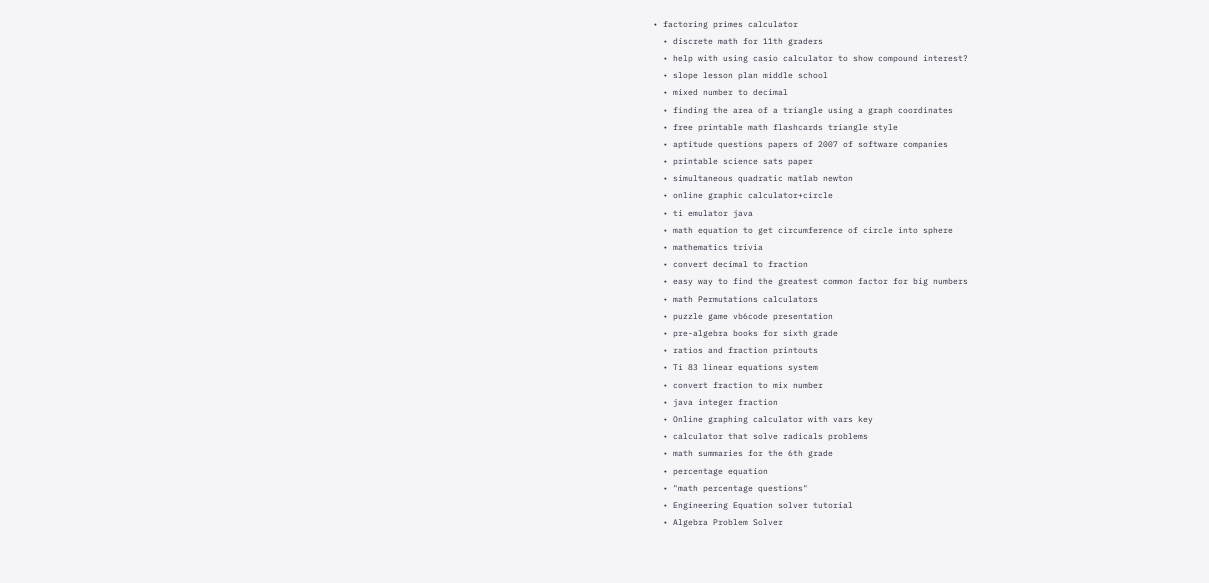• factoring primes calculator
  • discrete math for 11th graders
  • help with using casio calculator to show compound interest?
  • slope lesson plan middle school
  • mixed number to decimal
  • finding the area of a triangle using a graph coordinates
  • free printable math flashcards triangle style
  • aptitude questions papers of 2007 of software companies
  • printable science sats paper
  • simultaneous quadratic matlab newton
  • online graphic calculator+circle
  • ti emulator java
  • math equation to get circumference of circle into sphere
  • mathematics trivia
  • convert decimal to fraction
  • easy way to find the greatest common factor for big numbers
  • math Permutations calculators
  • puzzle game vb6code presentation
  • pre-algebra books for sixth grade
  • ratios and fraction printouts
  • Ti 83 linear equations system
  • convert fraction to mix number
  • java integer fraction
  • Online graphing calculator with vars key
  • calculator that solve radicals problems
  • math summaries for the 6th grade
  • percentage equation
  • "math percentage questions"
  • Engineering Equation solver tutorial
  • Algebra Problem Solver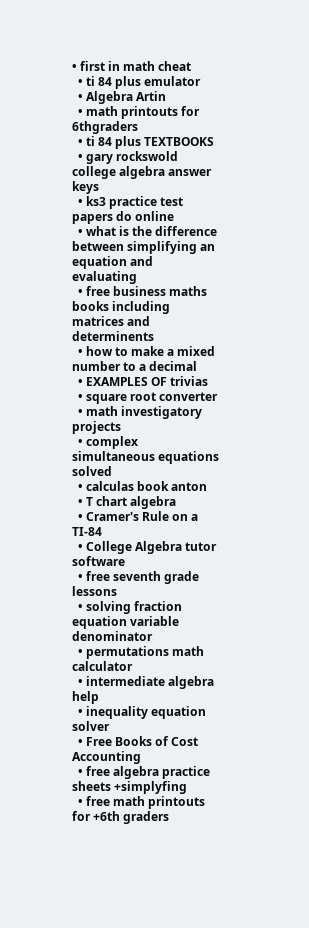• first in math cheat
  • ti 84 plus emulator
  • Algebra Artin
  • math printouts for 6thgraders
  • ti 84 plus TEXTBOOKS
  • gary rockswold college algebra answer keys
  • ks3 practice test papers do online
  • what is the difference between simplifying an equation and evaluating
  • free business maths books including matrices and determinents
  • how to make a mixed number to a decimal
  • EXAMPLES OF trivias
  • square root converter
  • math investigatory projects
  • complex simultaneous equations solved
  • calculas book anton
  • T chart algebra
  • Cramer's Rule on a TI-84
  • College Algebra tutor software
  • free seventh grade lessons
  • solving fraction equation variable denominator
  • permutations math calculator
  • intermediate algebra help
  • inequality equation solver
  • Free Books of Cost Accounting
  • free algebra practice sheets +simplyfing
  • free math printouts for +6th graders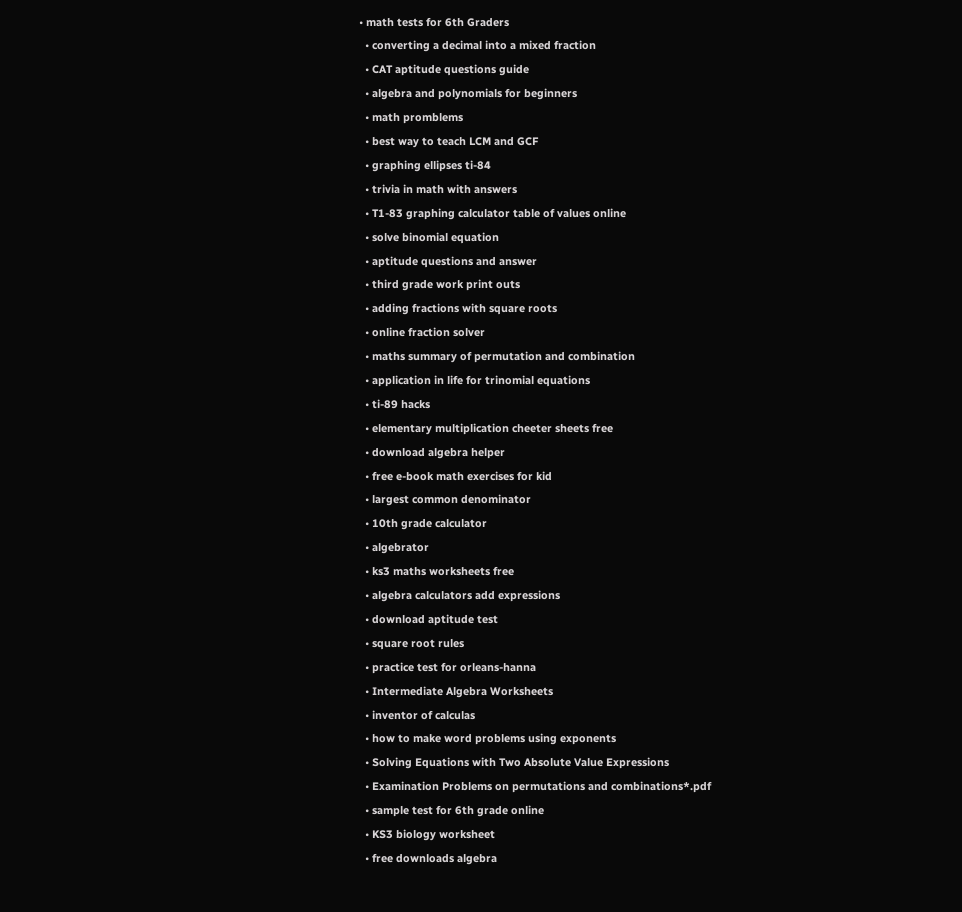• math tests for 6th Graders
  • converting a decimal into a mixed fraction
  • CAT aptitude questions guide
  • algebra and polynomials for beginners
  • math promblems
  • best way to teach LCM and GCF
  • graphing ellipses ti-84
  • trivia in math with answers
  • T1-83 graphing calculator table of values online
  • solve binomial equation
  • aptitude questions and answer
  • third grade work print outs
  • adding fractions with square roots
  • online fraction solver
  • maths summary of permutation and combination
  • application in life for trinomial equations
  • ti-89 hacks
  • elementary multiplication cheeter sheets free
  • download algebra helper
  • free e-book math exercises for kid
  • largest common denominator
  • 10th grade calculator
  • algebrator
  • ks3 maths worksheets free
  • algebra calculators add expressions
  • download aptitude test
  • square root rules
  • practice test for orleans-hanna
  • Intermediate Algebra Worksheets
  • inventor of calculas
  • how to make word problems using exponents
  • Solving Equations with Two Absolute Value Expressions
  • Examination Problems on permutations and combinations*.pdf
  • sample test for 6th grade online
  • KS3 biology worksheet
  • free downloads algebra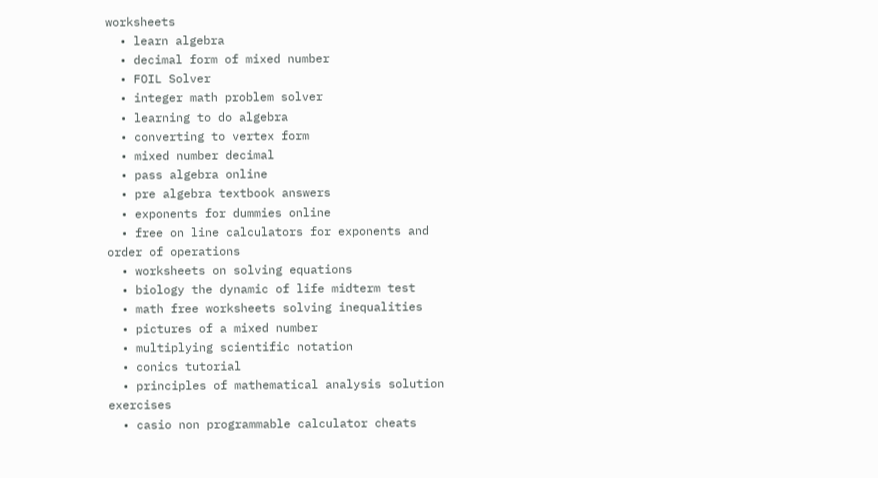worksheets
  • learn algebra
  • decimal form of mixed number
  • FOIL Solver
  • integer math problem solver
  • learning to do algebra
  • converting to vertex form
  • mixed number decimal
  • pass algebra online
  • pre algebra textbook answers
  • exponents for dummies online
  • free on line calculators for exponents and order of operations
  • worksheets on solving equations
  • biology the dynamic of life midterm test
  • math free worksheets solving inequalities
  • pictures of a mixed number
  • multiplying scientific notation
  • conics tutorial
  • principles of mathematical analysis solution exercises
  • casio non programmable calculator cheats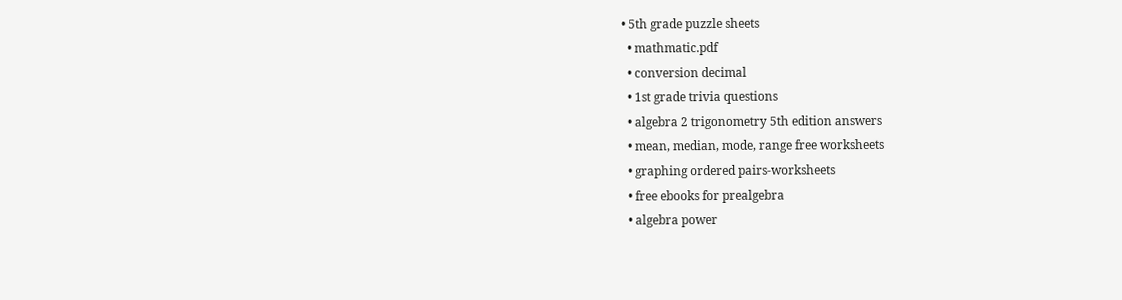• 5th grade puzzle sheets
  • mathmatic.pdf
  • conversion decimal
  • 1st grade trivia questions
  • algebra 2 trigonometry 5th edition answers
  • mean, median, mode, range free worksheets
  • graphing ordered pairs-worksheets
  • free ebooks for prealgebra
  • algebra power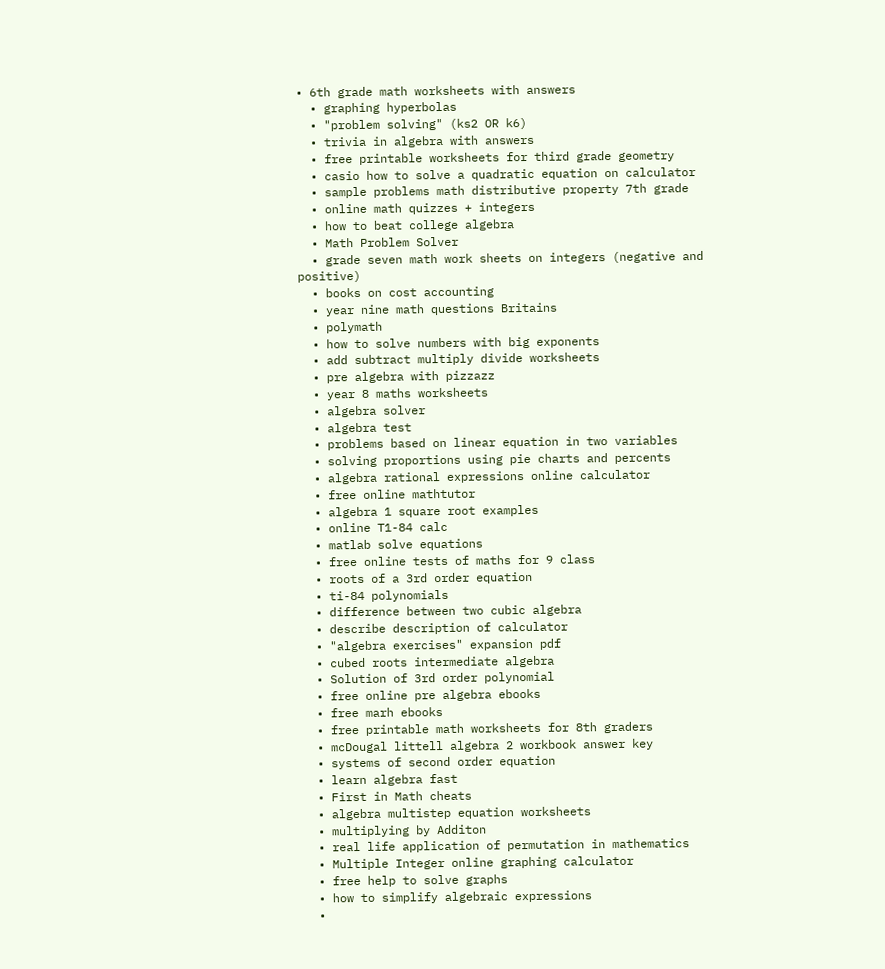• 6th grade math worksheets with answers
  • graphing hyperbolas
  • "problem solving" (ks2 OR k6)
  • trivia in algebra with answers
  • free printable worksheets for third grade geometry
  • casio how to solve a quadratic equation on calculator
  • sample problems math distributive property 7th grade
  • online math quizzes + integers
  • how to beat college algebra
  • Math Problem Solver
  • grade seven math work sheets on integers (negative and positive)
  • books on cost accounting
  • year nine math questions Britains
  • polymath
  • how to solve numbers with big exponents
  • add subtract multiply divide worksheets
  • pre algebra with pizzazz
  • year 8 maths worksheets
  • algebra solver
  • algebra test
  • problems based on linear equation in two variables
  • solving proportions using pie charts and percents
  • algebra rational expressions online calculator
  • free online mathtutor
  • algebra 1 square root examples
  • online T1-84 calc
  • matlab solve equations
  • free online tests of maths for 9 class
  • roots of a 3rd order equation
  • ti-84 polynomials
  • difference between two cubic algebra
  • describe description of calculator
  • "algebra exercises" expansion pdf
  • cubed roots intermediate algebra
  • Solution of 3rd order polynomial
  • free online pre algebra ebooks
  • free marh ebooks
  • free printable math worksheets for 8th graders
  • mcDougal littell algebra 2 workbook answer key
  • systems of second order equation
  • learn algebra fast
  • First in Math cheats
  • algebra multistep equation worksheets
  • multiplying by Additon
  • real life application of permutation in mathematics
  • Multiple Integer online graphing calculator
  • free help to solve graphs
  • how to simplify algebraic expressions
  •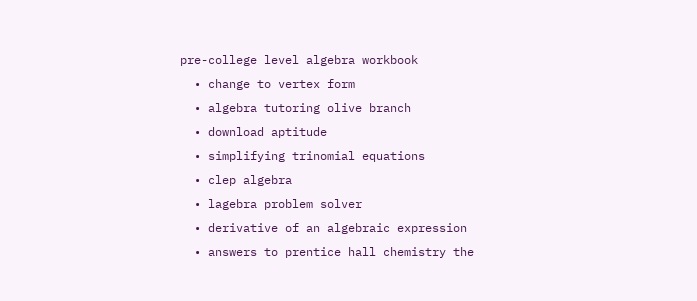pre-college level algebra workbook
  • change to vertex form
  • algebra tutoring olive branch
  • download aptitude
  • simplifying trinomial equations
  • clep algebra
  • lagebra problem solver
  • derivative of an algebraic expression
  • answers to prentice hall chemistry the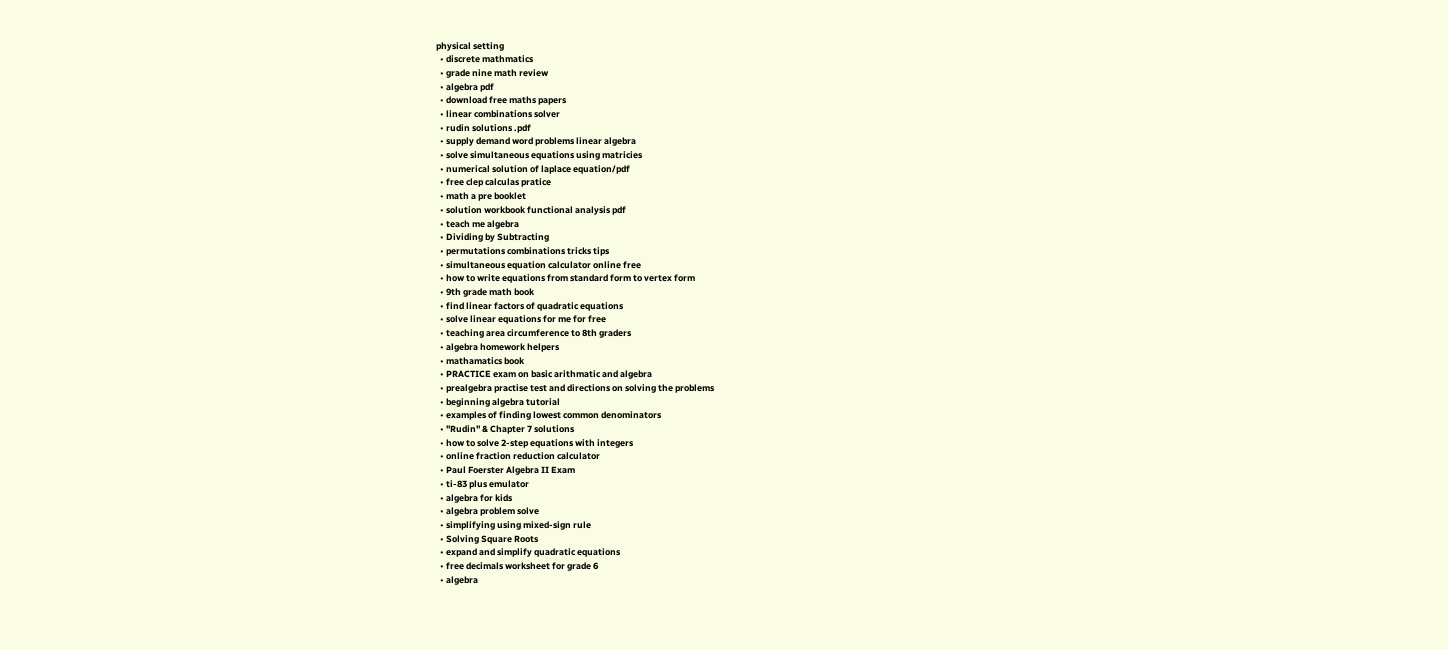physical setting
  • discrete mathmatics
  • grade nine math review
  • algebra pdf
  • download free maths papers
  • linear combinations solver
  • rudin solutions .pdf
  • supply demand word problems linear algebra
  • solve simultaneous equations using matricies
  • numerical solution of laplace equation/pdf
  • free clep calculas pratice
  • math a pre booklet
  • solution workbook functional analysis pdf
  • teach me algebra
  • Dividing by Subtracting
  • permutations combinations tricks tips
  • simultaneous equation calculator online free
  • how to write equations from standard form to vertex form
  • 9th grade math book
  • find linear factors of quadratic equations
  • solve linear equations for me for free
  • teaching area circumference to 8th graders
  • algebra homework helpers
  • mathamatics book
  • PRACTICE exam on basic arithmatic and algebra
  • prealgebra practise test and directions on solving the problems
  • beginning algebra tutorial
  • examples of finding lowest common denominators
  • "Rudin" & Chapter 7 solutions
  • how to solve 2-step equations with integers
  • online fraction reduction calculator
  • Paul Foerster Algebra II Exam
  • ti-83 plus emulator
  • algebra for kids
  • algebra problem solve
  • simplifying using mixed-sign rule
  • Solving Square Roots
  • expand and simplify quadratic equations
  • free decimals worksheet for grade 6
  • algebra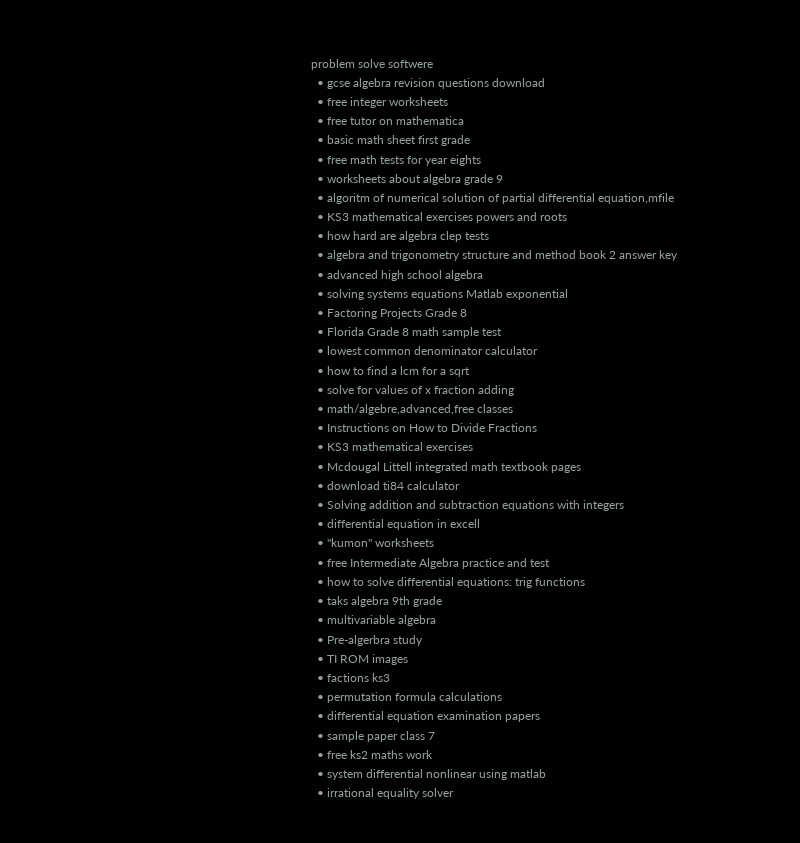problem solve softwere
  • gcse algebra revision questions download
  • free integer worksheets
  • free tutor on mathematica
  • basic math sheet first grade
  • free math tests for year eights
  • worksheets about algebra grade 9
  • algoritm of numerical solution of partial differential equation,mfile
  • KS3 mathematical exercises powers and roots
  • how hard are algebra clep tests
  • algebra and trigonometry structure and method book 2 answer key
  • advanced high school algebra
  • solving systems equations Matlab exponential
  • Factoring Projects Grade 8
  • Florida Grade 8 math sample test
  • lowest common denominator calculator
  • how to find a lcm for a sqrt
  • solve for values of x fraction adding
  • math/algebre,advanced,free classes
  • Instructions on How to Divide Fractions
  • KS3 mathematical exercises
  • Mcdougal Littell integrated math textbook pages
  • download ti84 calculator
  • Solving addition and subtraction equations with integers
  • differential equation in excell
  • "kumon" worksheets
  • free Intermediate Algebra practice and test
  • how to solve differential equations: trig functions
  • taks algebra 9th grade
  • multivariable algebra
  • Pre-algerbra study
  • TI ROM images
  • factions ks3
  • permutation formula calculations
  • differential equation examination papers
  • sample paper class 7
  • free ks2 maths work
  • system differential nonlinear using matlab
  • irrational equality solver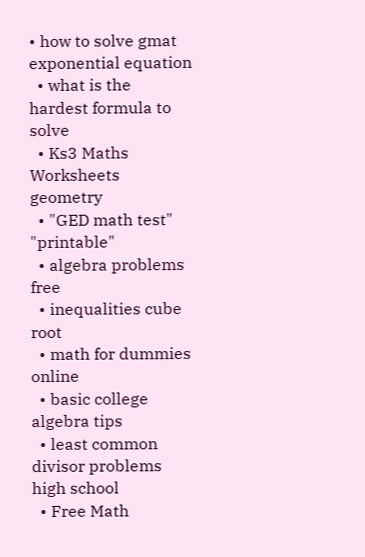• how to solve gmat exponential equation
  • what is the hardest formula to solve
  • Ks3 Maths Worksheets geometry
  • "GED math test" "printable"
  • algebra problems free
  • inequalities cube root
  • math for dummies online
  • basic college algebra tips
  • least common divisor problems high school
  • Free Math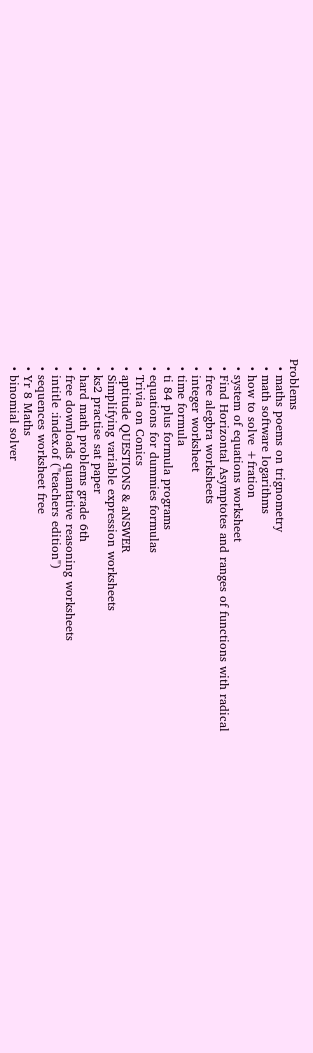Problems
  • maths poems on trignometry
  • math software logarithms
  • how to solve +fration
  • system of equations worksheet
  • Find Horizontal Asymptotes and ranges of functions with radical
  • free alegbra worksheets
  • integer worksheet
  • time formula
  • ti 84 plus formula programs
  • equations for dummies formulas
  • Trivia on Conics
  • aptitude QUESTIONS & aNSWER
  • Simplifying variable expression worksheets
  • ks2 practise sat paper
  • hard math problems grade 6th
  • free downloads quantative reasoning worksheets
  • intitle :index.of ("teachers edition")
  • sequences worksheet free
  • Yr 8 Maths
  • binomial solver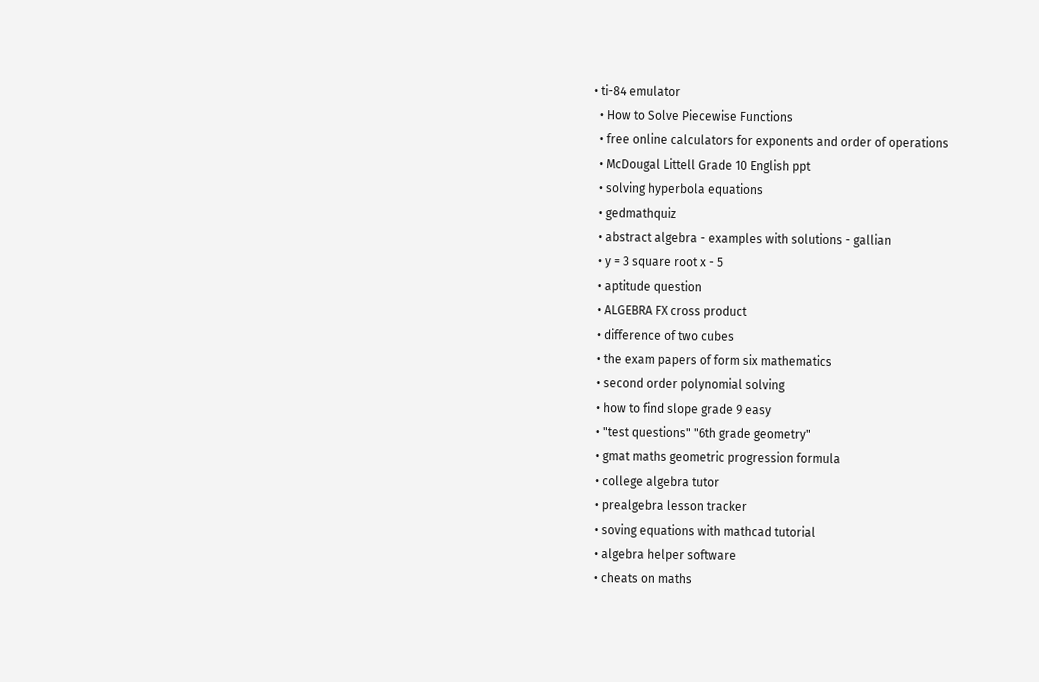• ti-84 emulator
  • How to Solve Piecewise Functions
  • free online calculators for exponents and order of operations
  • McDougal Littell Grade 10 English ppt
  • solving hyperbola equations
  • gedmathquiz
  • abstract algebra - examples with solutions - gallian
  • y = 3 square root x - 5
  • aptitude question
  • ALGEBRA FX cross product
  • difference of two cubes
  • the exam papers of form six mathematics
  • second order polynomial solving
  • how to find slope grade 9 easy
  • "test questions" "6th grade geometry"
  • gmat maths geometric progression formula
  • college algebra tutor
  • prealgebra lesson tracker
  • soving equations with mathcad tutorial
  • algebra helper software
  • cheats on maths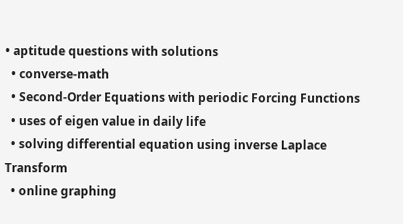• aptitude questions with solutions
  • converse-math
  • Second-Order Equations with periodic Forcing Functions
  • uses of eigen value in daily life
  • solving differential equation using inverse Laplace Transform
  • online graphing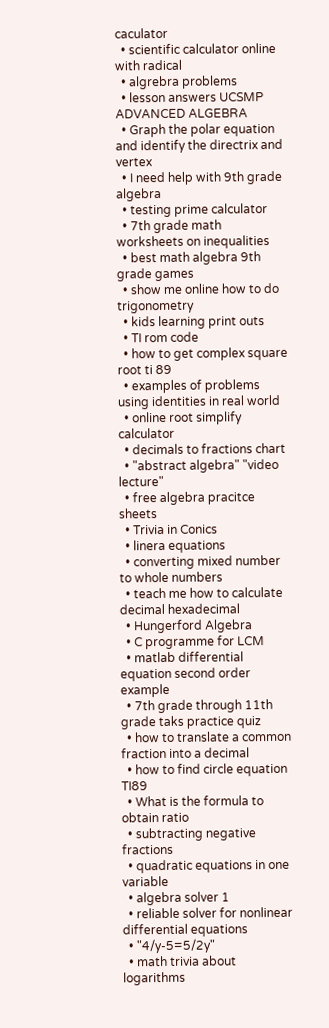caculator
  • scientific calculator online with radical
  • algrebra problems
  • lesson answers UCSMP ADVANCED ALGEBRA
  • Graph the polar equation and identify the directrix and vertex
  • I need help with 9th grade algebra
  • testing prime calculator
  • 7th grade math worksheets on inequalities
  • best math algebra 9th grade games
  • show me online how to do trigonometry
  • kids learning print outs
  • TI rom code
  • how to get complex square root ti 89
  • examples of problems using identities in real world
  • online root simplify calculator
  • decimals to fractions chart
  • "abstract algebra" "video lecture"
  • free algebra pracitce sheets
  • Trivia in Conics
  • linera equations
  • converting mixed number to whole numbers
  • teach me how to calculate decimal hexadecimal
  • Hungerford Algebra
  • C programme for LCM
  • matlab differential equation second order example
  • 7th grade through 11th grade taks practice quiz
  • how to translate a common fraction into a decimal
  • how to find circle equation TI89
  • What is the formula to obtain ratio
  • subtracting negative fractions
  • quadratic equations in one variable
  • algebra solver 1
  • reliable solver for nonlinear differential equations
  • "4/y-5=5/2y"
  • math trivia about logarithms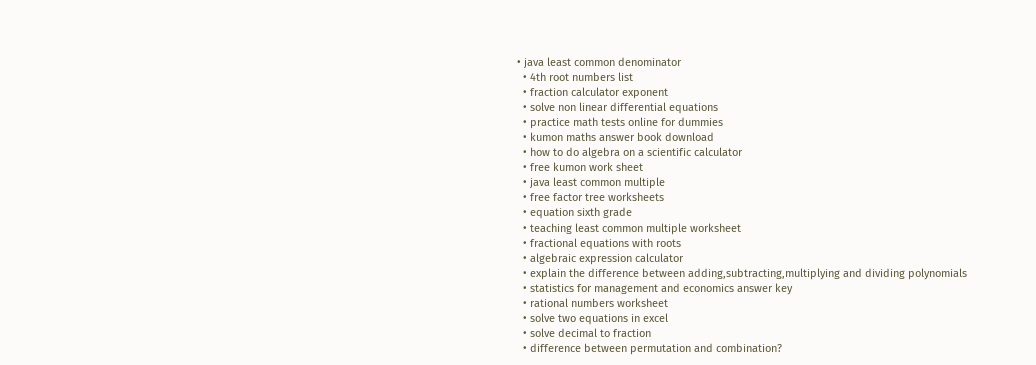• java least common denominator
  • 4th root numbers list
  • fraction calculator exponent
  • solve non linear differential equations
  • practice math tests online for dummies
  • kumon maths answer book download
  • how to do algebra on a scientific calculator
  • free kumon work sheet
  • java least common multiple
  • free factor tree worksheets
  • equation sixth grade
  • teaching least common multiple worksheet
  • fractional equations with roots
  • algebraic expression calculator
  • explain the difference between adding,subtracting,multiplying and dividing polynomials
  • statistics for management and economics answer key
  • rational numbers worksheet
  • solve two equations in excel
  • solve decimal to fraction
  • difference between permutation and combination?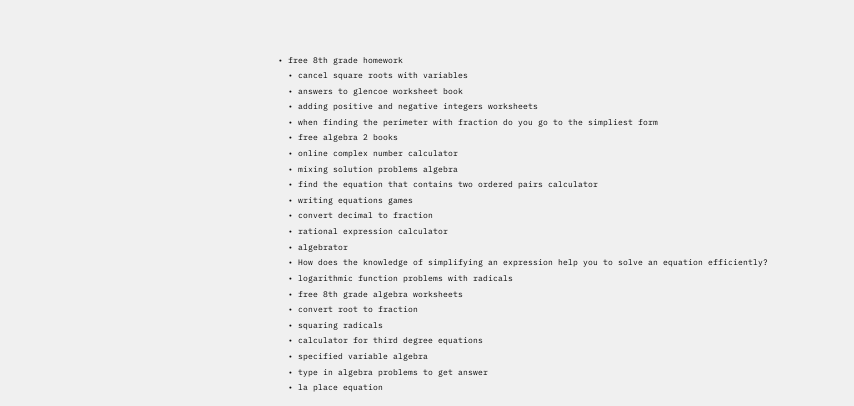• free 8th grade homework
  • cancel square roots with variables
  • answers to glencoe worksheet book
  • adding positive and negative integers worksheets
  • when finding the perimeter with fraction do you go to the simpliest form
  • free algebra 2 books
  • online complex number calculator
  • mixing solution problems algebra
  • find the equation that contains two ordered pairs calculator
  • writing equations games
  • convert decimal to fraction
  • rational expression calculator
  • algebrator
  • How does the knowledge of simplifying an expression help you to solve an equation efficiently?
  • logarithmic function problems with radicals
  • free 8th grade algebra worksheets
  • convert root to fraction
  • squaring radicals
  • calculator for third degree equations
  • specified variable algebra
  • type in algebra problems to get answer
  • la place equation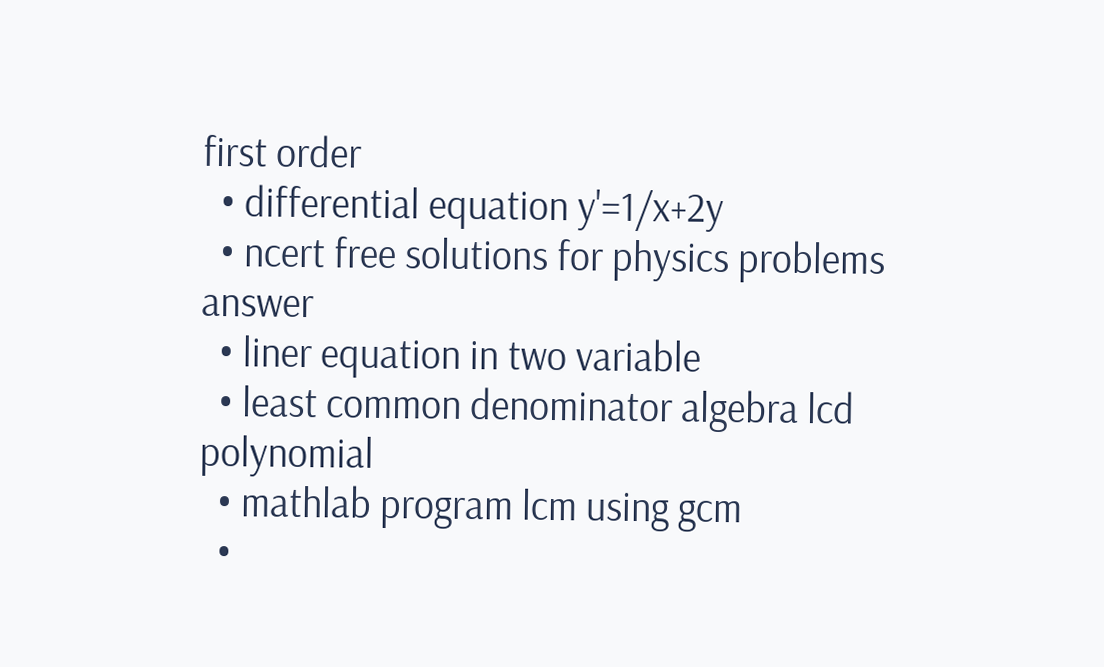first order
  • differential equation y'=1/x+2y
  • ncert free solutions for physics problems answer
  • liner equation in two variable
  • least common denominator algebra lcd polynomial
  • mathlab program lcm using gcm
  •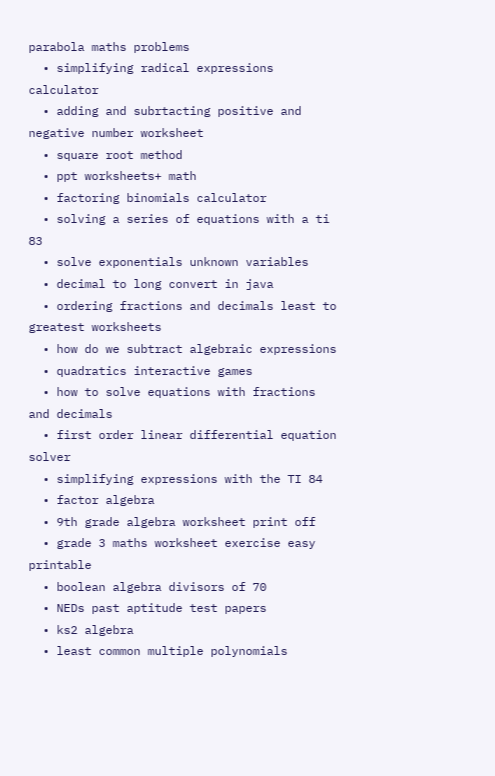parabola maths problems
  • simplifying radical expressions calculator
  • adding and subrtacting positive and negative number worksheet
  • square root method
  • ppt worksheets+ math
  • factoring binomials calculator
  • solving a series of equations with a ti 83
  • solve exponentials unknown variables
  • decimal to long convert in java
  • ordering fractions and decimals least to greatest worksheets
  • how do we subtract algebraic expressions
  • quadratics interactive games
  • how to solve equations with fractions and decimals
  • first order linear differential equation solver
  • simplifying expressions with the TI 84
  • factor algebra
  • 9th grade algebra worksheet print off
  • grade 3 maths worksheet exercise easy printable
  • boolean algebra divisors of 70
  • NEDs past aptitude test papers
  • ks2 algebra
  • least common multiple polynomials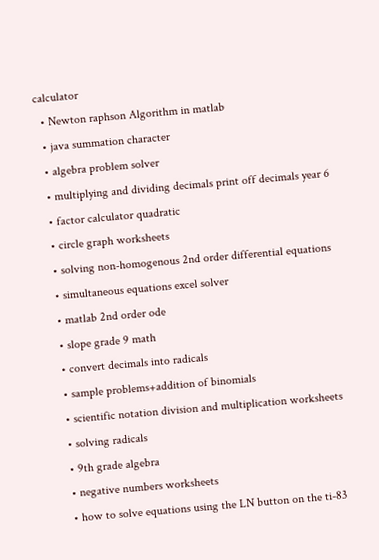calculator
  • Newton raphson Algorithm in matlab
  • java summation character
  • algebra problem solver
  • multiplying and dividing decimals print off decimals year 6
  • factor calculator quadratic
  • circle graph worksheets
  • solving non-homogenous 2nd order differential equations
  • simultaneous equations excel solver
  • matlab 2nd order ode
  • slope grade 9 math
  • convert decimals into radicals
  • sample problems+addition of binomials
  • scientific notation division and multiplication worksheets
  • solving radicals
  • 9th grade algebra
  • negative numbers worksheets
  • how to solve equations using the LN button on the ti-83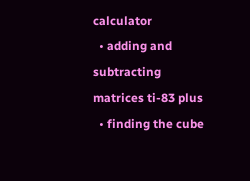calculator
  • adding and subtracting matrices ti-83 plus
  • finding the cube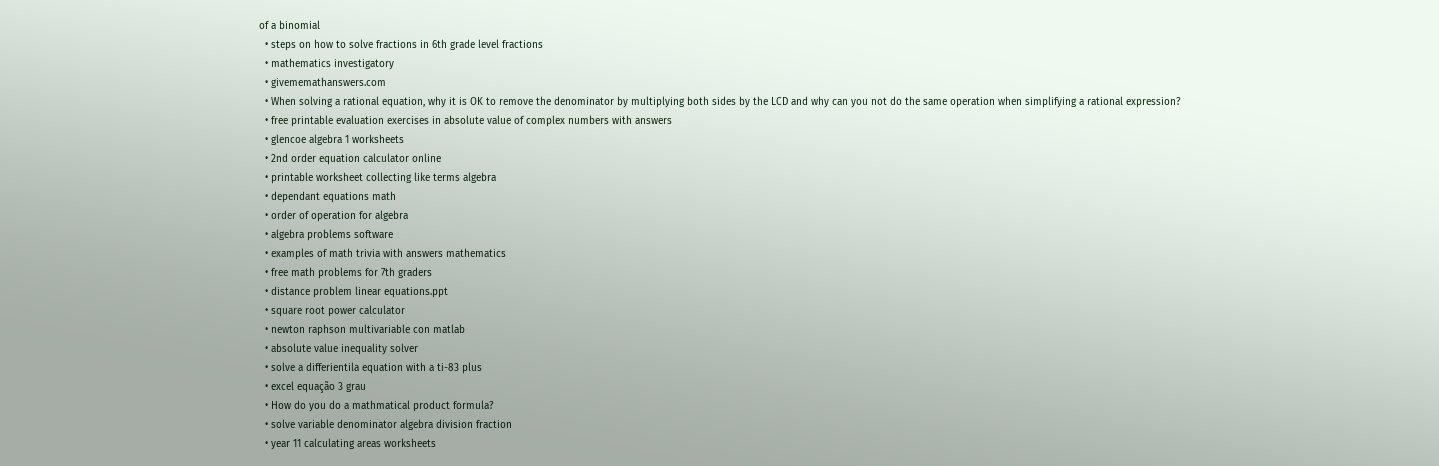of a binomial
  • steps on how to solve fractions in 6th grade level fractions
  • mathematics investigatory
  • givememathanswers.com
  • When solving a rational equation, why it is OK to remove the denominator by multiplying both sides by the LCD and why can you not do the same operation when simplifying a rational expression?
  • free printable evaluation exercises in absolute value of complex numbers with answers
  • glencoe algebra 1 worksheets
  • 2nd order equation calculator online
  • printable worksheet collecting like terms algebra
  • dependant equations math
  • order of operation for algebra
  • algebra problems software
  • examples of math trivia with answers mathematics
  • free math problems for 7th graders
  • distance problem linear equations.ppt
  • square root power calculator
  • newton raphson multivariable con matlab
  • absolute value inequality solver
  • solve a differientila equation with a ti-83 plus
  • excel equação 3 grau
  • How do you do a mathmatical product formula?
  • solve variable denominator algebra division fraction
  • year 11 calculating areas worksheets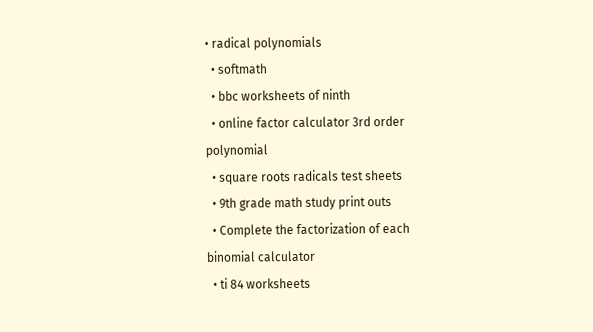• radical polynomials
  • softmath
  • bbc worksheets of ninth
  • online factor calculator 3rd order polynomial
  • square roots radicals test sheets
  • 9th grade math study print outs
  • Complete the factorization of each binomial calculator
  • ti 84 worksheets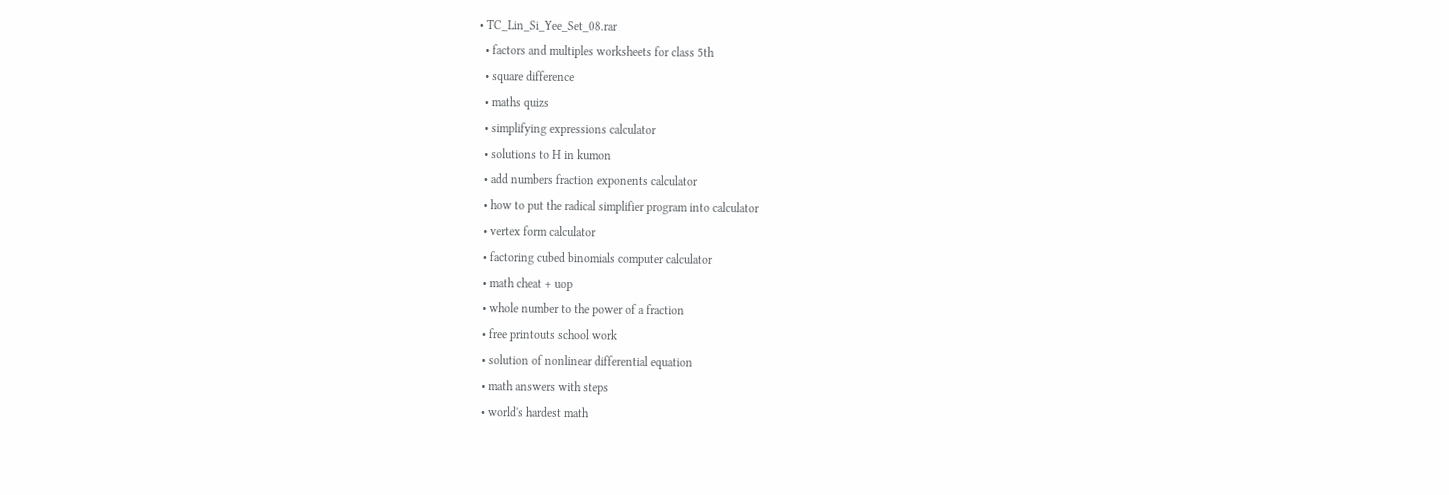• TC_Lin_Si_Yee_Set_08.rar
  • factors and multiples worksheets for class 5th
  • square difference
  • maths quizs
  • simplifying expressions calculator
  • solutions to H in kumon
  • add numbers fraction exponents calculator
  • how to put the radical simplifier program into calculator
  • vertex form calculator
  • factoring cubed binomials computer calculator
  • math cheat + uop
  • whole number to the power of a fraction
  • free printouts school work
  • solution of nonlinear differential equation
  • math answers with steps
  • world's hardest math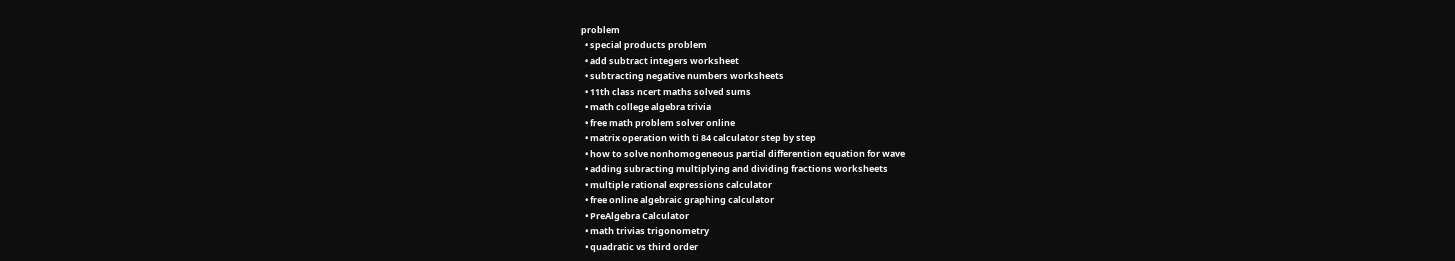problem
  • special products problem
  • add subtract integers worksheet
  • subtracting negative numbers worksheets
  • 11th class ncert maths solved sums
  • math college algebra trivia
  • free math problem solver online
  • matrix operation with ti 84 calculator step by step
  • how to solve nonhomogeneous partial differention equation for wave
  • adding subracting multiplying and dividing fractions worksheets
  • multiple rational expressions calculator
  • free online algebraic graphing calculator
  • PreAlgebra Calculator
  • math trivias trigonometry
  • quadratic vs third order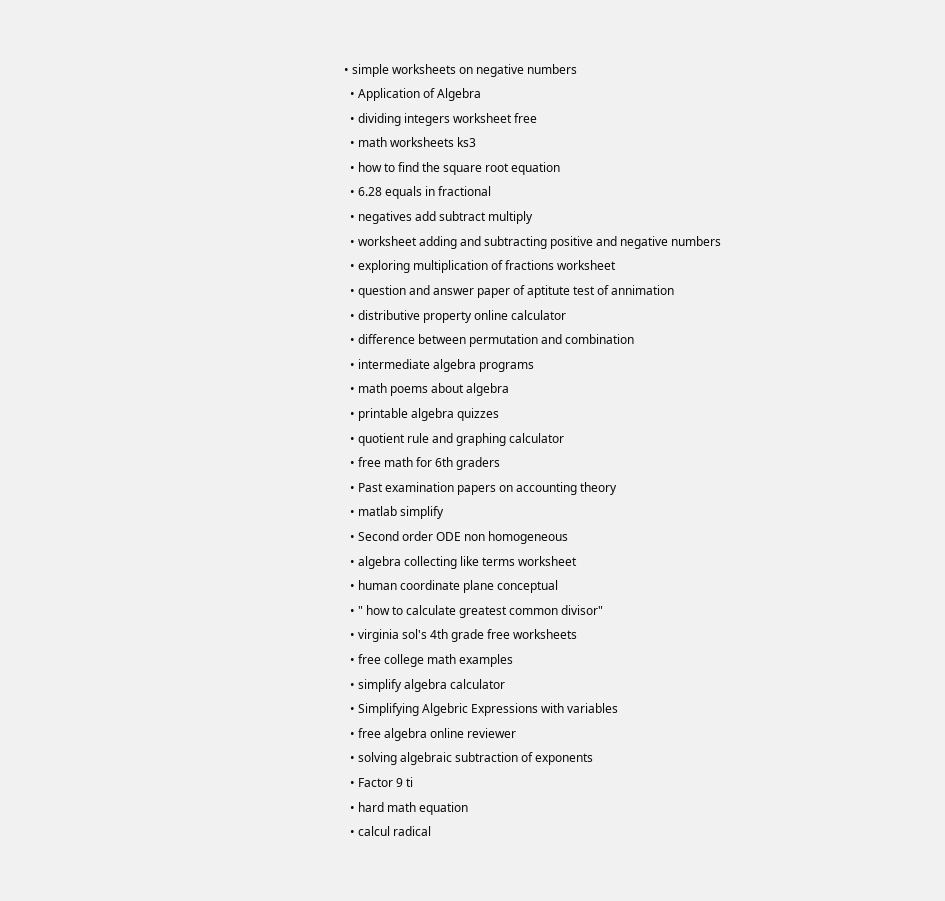• simple worksheets on negative numbers
  • Application of Algebra
  • dividing integers worksheet free
  • math worksheets ks3
  • how to find the square root equation
  • 6.28 equals in fractional
  • negatives add subtract multiply
  • worksheet adding and subtracting positive and negative numbers
  • exploring multiplication of fractions worksheet
  • question and answer paper of aptitute test of annimation
  • distributive property online calculator
  • difference between permutation and combination
  • intermediate algebra programs
  • math poems about algebra
  • printable algebra quizzes
  • quotient rule and graphing calculator
  • free math for 6th graders
  • Past examination papers on accounting theory
  • matlab simplify
  • Second order ODE non homogeneous
  • algebra collecting like terms worksheet
  • human coordinate plane conceptual
  • " how to calculate greatest common divisor"
  • virginia sol's 4th grade free worksheets
  • free college math examples
  • simplify algebra calculator
  • Simplifying Algebric Expressions with variables
  • free algebra online reviewer
  • solving algebraic subtraction of exponents
  • Factor 9 ti
  • hard math equation
  • calcul radical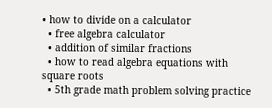• how to divide on a calculator
  • free algebra calculator
  • addition of similar fractions
  • how to read algebra equations with square roots
  • 5th grade math problem solving practice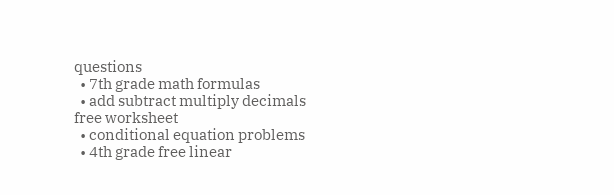questions
  • 7th grade math formulas
  • add subtract multiply decimals free worksheet
  • conditional equation problems
  • 4th grade free linear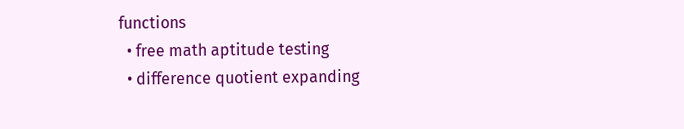functions
  • free math aptitude testing
  • difference quotient expanding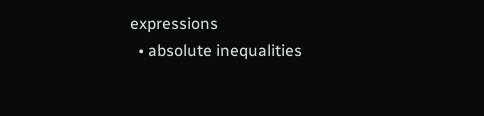expressions
  • absolute inequalities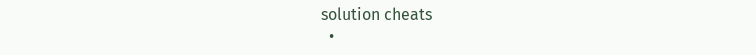solution cheats
  •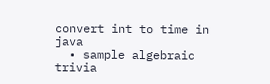convert int to time in java
  • sample algebraic trivia